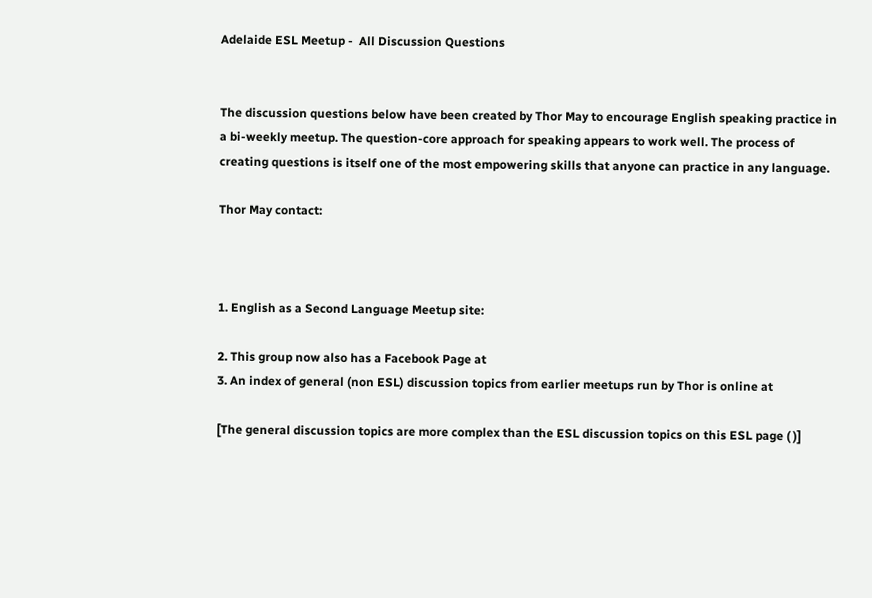Adelaide ESL Meetup -  All Discussion Questions


The discussion questions below have been created by Thor May to encourage English speaking practice in a bi-weekly meetup. The question-core approach for speaking appears to work well. The process of creating questions is itself one of the most empowering skills that anyone can practice in any language.

Thor May contact:



1. English as a Second Language Meetup site:

2. This group now also has a Facebook Page at
3. An index of general (non ESL) discussion topics from earlier meetups run by Thor is online at

[The general discussion topics are more complex than the ESL discussion topics on this ESL page ( )]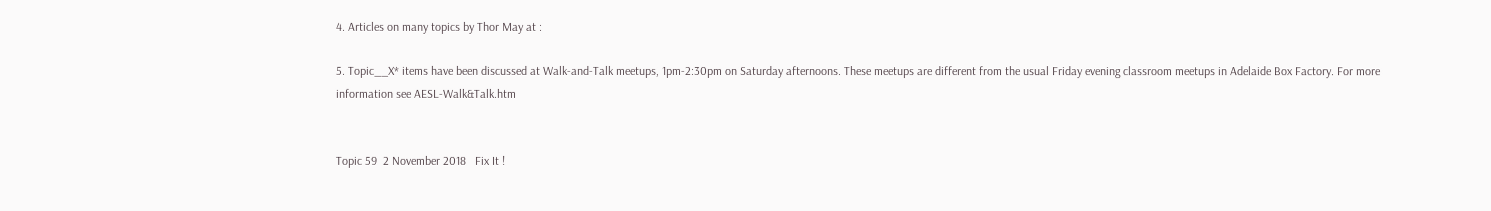4. Articles on many topics by Thor May at :

5. Topic__X* items have been discussed at Walk-and-Talk meetups, 1pm-2:30pm on Saturday afternoons. These meetups are different from the usual Friday evening classroom meetups in Adelaide Box Factory. For more information see AESL-Walk&Talk.htm


Topic 59  2 November 2018   Fix It !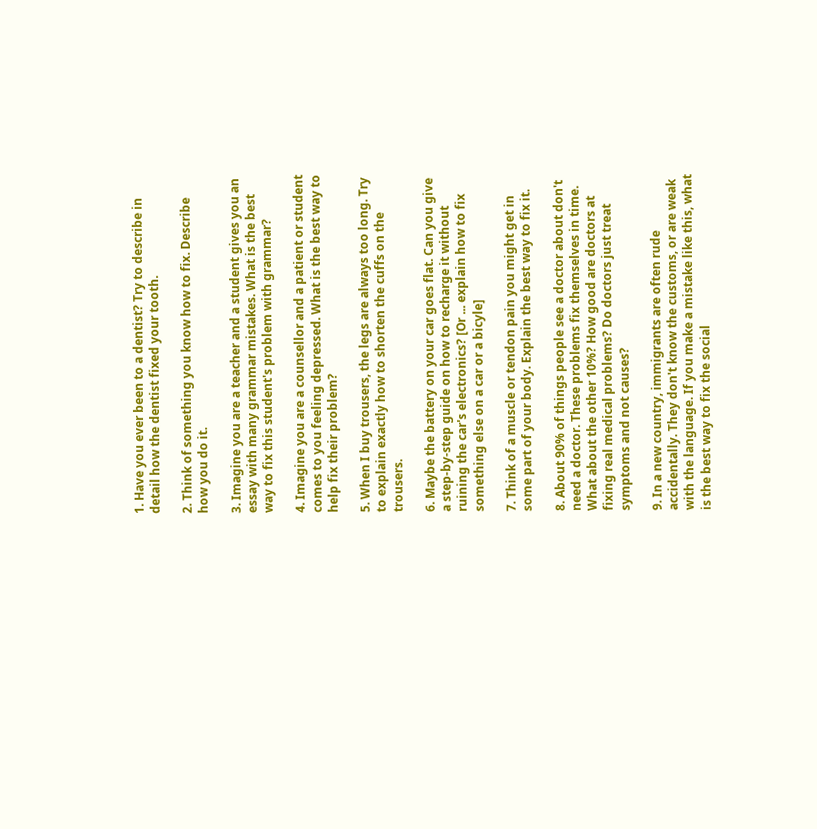1. Have you ever been to a dentist? Try to describe in detail how the dentist fixed your tooth.

2. Think of something you know how to fix. Describe how you do it.

3. Imagine you are a teacher and a student gives you an essay with many grammar mistakes. What is the best way to fix this student's problem with grammar?

4. Imagine you are a counsellor and a patient or student comes to you feeling depressed. What is the best way to help fix their problem?

5. When I buy trousers, the legs are always too long. Try to explain exactly how to shorten the cuffs on the trousers.

6. Maybe the battery on your car goes flat. Can you give a step-by-step guide on how to recharge it without ruining the car's electronics? [Or ... explain how to fix something else on a car or a bicyle]

7. Think of a muscle or tendon pain you might get in some part of your body. Explain the best way to fix it.

8. About 90% of things people see a doctor about don't need a doctor. These problems fix themselves in time. What about the other 10%? How good are doctors at fixing real medical problems? Do doctors just treat symptoms and not causes?

9. In a new country, immigrants are often rude accidentally. They don't know the customs, or are weak with the language. If you make a mistake like this, what is the best way to fix the social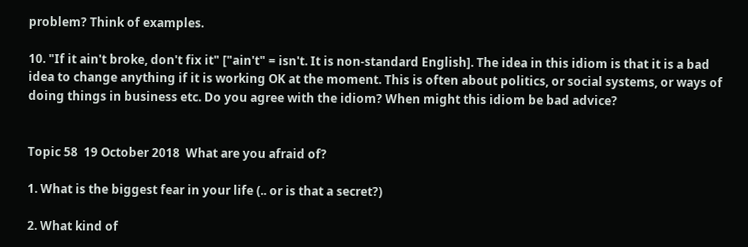problem? Think of examples.

10. "If it ain't broke, don't fix it" ["ain't" = isn't. It is non-standard English]. The idea in this idiom is that it is a bad idea to change anything if it is working OK at the moment. This is often about politics, or social systems, or ways of doing things in business etc. Do you agree with the idiom? When might this idiom be bad advice?


Topic 58  19 October 2018  What are you afraid of?

1. What is the biggest fear in your life (.. or is that a secret?)

2. What kind of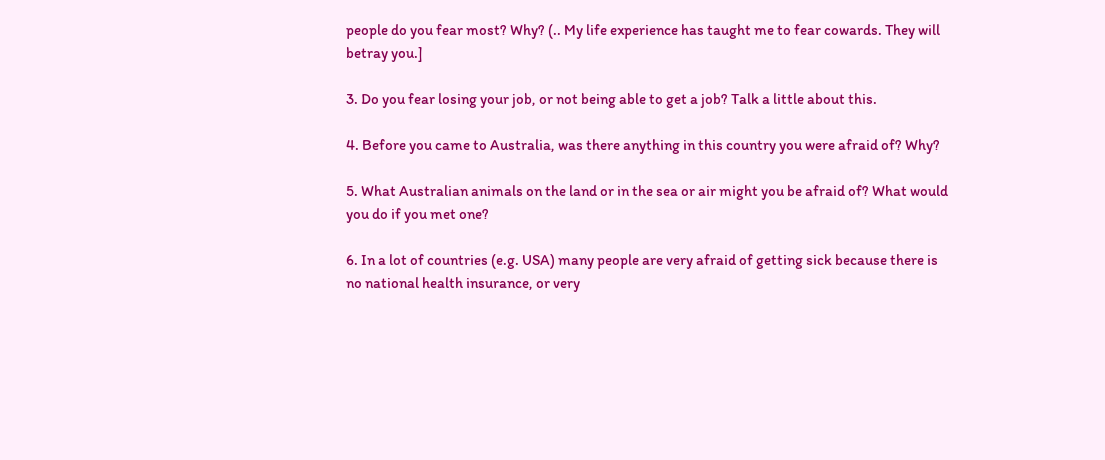people do you fear most? Why? (.. My life experience has taught me to fear cowards. They will betray you.]

3. Do you fear losing your job, or not being able to get a job? Talk a little about this.

4. Before you came to Australia, was there anything in this country you were afraid of? Why?

5. What Australian animals on the land or in the sea or air might you be afraid of? What would you do if you met one?

6. In a lot of countries (e.g. USA) many people are very afraid of getting sick because there is no national health insurance, or very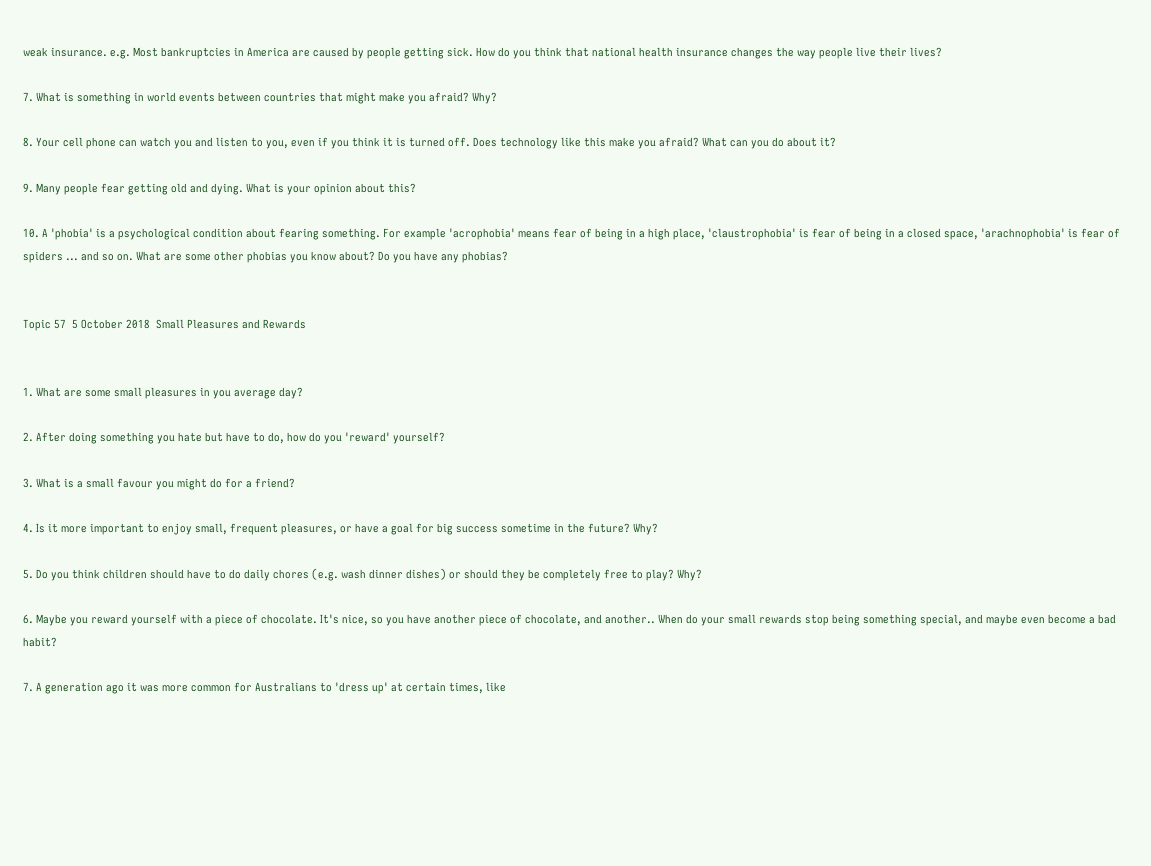weak insurance. e.g. Most bankruptcies in America are caused by people getting sick. How do you think that national health insurance changes the way people live their lives?

7. What is something in world events between countries that might make you afraid? Why?

8. Your cell phone can watch you and listen to you, even if you think it is turned off. Does technology like this make you afraid? What can you do about it?

9. Many people fear getting old and dying. What is your opinion about this?

10. A 'phobia' is a psychological condition about fearing something. For example 'acrophobia' means fear of being in a high place, 'claustrophobia' is fear of being in a closed space, 'arachnophobia' is fear of spiders ... and so on. What are some other phobias you know about? Do you have any phobias?


Topic 57  5 October 2018  Small Pleasures and Rewards


1. What are some small pleasures in you average day?

2. After doing something you hate but have to do, how do you 'reward' yourself?

3. What is a small favour you might do for a friend?

4. Is it more important to enjoy small, frequent pleasures, or have a goal for big success sometime in the future? Why?

5. Do you think children should have to do daily chores (e.g. wash dinner dishes) or should they be completely free to play? Why?

6. Maybe you reward yourself with a piece of chocolate. It's nice, so you have another piece of chocolate, and another.. When do your small rewards stop being something special, and maybe even become a bad habit?

7. A generation ago it was more common for Australians to 'dress up' at certain times, like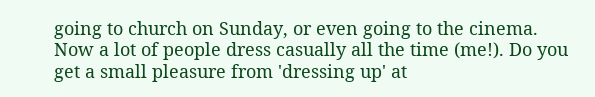going to church on Sunday, or even going to the cinema. Now a lot of people dress casually all the time (me!). Do you get a small pleasure from 'dressing up' at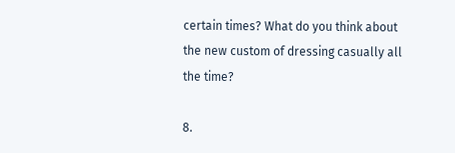certain times? What do you think about the new custom of dressing casually all the time?

8.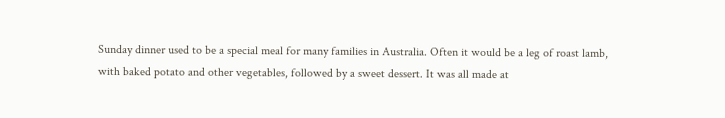Sunday dinner used to be a special meal for many families in Australia. Often it would be a leg of roast lamb, with baked potato and other vegetables, followed by a sweet dessert. It was all made at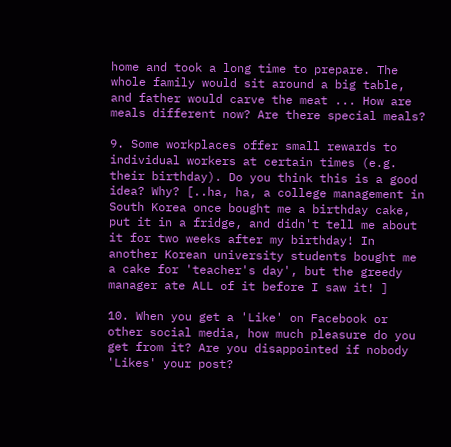home and took a long time to prepare. The whole family would sit around a big table, and father would carve the meat ... How are meals different now? Are there special meals?

9. Some workplaces offer small rewards to individual workers at certain times (e.g. their birthday). Do you think this is a good idea? Why? [..ha, ha, a college management in South Korea once bought me a birthday cake, put it in a fridge, and didn't tell me about it for two weeks after my birthday! In another Korean university students bought me a cake for 'teacher's day', but the greedy manager ate ALL of it before I saw it! ]

10. When you get a 'Like' on Facebook or other social media, how much pleasure do you get from it? Are you disappointed if nobody 'Likes' your post?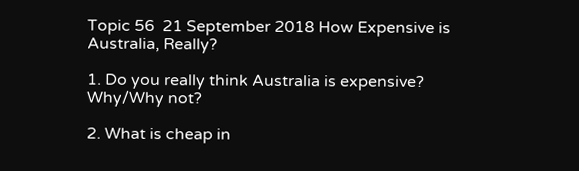Topic 56  21 September 2018 How Expensive is Australia, Really?

1. Do you really think Australia is expensive? Why/Why not?

2. What is cheap in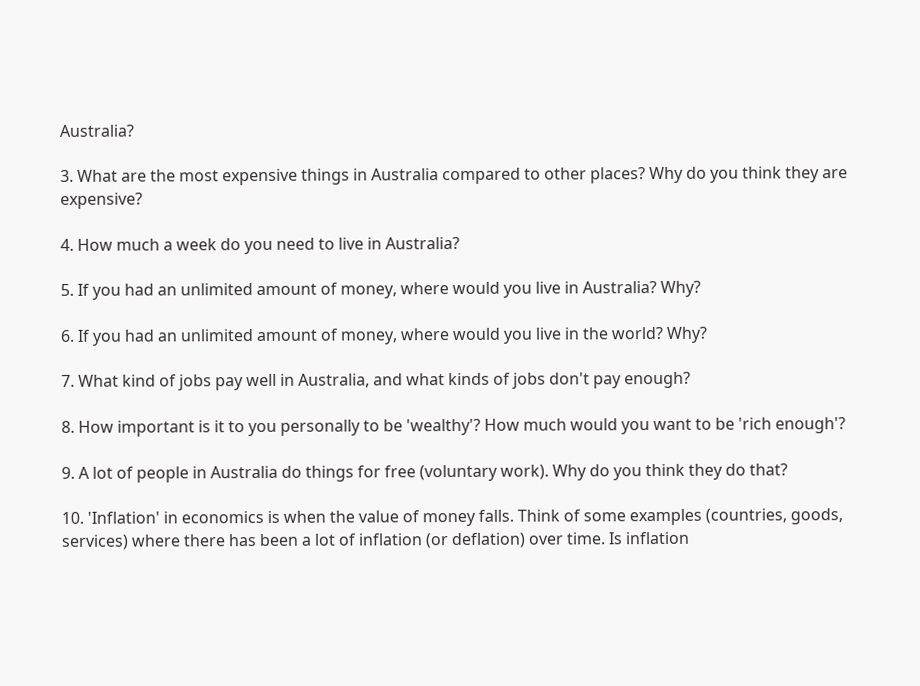Australia?

3. What are the most expensive things in Australia compared to other places? Why do you think they are expensive?

4. How much a week do you need to live in Australia?

5. If you had an unlimited amount of money, where would you live in Australia? Why?

6. If you had an unlimited amount of money, where would you live in the world? Why?

7. What kind of jobs pay well in Australia, and what kinds of jobs don't pay enough?

8. How important is it to you personally to be 'wealthy'? How much would you want to be 'rich enough'?

9. A lot of people in Australia do things for free (voluntary work). Why do you think they do that?

10. 'Inflation' in economics is when the value of money falls. Think of some examples (countries, goods, services) where there has been a lot of inflation (or deflation) over time. Is inflation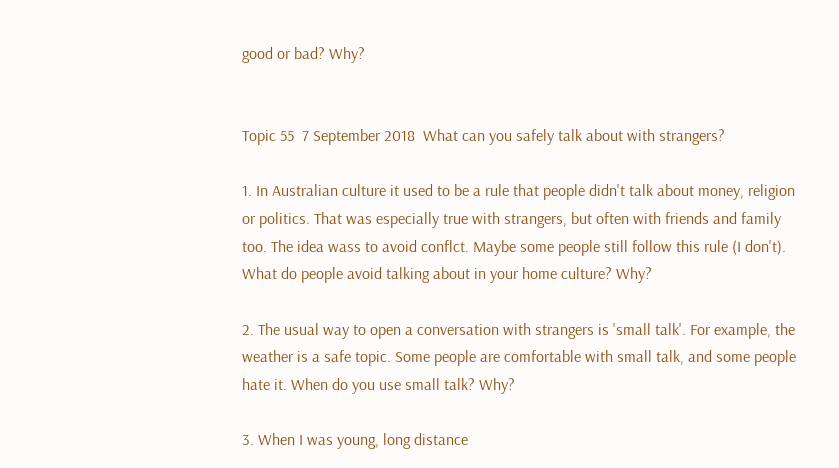good or bad? Why?


Topic 55  7 September 2018  What can you safely talk about with strangers?

1. In Australian culture it used to be a rule that people didn't talk about money, religion or politics. That was especially true with strangers, but often with friends and family too. The idea wass to avoid conflct. Maybe some people still follow this rule (I don't). What do people avoid talking about in your home culture? Why?

2. The usual way to open a conversation with strangers is 'small talk'. For example, the weather is a safe topic. Some people are comfortable with small talk, and some people hate it. When do you use small talk? Why?

3. When I was young, long distance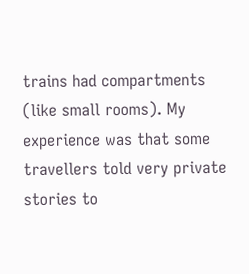trains had compartments (like small rooms). My experience was that some travellers told very private stories to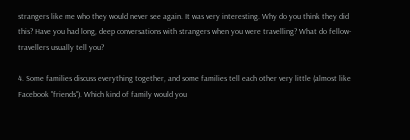strangers like me who they would never see again. It was very interesting. Why do you think they did this? Have you had long, deep conversations with strangers when you were travelling? What do fellow-travellers usually tell you?

4. Some families discuss everything together, and some families tell each other very little (almost like Facebook "friends"). Which kind of family would you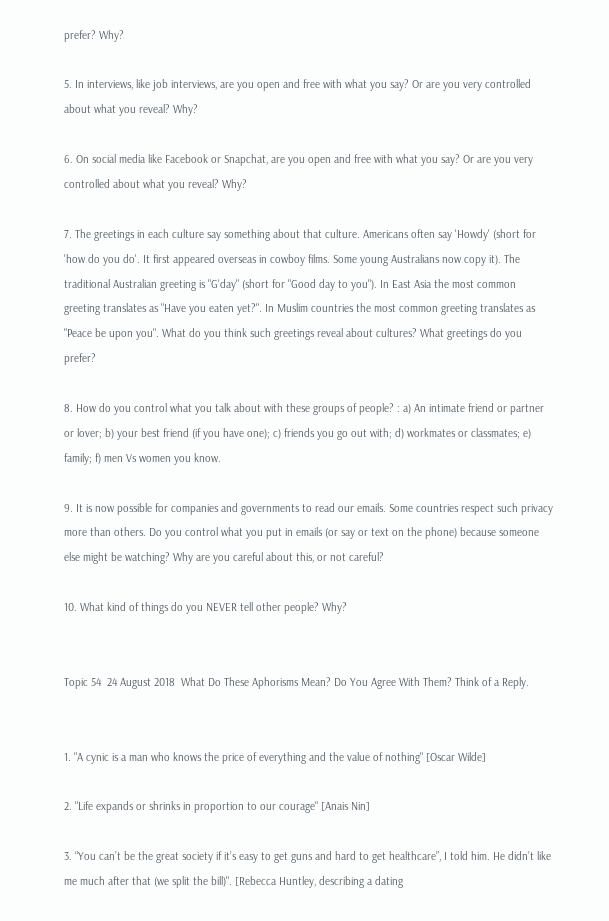prefer? Why?

5. In interviews, like job interviews, are you open and free with what you say? Or are you very controlled about what you reveal? Why?

6. On social media like Facebook or Snapchat, are you open and free with what you say? Or are you very controlled about what you reveal? Why?

7. The greetings in each culture say something about that culture. Americans often say 'Howdy' (short for 'how do you do'. It first appeared overseas in cowboy films. Some young Australians now copy it). The traditional Australian greeting is "G'day" (short for "Good day to you"). In East Asia the most common greeting translates as "Have you eaten yet?". In Muslim countries the most common greeting translates as "Peace be upon you". What do you think such greetings reveal about cultures? What greetings do you prefer?

8. How do you control what you talk about with these groups of people? : a) An intimate friend or partner or lover; b) your best friend (if you have one); c) friends you go out with; d) workmates or classmates; e) family; f) men Vs women you know.

9. It is now possible for companies and governments to read our emails. Some countries respect such privacy more than others. Do you control what you put in emails (or say or text on the phone) because someone else might be watching? Why are you careful about this, or not careful?

10. What kind of things do you NEVER tell other people? Why?


Topic 54  24 August 2018  What Do These Aphorisms Mean? Do You Agree With Them? Think of a Reply.


1. "A cynic is a man who knows the price of everything and the value of nothing" [Oscar Wilde]

2. "Life expands or shrinks in proportion to our courage" [Anais Nin]

3. “You can’t be the great society if it’s easy to get guns and hard to get healthcare”, I told him. He didn’t like me much after that (we split the bill)". [Rebecca Huntley, describing a dating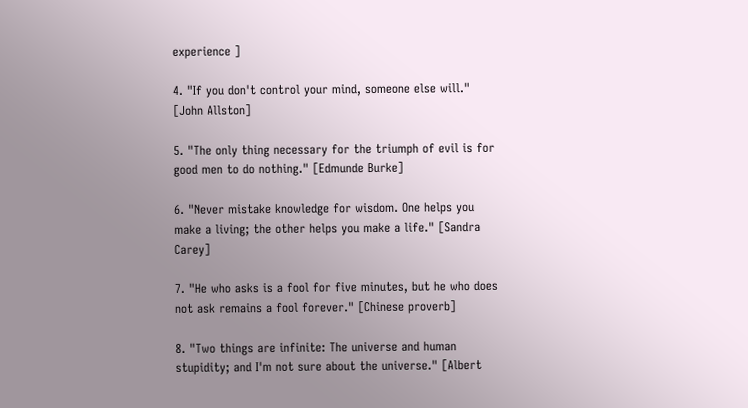experience ]

4. "If you don't control your mind, someone else will." [John Allston]

5. "The only thing necessary for the triumph of evil is for good men to do nothing." [Edmunde Burke]

6. "Never mistake knowledge for wisdom. One helps you make a living; the other helps you make a life." [Sandra Carey]

7. "He who asks is a fool for five minutes, but he who does not ask remains a fool forever." [Chinese proverb]

8. "Two things are infinite: The universe and human stupidity; and I'm not sure about the universe." [Albert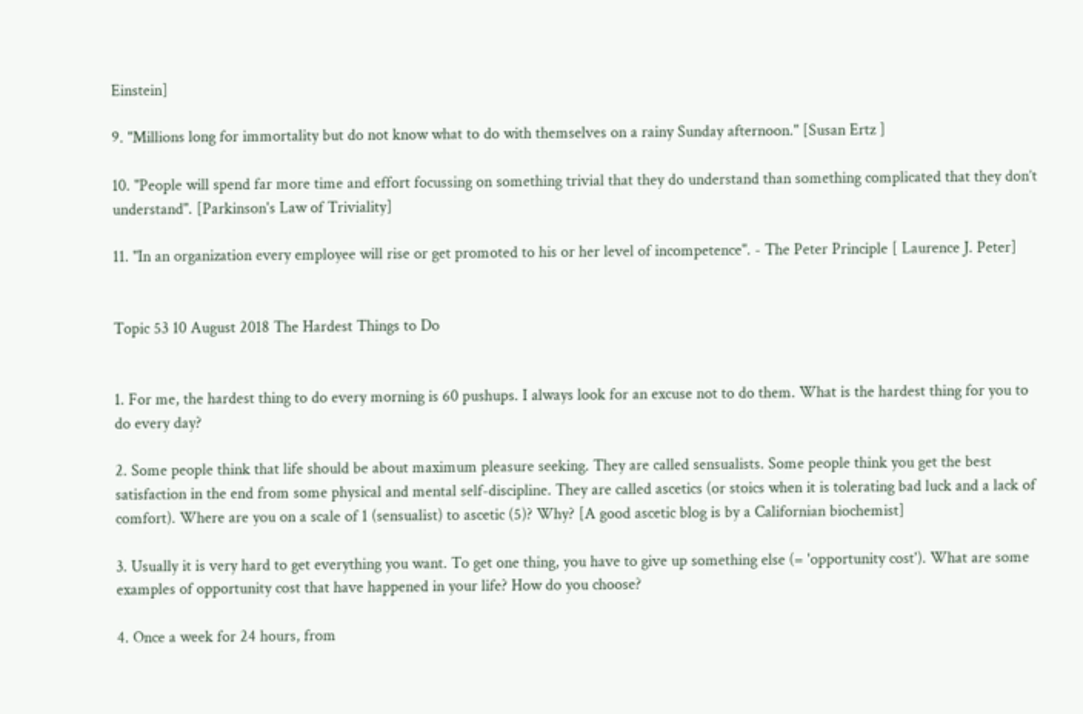Einstein]

9. "Millions long for immortality but do not know what to do with themselves on a rainy Sunday afternoon." [Susan Ertz ]

10. "People will spend far more time and effort focussing on something trivial that they do understand than something complicated that they don’t understand". [Parkinson's Law of Triviality]

11. "In an organization every employee will rise or get promoted to his or her level of incompetence". - The Peter Principle [ Laurence J. Peter]


Topic 53 10 August 2018 The Hardest Things to Do


1. For me, the hardest thing to do every morning is 60 pushups. I always look for an excuse not to do them. What is the hardest thing for you to do every day?

2. Some people think that life should be about maximum pleasure seeking. They are called sensualists. Some people think you get the best satisfaction in the end from some physical and mental self-discipline. They are called ascetics (or stoics when it is tolerating bad luck and a lack of comfort). Where are you on a scale of 1 (sensualist) to ascetic (5)? Why? [A good ascetic blog is by a Californian biochemist]

3. Usually it is very hard to get everything you want. To get one thing, you have to give up something else (= 'opportunity cost'). What are some examples of opportunity cost that have happened in your life? How do you choose?

4. Once a week for 24 hours, from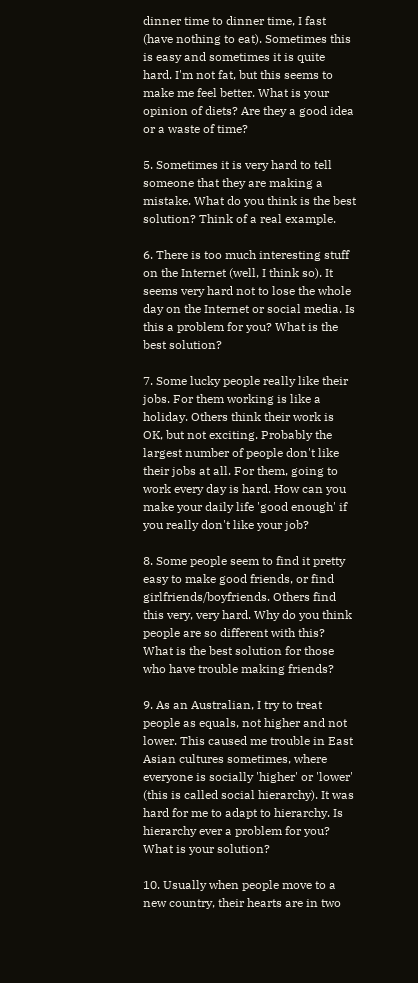dinner time to dinner time, I fast (have nothing to eat). Sometimes this is easy and sometimes it is quite hard. I'm not fat, but this seems to make me feel better. What is your opinion of diets? Are they a good idea or a waste of time?

5. Sometimes it is very hard to tell someone that they are making a mistake. What do you think is the best solution? Think of a real example.

6. There is too much interesting stuff on the Internet (well, I think so). It seems very hard not to lose the whole day on the Internet or social media. Is this a problem for you? What is the best solution?

7. Some lucky people really like their jobs. For them working is like a holiday. Others think their work is OK, but not exciting. Probably the largest number of people don't like their jobs at all. For them, going to work every day is hard. How can you make your daily life 'good enough' if you really don't like your job?

8. Some people seem to find it pretty easy to make good friends, or find girlfriends/boyfriends. Others find this very, very hard. Why do you think people are so different with this? What is the best solution for those who have trouble making friends?

9. As an Australian, I try to treat people as equals, not higher and not lower. This caused me trouble in East Asian cultures sometimes, where everyone is socially 'higher' or 'lower' (this is called social hierarchy). It was hard for me to adapt to hierarchy. Is hierarchy ever a problem for you? What is your solution?

10. Usually when people move to a new country, their hearts are in two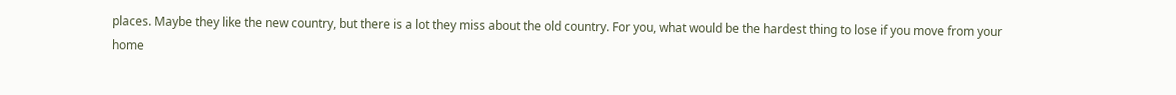places. Maybe they like the new country, but there is a lot they miss about the old country. For you, what would be the hardest thing to lose if you move from your home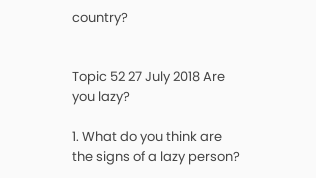country?


Topic 52 27 July 2018 Are you lazy?

1. What do you think are the signs of a lazy person?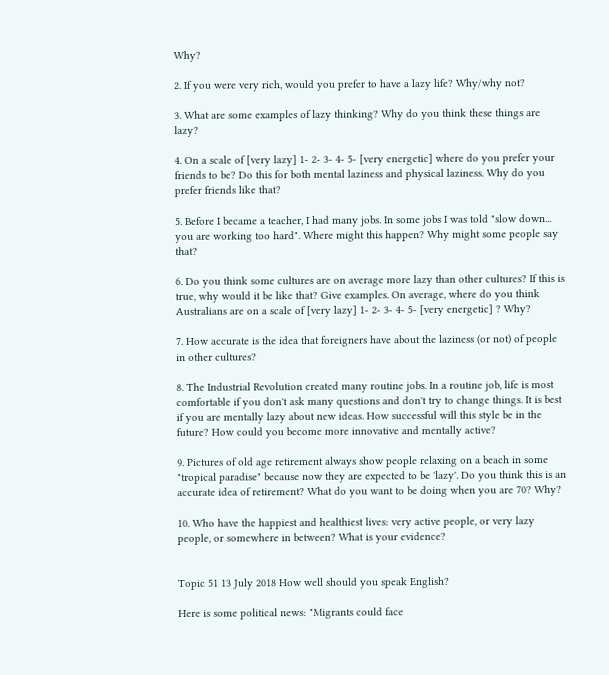Why?

2. If you were very rich, would you prefer to have a lazy life? Why/why not?

3. What are some examples of lazy thinking? Why do you think these things are lazy?

4. On a scale of [very lazy] 1- 2- 3- 4- 5- [very energetic] where do you prefer your friends to be? Do this for both mental laziness and physical laziness. Why do you prefer friends like that?

5. Before I became a teacher, I had many jobs. In some jobs I was told "slow down... you are working too hard". Where might this happen? Why might some people say that?

6. Do you think some cultures are on average more lazy than other cultures? If this is true, why would it be like that? Give examples. On average, where do you think Australians are on a scale of [very lazy] 1- 2- 3- 4- 5- [very energetic] ? Why?

7. How accurate is the idea that foreigners have about the laziness (or not) of people in other cultures?

8. The Industrial Revolution created many routine jobs. In a routine job, life is most comfortable if you don't ask many questions and don't try to change things. It is best if you are mentally lazy about new ideas. How successful will this style be in the future? How could you become more innovative and mentally active?

9. Pictures of old age retirement always show people relaxing on a beach in some "tropical paradise" because now they are expected to be 'lazy'. Do you think this is an accurate idea of retirement? What do you want to be doing when you are 70? Why?

10. Who have the happiest and healthiest lives: very active people, or very lazy people, or somewhere in between? What is your evidence?


Topic 51 13 July 2018 How well should you speak English?

Here is some political news: "Migrants could face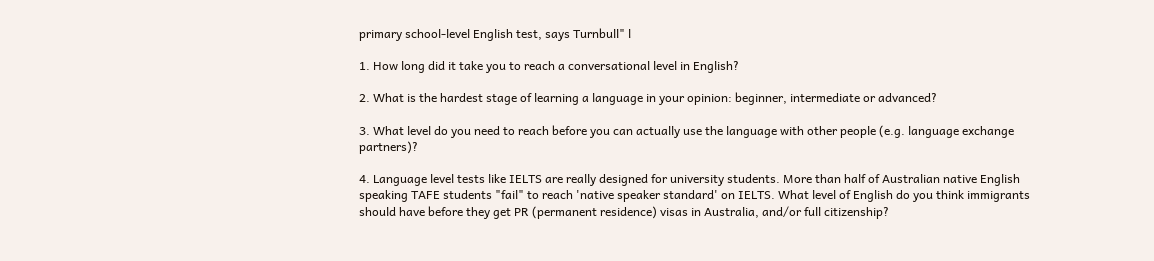primary school-level English test, says Turnbull" l

1. How long did it take you to reach a conversational level in English?

2. What is the hardest stage of learning a language in your opinion: beginner, intermediate or advanced?

3. What level do you need to reach before you can actually use the language with other people (e.g. language exchange partners)?

4. Language level tests like IELTS are really designed for university students. More than half of Australian native English speaking TAFE students "fail" to reach 'native speaker standard' on IELTS. What level of English do you think immigrants should have before they get PR (permanent residence) visas in Australia, and/or full citizenship?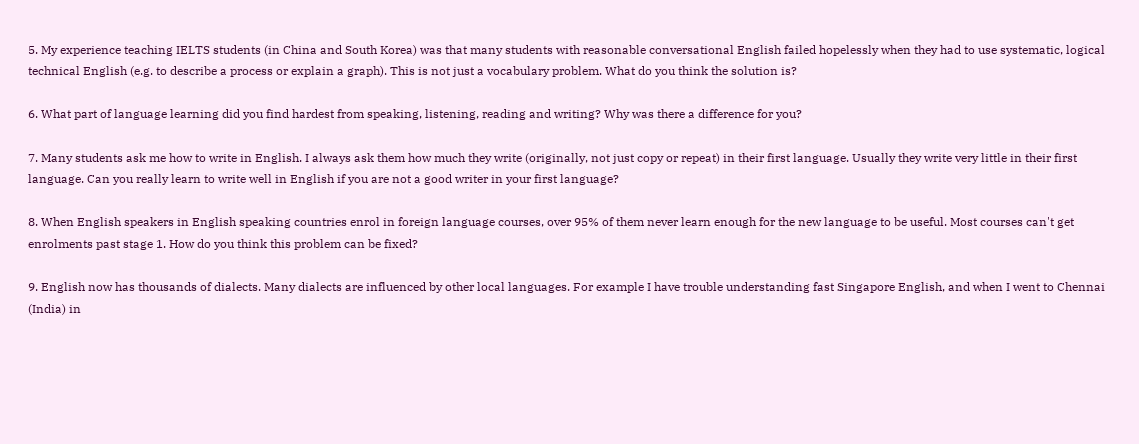5. My experience teaching IELTS students (in China and South Korea) was that many students with reasonable conversational English failed hopelessly when they had to use systematic, logical technical English (e.g. to describe a process or explain a graph). This is not just a vocabulary problem. What do you think the solution is?

6. What part of language learning did you find hardest from speaking, listening, reading and writing? Why was there a difference for you?

7. Many students ask me how to write in English. I always ask them how much they write (originally, not just copy or repeat) in their first language. Usually they write very little in their first language. Can you really learn to write well in English if you are not a good writer in your first language?

8. When English speakers in English speaking countries enrol in foreign language courses, over 95% of them never learn enough for the new language to be useful. Most courses can't get enrolments past stage 1. How do you think this problem can be fixed?

9. English now has thousands of dialects. Many dialects are influenced by other local languages. For example I have trouble understanding fast Singapore English, and when I went to Chennai (India) in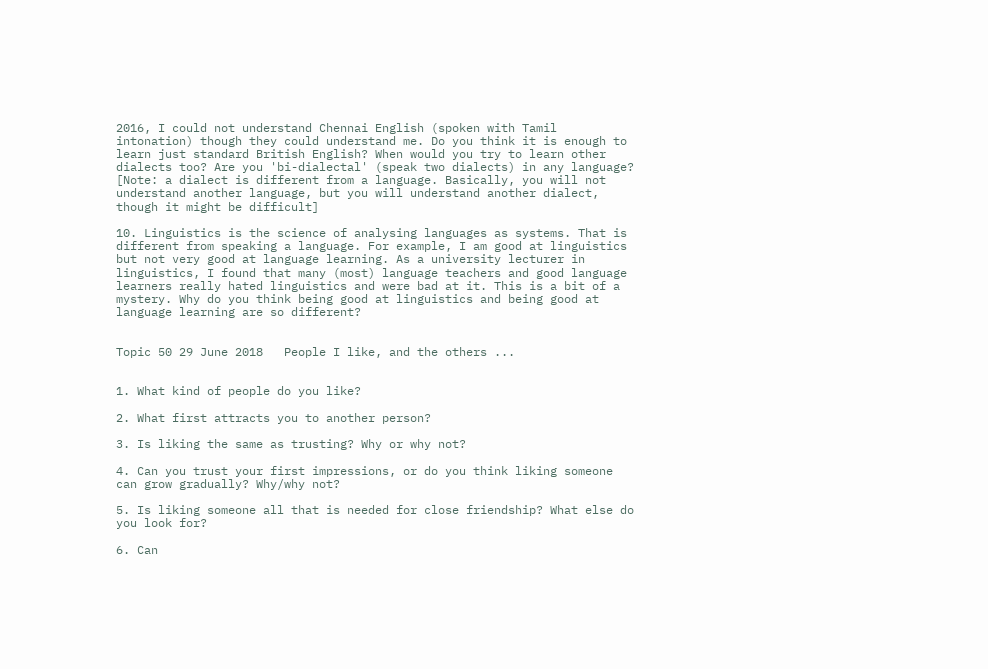2016, I could not understand Chennai English (spoken with Tamil intonation) though they could understand me. Do you think it is enough to learn just standard British English? When would you try to learn other dialects too? Are you 'bi-dialectal' (speak two dialects) in any language? [Note: a dialect is different from a language. Basically, you will not understand another language, but you will understand another dialect, though it might be difficult]

10. Linguistics is the science of analysing languages as systems. That is different from speaking a language. For example, I am good at linguistics but not very good at language learning. As a university lecturer in linguistics, I found that many (most) language teachers and good language learners really hated linguistics and were bad at it. This is a bit of a mystery. Why do you think being good at linguistics and being good at language learning are so different?


Topic 50 29 June 2018   People I like, and the others ...


1. What kind of people do you like?

2. What first attracts you to another person?

3. Is liking the same as trusting? Why or why not?

4. Can you trust your first impressions, or do you think liking someone can grow gradually? Why/why not?

5. Is liking someone all that is needed for close friendship? What else do you look for?

6. Can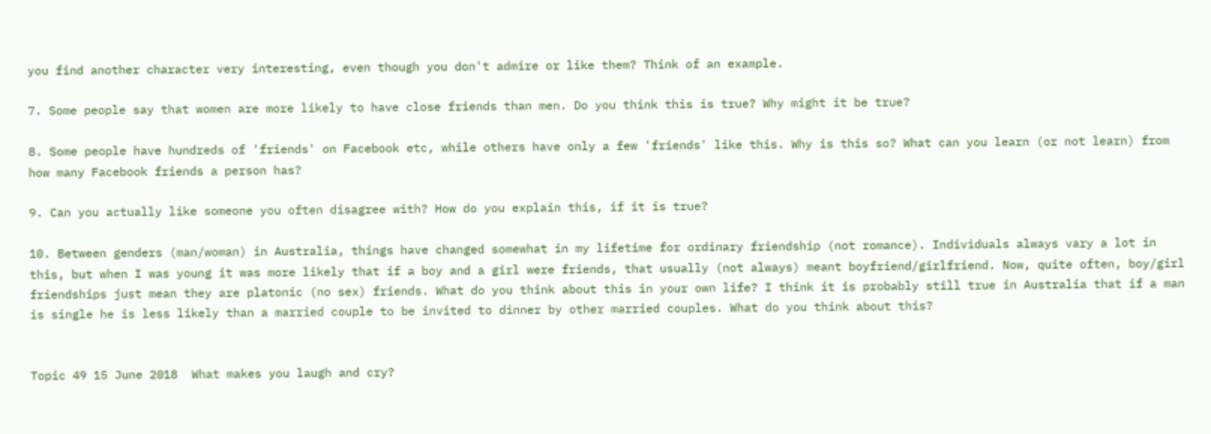you find another character very interesting, even though you don't admire or like them? Think of an example.

7. Some people say that women are more likely to have close friends than men. Do you think this is true? Why might it be true?

8. Some people have hundreds of 'friends' on Facebook etc, while others have only a few 'friends' like this. Why is this so? What can you learn (or not learn) from how many Facebook friends a person has?

9. Can you actually like someone you often disagree with? How do you explain this, if it is true?

10. Between genders (man/woman) in Australia, things have changed somewhat in my lifetime for ordinary friendship (not romance). Individuals always vary a lot in this, but when I was young it was more likely that if a boy and a girl were friends, that usually (not always) meant boyfriend/girlfriend. Now, quite often, boy/girl friendships just mean they are platonic (no sex) friends. What do you think about this in your own life? I think it is probably still true in Australia that if a man is single he is less likely than a married couple to be invited to dinner by other married couples. What do you think about this?


Topic 49 15 June 2018  What makes you laugh and cry?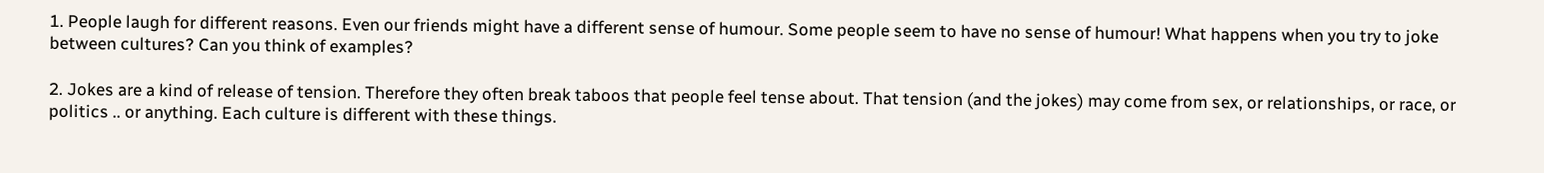1. People laugh for different reasons. Even our friends might have a different sense of humour. Some people seem to have no sense of humour! What happens when you try to joke between cultures? Can you think of examples?

2. Jokes are a kind of release of tension. Therefore they often break taboos that people feel tense about. That tension (and the jokes) may come from sex, or relationships, or race, or politics .. or anything. Each culture is different with these things.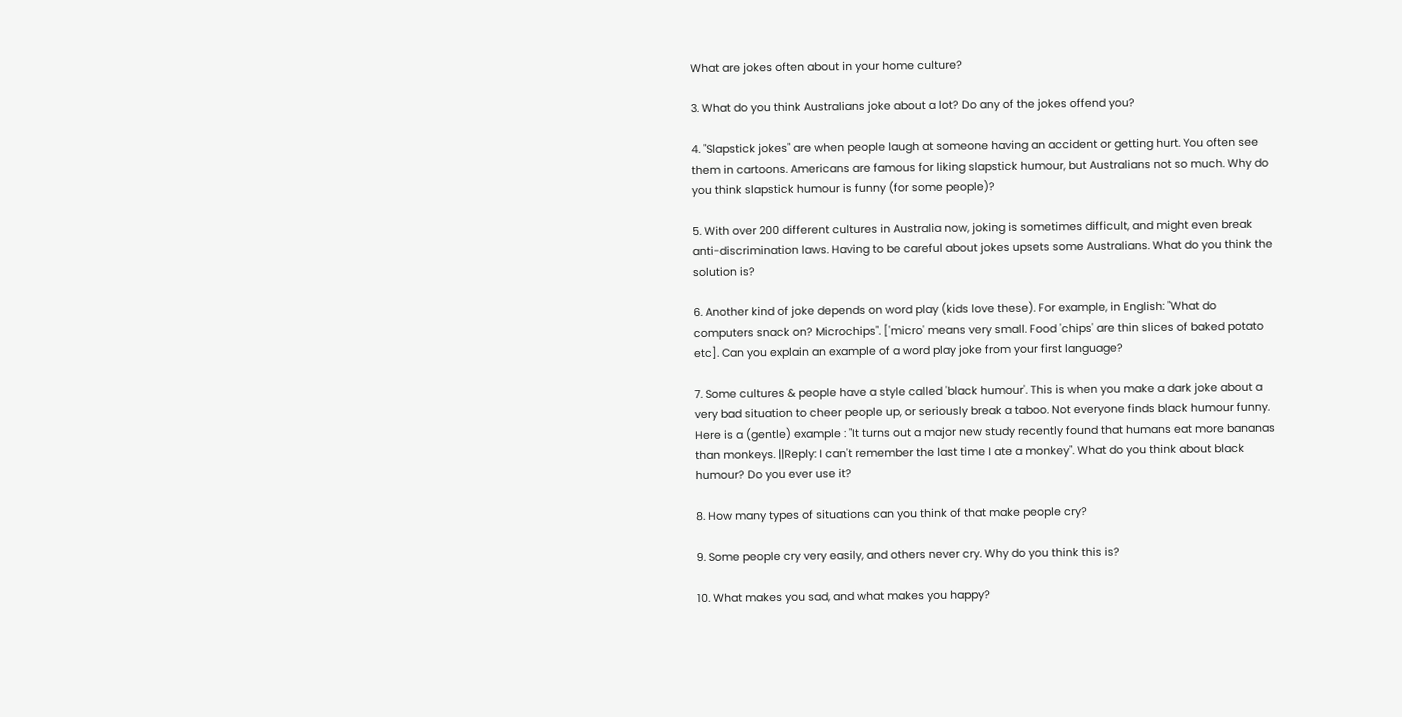What are jokes often about in your home culture?

3. What do you think Australians joke about a lot? Do any of the jokes offend you?

4. "Slapstick jokes" are when people laugh at someone having an accident or getting hurt. You often see them in cartoons. Americans are famous for liking slapstick humour, but Australians not so much. Why do you think slapstick humour is funny (for some people)?

5. With over 200 different cultures in Australia now, joking is sometimes difficult, and might even break anti-discrimination laws. Having to be careful about jokes upsets some Australians. What do you think the solution is?

6. Another kind of joke depends on word play (kids love these). For example, in English: "What do computers snack on? Microchips". ['micro' means very small. Food 'chips' are thin slices of baked potato etc]. Can you explain an example of a word play joke from your first language?

7. Some cultures & people have a style called 'black humour'. This is when you make a dark joke about a very bad situation to cheer people up, or seriously break a taboo. Not everyone finds black humour funny. Here is a (gentle) example : "It turns out a major new study recently found that humans eat more bananas than monkeys. ||Reply: I can't remember the last time I ate a monkey". What do you think about black humour? Do you ever use it?

8. How many types of situations can you think of that make people cry?

9. Some people cry very easily, and others never cry. Why do you think this is?

10. What makes you sad, and what makes you happy?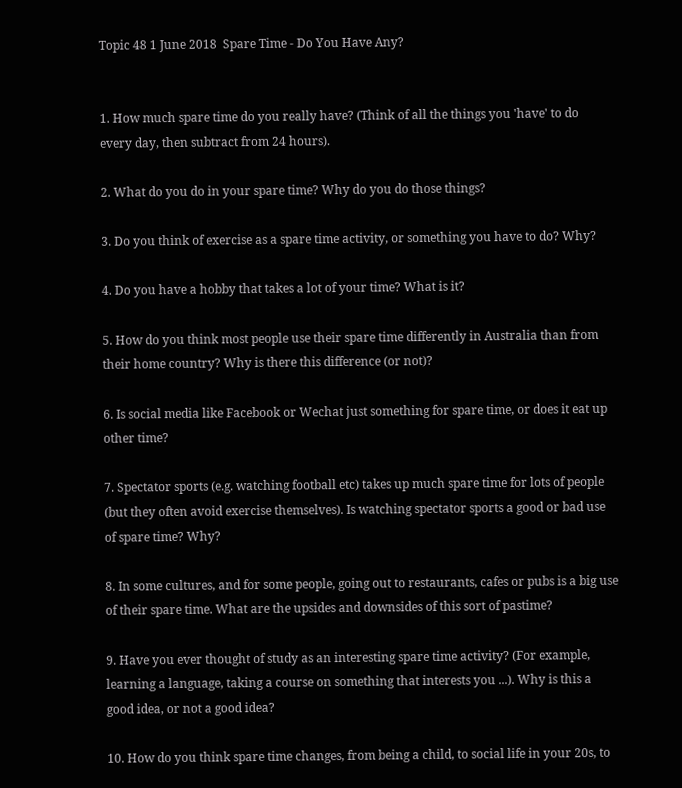Topic 48 1 June 2018  Spare Time - Do You Have Any?


1. How much spare time do you really have? (Think of all the things you 'have' to do every day, then subtract from 24 hours).

2. What do you do in your spare time? Why do you do those things?

3. Do you think of exercise as a spare time activity, or something you have to do? Why?

4. Do you have a hobby that takes a lot of your time? What is it?

5. How do you think most people use their spare time differently in Australia than from their home country? Why is there this difference (or not)?

6. Is social media like Facebook or Wechat just something for spare time, or does it eat up other time?

7. Spectator sports (e.g. watching football etc) takes up much spare time for lots of people (but they often avoid exercise themselves). Is watching spectator sports a good or bad use of spare time? Why?

8. In some cultures, and for some people, going out to restaurants, cafes or pubs is a big use of their spare time. What are the upsides and downsides of this sort of pastime?

9. Have you ever thought of study as an interesting spare time activity? (For example, learning a language, taking a course on something that interests you ...). Why is this a good idea, or not a good idea?

10. How do you think spare time changes, from being a child, to social life in your 20s, to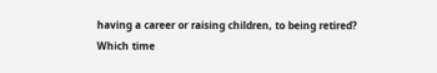having a career or raising children, to being retired? Which time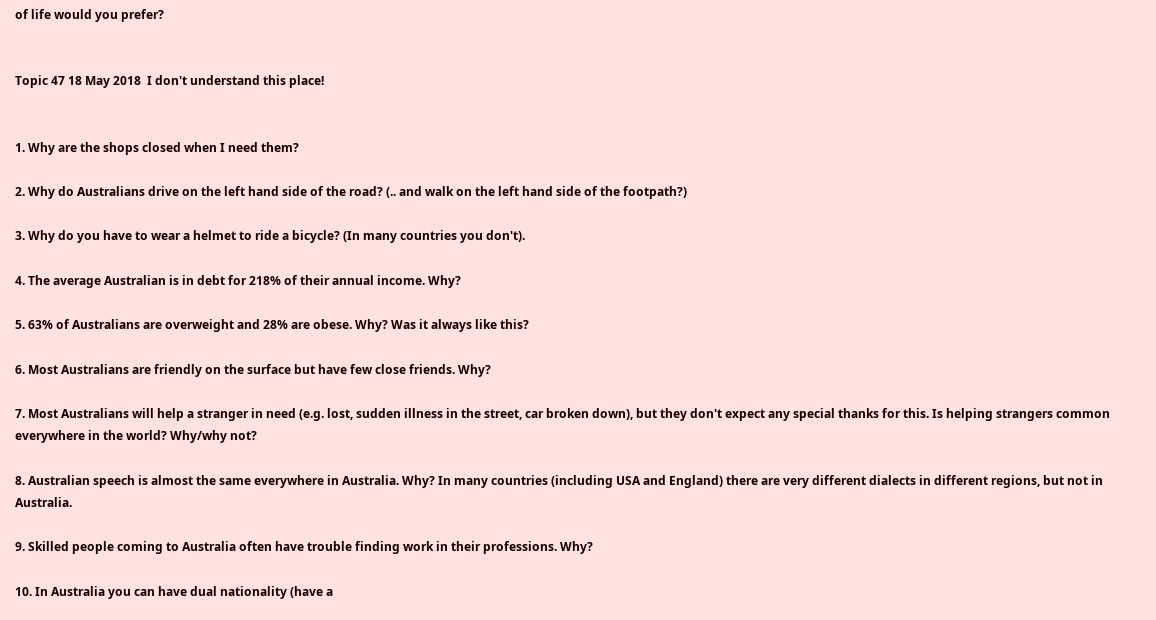of life would you prefer?


Topic 47 18 May 2018  I don't understand this place!


1. Why are the shops closed when I need them?

2. Why do Australians drive on the left hand side of the road? (.. and walk on the left hand side of the footpath?)

3. Why do you have to wear a helmet to ride a bicycle? (In many countries you don't).

4. The average Australian is in debt for 218% of their annual income. Why?

5. 63% of Australians are overweight and 28% are obese. Why? Was it always like this?

6. Most Australians are friendly on the surface but have few close friends. Why?

7. Most Australians will help a stranger in need (e.g. lost, sudden illness in the street, car broken down), but they don't expect any special thanks for this. Is helping strangers common everywhere in the world? Why/why not?

8. Australian speech is almost the same everywhere in Australia. Why? In many countries (including USA and England) there are very different dialects in different regions, but not in Australia.

9. Skilled people coming to Australia often have trouble finding work in their professions. Why?

10. In Australia you can have dual nationality (have a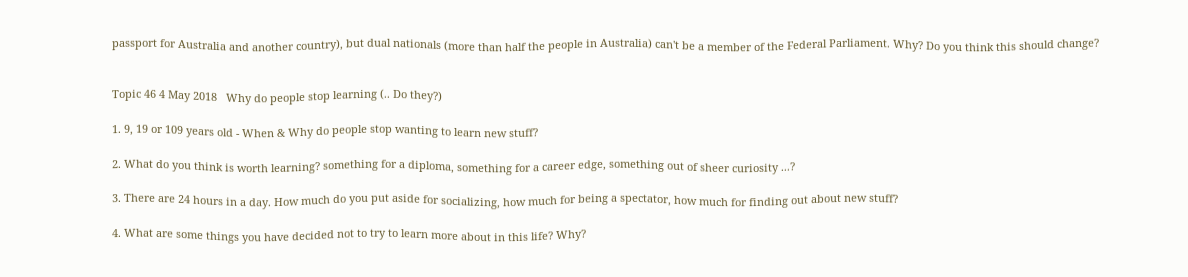passport for Australia and another country), but dual nationals (more than half the people in Australia) can't be a member of the Federal Parliament. Why? Do you think this should change?


Topic 46 4 May 2018   Why do people stop learning (.. Do they?)

1. 9, 19 or 109 years old - When & Why do people stop wanting to learn new stuff?

2. What do you think is worth learning? something for a diploma, something for a career edge, something out of sheer curiosity ...?

3. There are 24 hours in a day. How much do you put aside for socializing, how much for being a spectator, how much for finding out about new stuff?

4. What are some things you have decided not to try to learn more about in this life? Why?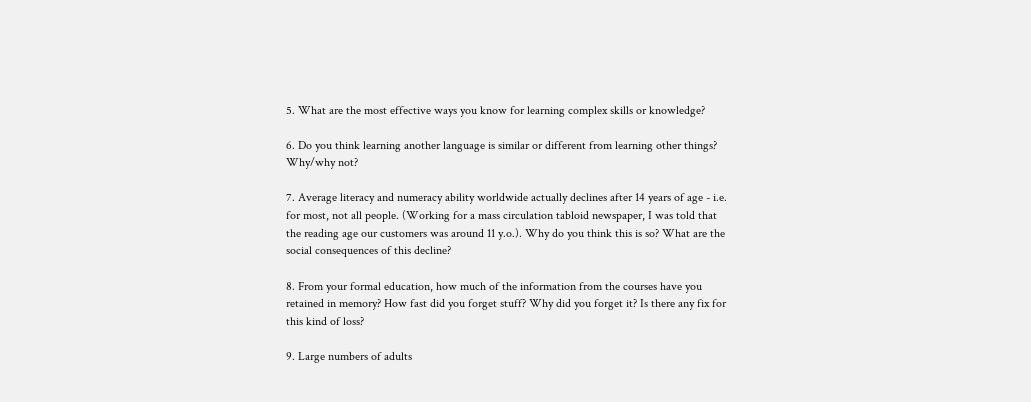5. What are the most effective ways you know for learning complex skills or knowledge?

6. Do you think learning another language is similar or different from learning other things? Why/why not?

7. Average literacy and numeracy ability worldwide actually declines after 14 years of age - i.e. for most, not all people. (Working for a mass circulation tabloid newspaper, I was told that the reading age our customers was around 11 y.o.). Why do you think this is so? What are the social consequences of this decline?

8. From your formal education, how much of the information from the courses have you retained in memory? How fast did you forget stuff? Why did you forget it? Is there any fix for this kind of loss?

9. Large numbers of adults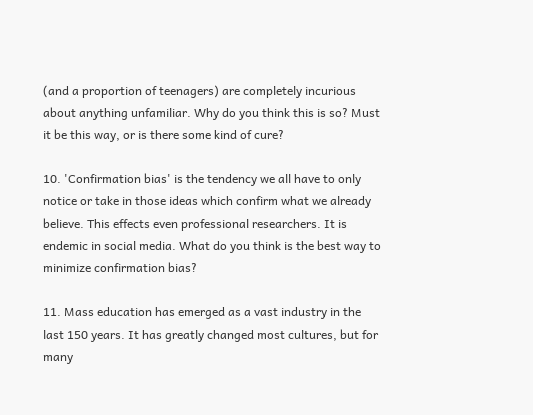(and a proportion of teenagers) are completely incurious about anything unfamiliar. Why do you think this is so? Must it be this way, or is there some kind of cure?

10. 'Confirmation bias' is the tendency we all have to only notice or take in those ideas which confirm what we already believe. This effects even professional researchers. It is endemic in social media. What do you think is the best way to minimize confirmation bias?

11. Mass education has emerged as a vast industry in the last 150 years. It has greatly changed most cultures, but for many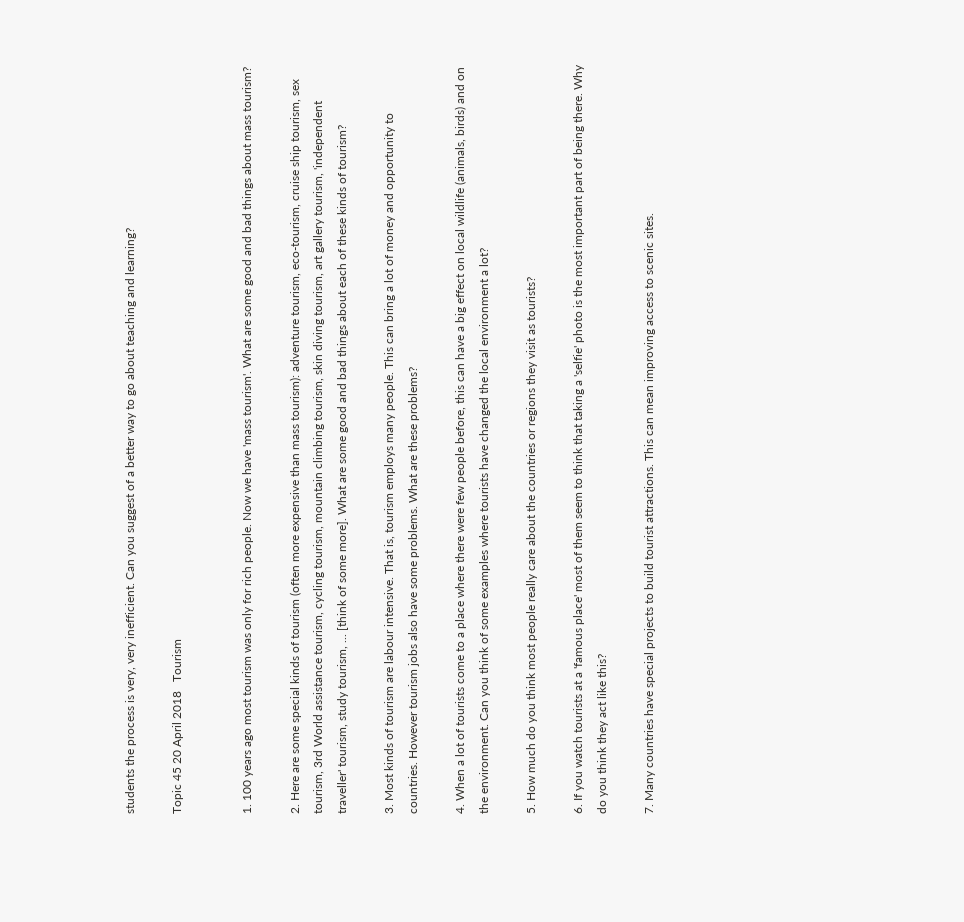students the process is very, very inefficient. Can you suggest of a better way to go about teaching and learning?

Topic 45 20 April 2018   Tourism


1. 100 years ago most tourism was only for rich people. Now we have 'mass tourism'. What are some good and bad things about mass tourism?

2. Here are some special kinds of tourism (often more expensive than mass tourism): adventure tourism, eco-tourism, cruise ship tourism, sex tourism, 3rd World assistance tourism, cycling tourism, mountain climbing tourism, skin diving tourism, art gallery tourism, 'independent traveller' tourism, study tourism, ... [think of some more]. What are some good and bad things about each of these kinds of tourism?

3. Most kinds of tourism are labour intensive. That is, tourism employs many people. This can bring a lot of money and opportunity to countries. However tourism jobs also have some problems. What are these problems?

4. When a lot of tourists come to a place where there were few people before, this can have a big effect on local wildlife (animals, birds) and on the environment. Can you think of some examples where tourists have changed the local environment a lot?

5. How much do you think most people really care about the countries or regions they visit as tourists?

6. If you watch tourists at a 'famous place' most of them seem to think that taking a 'selfie' photo is the most important part of being there. Why do you think they act like this?

7. Many countries have special projects to build tourist attractions. This can mean improving access to scenic sites.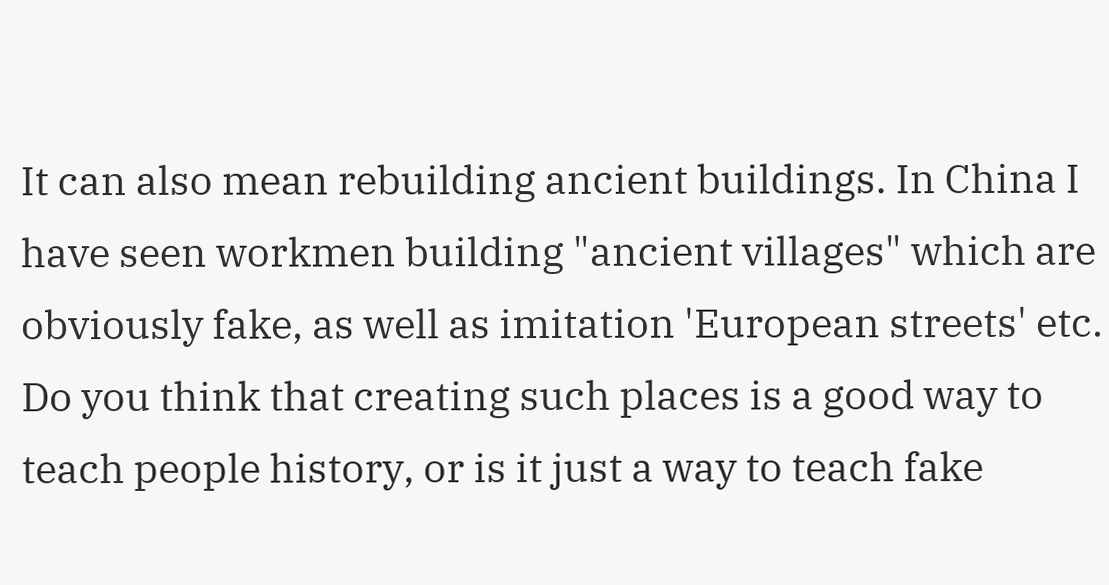It can also mean rebuilding ancient buildings. In China I have seen workmen building "ancient villages" which are obviously fake, as well as imitation 'European streets' etc. Do you think that creating such places is a good way to teach people history, or is it just a way to teach fake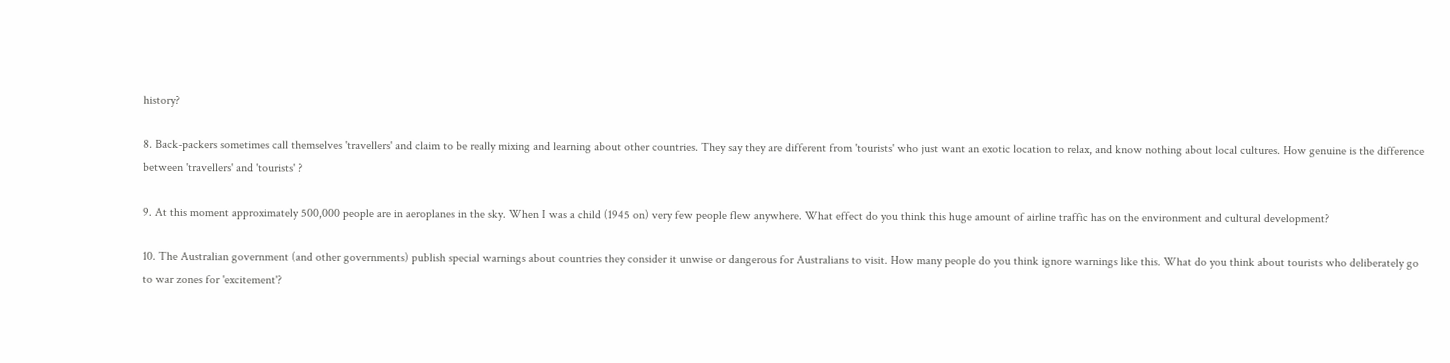history?

8. Back-packers sometimes call themselves 'travellers' and claim to be really mixing and learning about other countries. They say they are different from 'tourists' who just want an exotic location to relax, and know nothing about local cultures. How genuine is the difference between 'travellers' and 'tourists' ?

9. At this moment approximately 500,000 people are in aeroplanes in the sky. When I was a child (1945 on) very few people flew anywhere. What effect do you think this huge amount of airline traffic has on the environment and cultural development?

10. The Australian government (and other governments) publish special warnings about countries they consider it unwise or dangerous for Australians to visit. How many people do you think ignore warnings like this. What do you think about tourists who deliberately go to war zones for 'excitement'?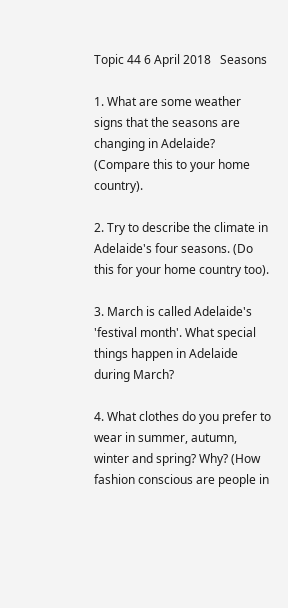Topic 44 6 April 2018   Seasons

1. What are some weather signs that the seasons are changing in Adelaide? (Compare this to your home country).

2. Try to describe the climate in Adelaide's four seasons. (Do this for your home country too).

3. March is called Adelaide's 'festival month'. What special things happen in Adelaide during March?

4. What clothes do you prefer to wear in summer, autumn, winter and spring? Why? (How fashion conscious are people in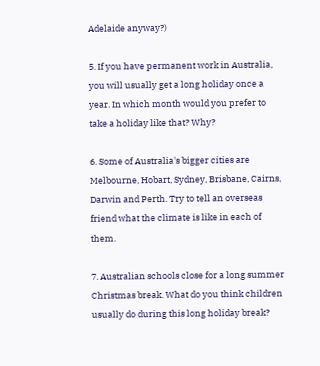Adelaide anyway?)

5. If you have permanent work in Australia, you will usually get a long holiday once a year. In which month would you prefer to take a holiday like that? Why?

6. Some of Australia's bigger cities are Melbourne, Hobart, Sydney, Brisbane, Cairns, Darwin and Perth. Try to tell an overseas friend what the climate is like in each of them.

7. Australian schools close for a long summer Christmas break. What do you think children usually do during this long holiday break?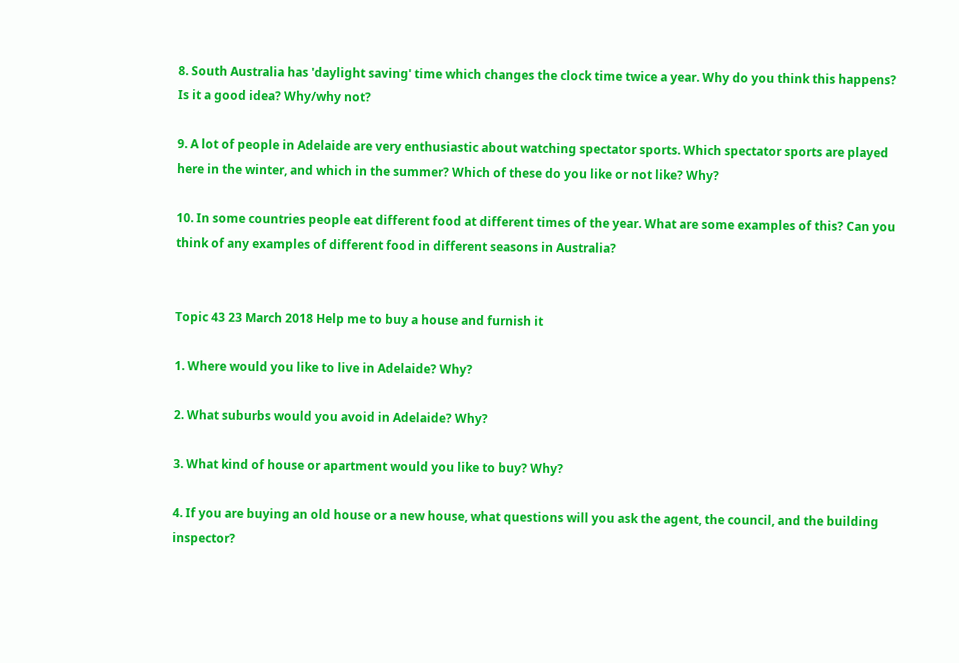8. South Australia has 'daylight saving' time which changes the clock time twice a year. Why do you think this happens? Is it a good idea? Why/why not?

9. A lot of people in Adelaide are very enthusiastic about watching spectator sports. Which spectator sports are played here in the winter, and which in the summer? Which of these do you like or not like? Why?

10. In some countries people eat different food at different times of the year. What are some examples of this? Can you think of any examples of different food in different seasons in Australia?


Topic 43 23 March 2018 Help me to buy a house and furnish it

1. Where would you like to live in Adelaide? Why?

2. What suburbs would you avoid in Adelaide? Why?

3. What kind of house or apartment would you like to buy? Why?

4. If you are buying an old house or a new house, what questions will you ask the agent, the council, and the building inspector?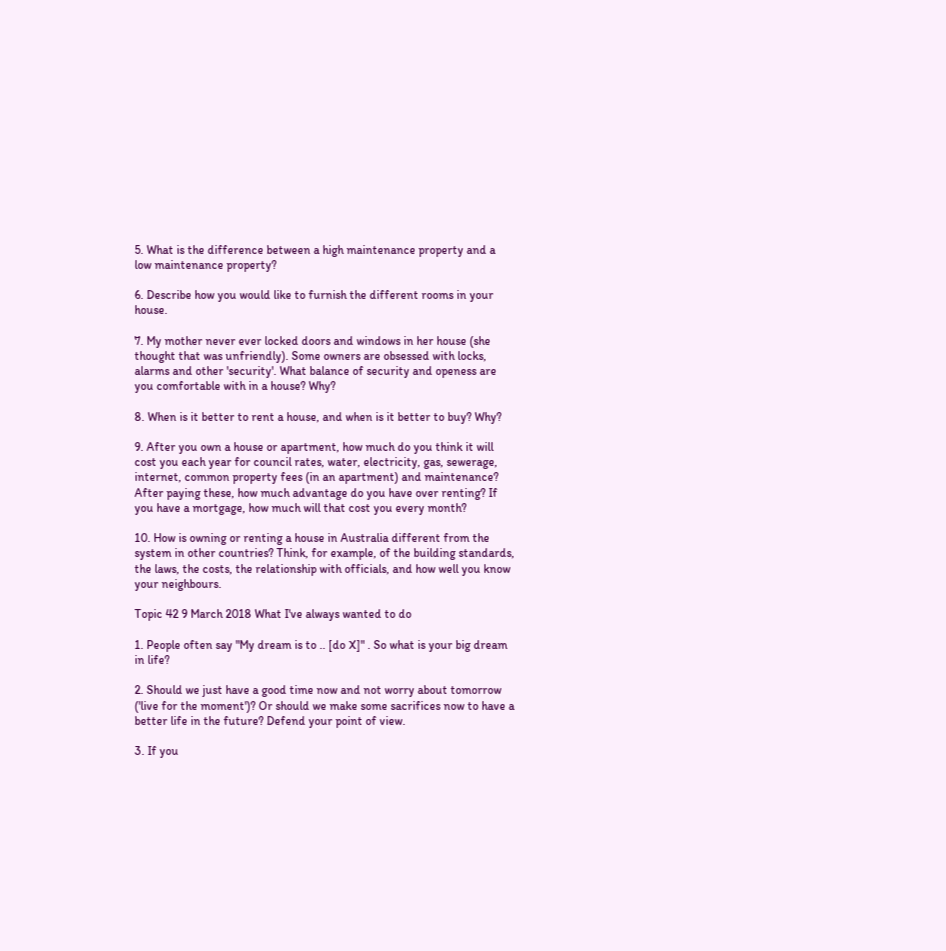5. What is the difference between a high maintenance property and a low maintenance property?

6. Describe how you would like to furnish the different rooms in your house.

7. My mother never ever locked doors and windows in her house (she thought that was unfriendly). Some owners are obsessed with locks, alarms and other 'security'. What balance of security and openess are you comfortable with in a house? Why?

8. When is it better to rent a house, and when is it better to buy? Why?

9. After you own a house or apartment, how much do you think it will cost you each year for council rates, water, electricity, gas, sewerage, internet, common property fees (in an apartment) and maintenance? After paying these, how much advantage do you have over renting? If you have a mortgage, how much will that cost you every month?

10. How is owning or renting a house in Australia different from the system in other countries? Think, for example, of the building standards, the laws, the costs, the relationship with officials, and how well you know your neighbours.

Topic 42 9 March 2018 What I've always wanted to do

1. People often say "My dream is to .. [do X]" . So what is your big dream in life?

2. Should we just have a good time now and not worry about tomorrow ('live for the moment')? Or should we make some sacrifices now to have a better life in the future? Defend your point of view.

3. If you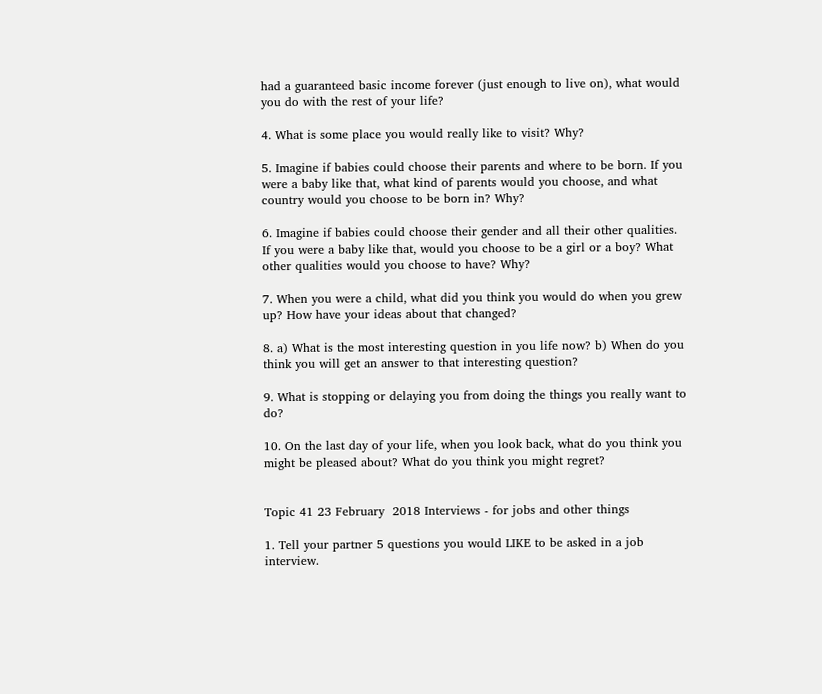had a guaranteed basic income forever (just enough to live on), what would you do with the rest of your life?

4. What is some place you would really like to visit? Why?

5. Imagine if babies could choose their parents and where to be born. If you were a baby like that, what kind of parents would you choose, and what country would you choose to be born in? Why?

6. Imagine if babies could choose their gender and all their other qualities. If you were a baby like that, would you choose to be a girl or a boy? What other qualities would you choose to have? Why?

7. When you were a child, what did you think you would do when you grew up? How have your ideas about that changed?

8. a) What is the most interesting question in you life now? b) When do you think you will get an answer to that interesting question?

9. What is stopping or delaying you from doing the things you really want to do?

10. On the last day of your life, when you look back, what do you think you might be pleased about? What do you think you might regret?


Topic 41 23 February  2018 Interviews - for jobs and other things

1. Tell your partner 5 questions you would LIKE to be asked in a job interview.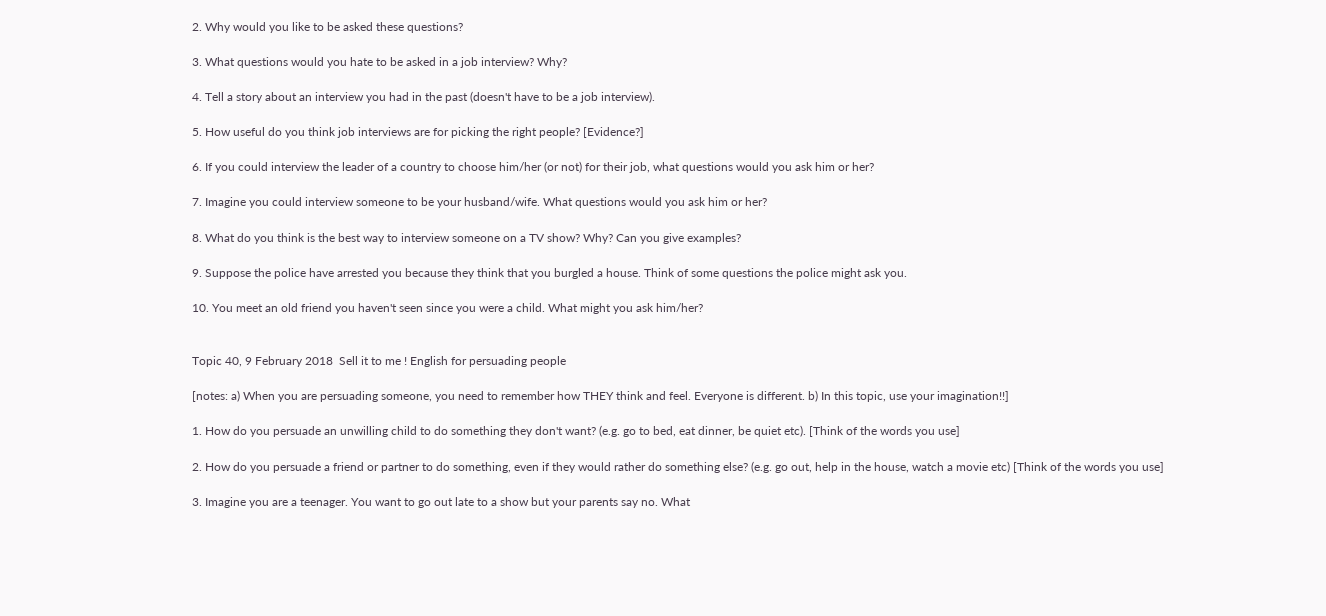2. Why would you like to be asked these questions?

3. What questions would you hate to be asked in a job interview? Why?

4. Tell a story about an interview you had in the past (doesn't have to be a job interview).

5. How useful do you think job interviews are for picking the right people? [Evidence?]

6. If you could interview the leader of a country to choose him/her (or not) for their job, what questions would you ask him or her?

7. Imagine you could interview someone to be your husband/wife. What questions would you ask him or her?

8. What do you think is the best way to interview someone on a TV show? Why? Can you give examples?

9. Suppose the police have arrested you because they think that you burgled a house. Think of some questions the police might ask you.

10. You meet an old friend you haven't seen since you were a child. What might you ask him/her?


Topic 40, 9 February 2018  Sell it to me ! English for persuading people

[notes: a) When you are persuading someone, you need to remember how THEY think and feel. Everyone is different. b) In this topic, use your imagination!!]

1. How do you persuade an unwilling child to do something they don't want? (e.g. go to bed, eat dinner, be quiet etc). [Think of the words you use]

2. How do you persuade a friend or partner to do something, even if they would rather do something else? (e.g. go out, help in the house, watch a movie etc) [Think of the words you use]

3. Imagine you are a teenager. You want to go out late to a show but your parents say no. What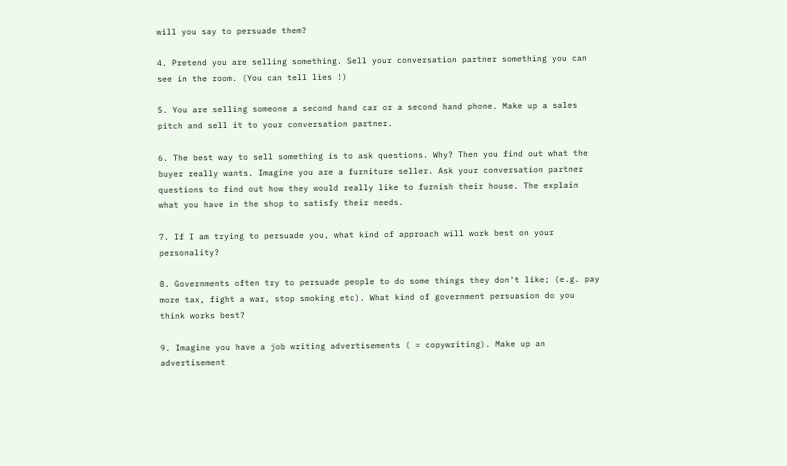will you say to persuade them?

4. Pretend you are selling something. Sell your conversation partner something you can see in the room. (You can tell lies !)

5. You are selling someone a second hand car or a second hand phone. Make up a sales pitch and sell it to your conversation partner.

6. The best way to sell something is to ask questions. Why? Then you find out what the buyer really wants. Imagine you are a furniture seller. Ask your conversation partner questions to find out how they would really like to furnish their house. The explain what you have in the shop to satisfy their needs.

7. If I am trying to persuade you, what kind of approach will work best on your personality?

8. Governments often try to persuade people to do some things they don't like; (e.g. pay more tax, fight a war, stop smoking etc). What kind of government persuasion do you think works best?

9. Imagine you have a job writing advertisements ( = copywriting). Make up an advertisement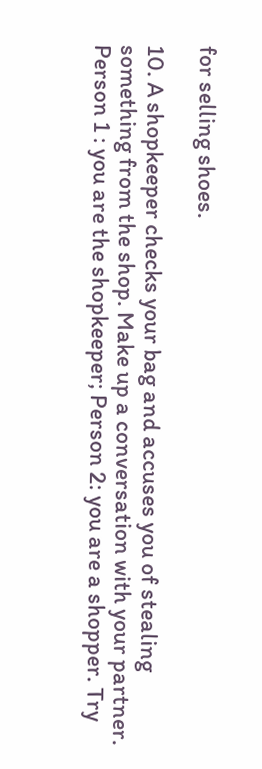for selling shoes.

10. A shopkeeper checks your bag and accuses you of stealing something from the shop. Make up a conversation with your partner. Person 1 : you are the shopkeeper; Person 2: you are a shopper. Try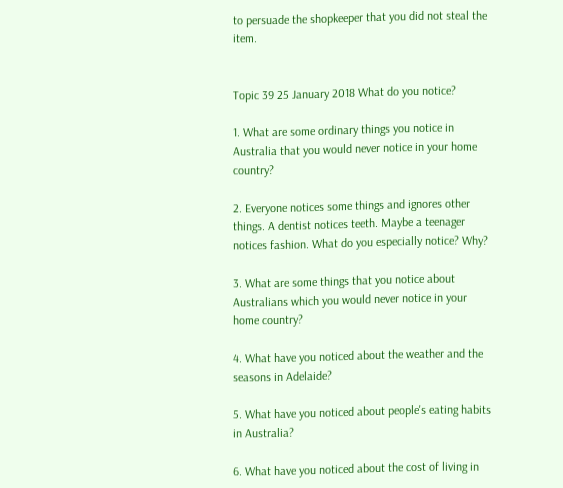to persuade the shopkeeper that you did not steal the item.


Topic 39 25 January 2018 What do you notice?

1. What are some ordinary things you notice in Australia that you would never notice in your home country?

2. Everyone notices some things and ignores other things. A dentist notices teeth. Maybe a teenager notices fashion. What do you especially notice? Why?

3. What are some things that you notice about Australians which you would never notice in your home country?

4. What have you noticed about the weather and the seasons in Adelaide?

5. What have you noticed about people's eating habits in Australia?

6. What have you noticed about the cost of living in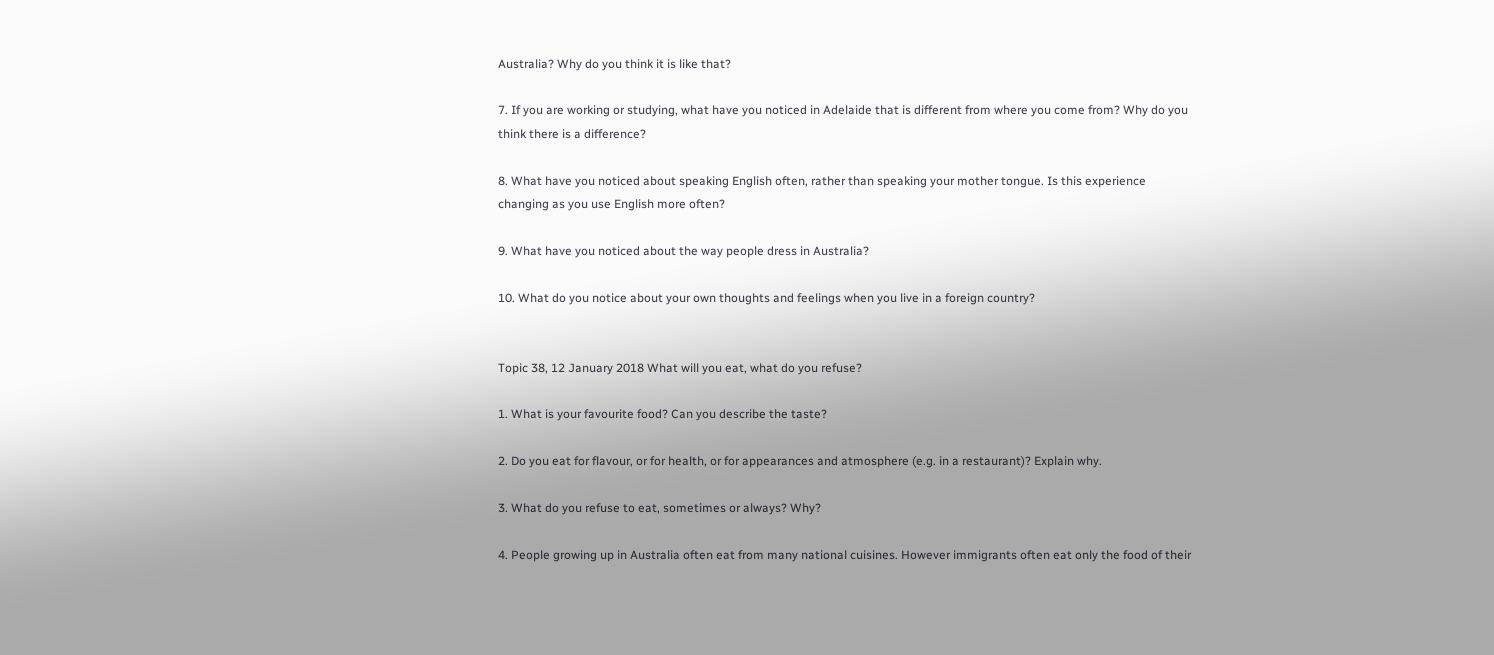Australia? Why do you think it is like that?

7. If you are working or studying, what have you noticed in Adelaide that is different from where you come from? Why do you think there is a difference?

8. What have you noticed about speaking English often, rather than speaking your mother tongue. Is this experience changing as you use English more often?

9. What have you noticed about the way people dress in Australia?

10. What do you notice about your own thoughts and feelings when you live in a foreign country?


Topic 38, 12 January 2018 What will you eat, what do you refuse?

1. What is your favourite food? Can you describe the taste?

2. Do you eat for flavour, or for health, or for appearances and atmosphere (e.g. in a restaurant)? Explain why.

3. What do you refuse to eat, sometimes or always? Why?

4. People growing up in Australia often eat from many national cuisines. However immigrants often eat only the food of their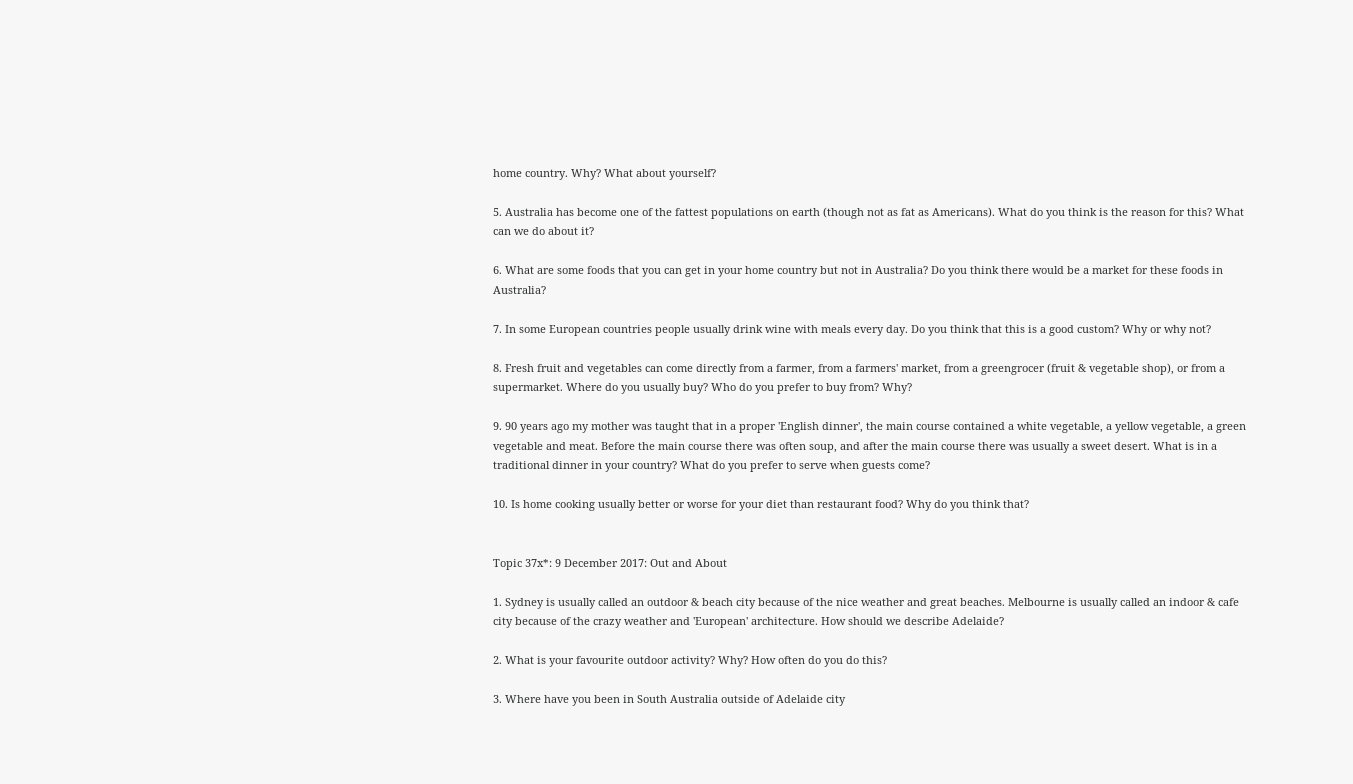home country. Why? What about yourself?

5. Australia has become one of the fattest populations on earth (though not as fat as Americans). What do you think is the reason for this? What can we do about it?

6. What are some foods that you can get in your home country but not in Australia? Do you think there would be a market for these foods in Australia?

7. In some European countries people usually drink wine with meals every day. Do you think that this is a good custom? Why or why not?

8. Fresh fruit and vegetables can come directly from a farmer, from a farmers' market, from a greengrocer (fruit & vegetable shop), or from a supermarket. Where do you usually buy? Who do you prefer to buy from? Why?

9. 90 years ago my mother was taught that in a proper 'English dinner', the main course contained a white vegetable, a yellow vegetable, a green vegetable and meat. Before the main course there was often soup, and after the main course there was usually a sweet desert. What is in a traditional dinner in your country? What do you prefer to serve when guests come?

10. Is home cooking usually better or worse for your diet than restaurant food? Why do you think that?


Topic 37x*: 9 December 2017: Out and About

1. Sydney is usually called an outdoor & beach city because of the nice weather and great beaches. Melbourne is usually called an indoor & cafe city because of the crazy weather and 'European' architecture. How should we describe Adelaide?

2. What is your favourite outdoor activity? Why? How often do you do this?

3. Where have you been in South Australia outside of Adelaide city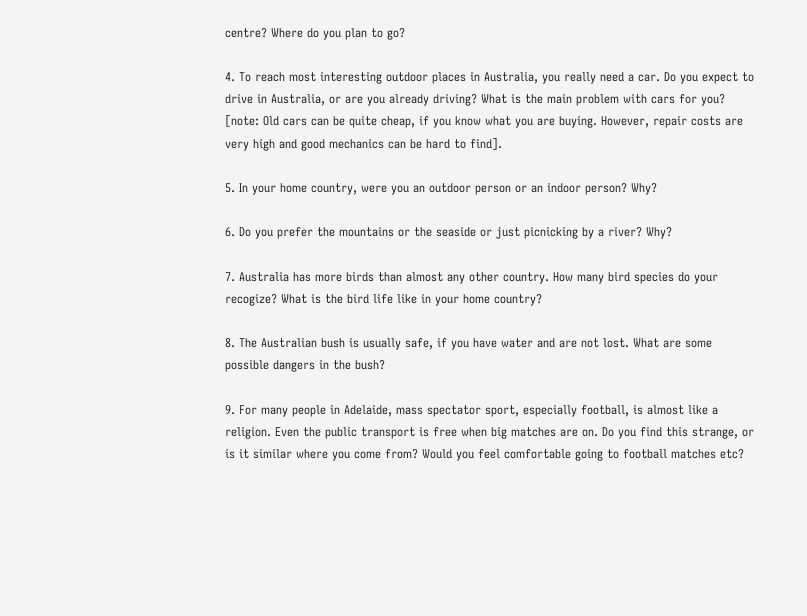centre? Where do you plan to go?

4. To reach most interesting outdoor places in Australia, you really need a car. Do you expect to drive in Australia, or are you already driving? What is the main problem with cars for you? [note: Old cars can be quite cheap, if you know what you are buying. However, repair costs are very high and good mechanics can be hard to find].

5. In your home country, were you an outdoor person or an indoor person? Why?

6. Do you prefer the mountains or the seaside or just picnicking by a river? Why?

7. Australia has more birds than almost any other country. How many bird species do your recogize? What is the bird life like in your home country?

8. The Australian bush is usually safe, if you have water and are not lost. What are some possible dangers in the bush?

9. For many people in Adelaide, mass spectator sport, especially football, is almost like a religion. Even the public transport is free when big matches are on. Do you find this strange, or is it similar where you come from? Would you feel comfortable going to football matches etc?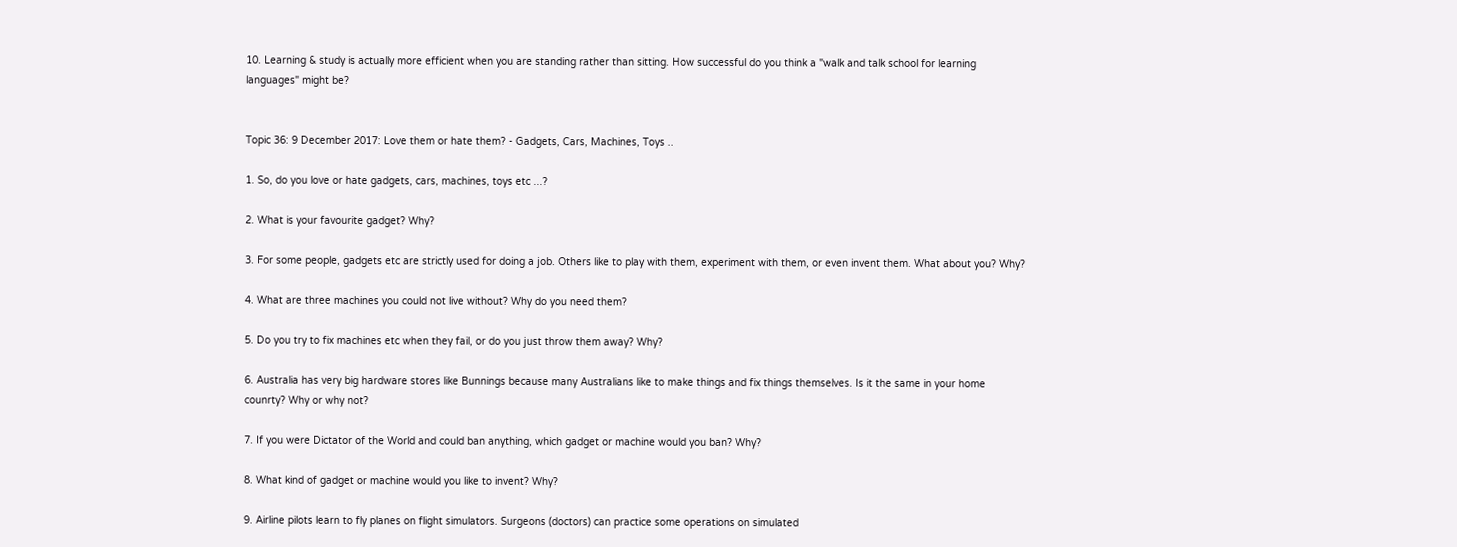10. Learning & study is actually more efficient when you are standing rather than sitting. How successful do you think a "walk and talk school for learning languages" might be?


Topic 36: 9 December 2017: Love them or hate them? - Gadgets, Cars, Machines, Toys ..

1. So, do you love or hate gadgets, cars, machines, toys etc ...?

2. What is your favourite gadget? Why?

3. For some people, gadgets etc are strictly used for doing a job. Others like to play with them, experiment with them, or even invent them. What about you? Why?

4. What are three machines you could not live without? Why do you need them?

5. Do you try to fix machines etc when they fail, or do you just throw them away? Why?

6. Australia has very big hardware stores like Bunnings because many Australians like to make things and fix things themselves. Is it the same in your home counrty? Why or why not?

7. If you were Dictator of the World and could ban anything, which gadget or machine would you ban? Why?

8. What kind of gadget or machine would you like to invent? Why?

9. Airline pilots learn to fly planes on flight simulators. Surgeons (doctors) can practice some operations on simulated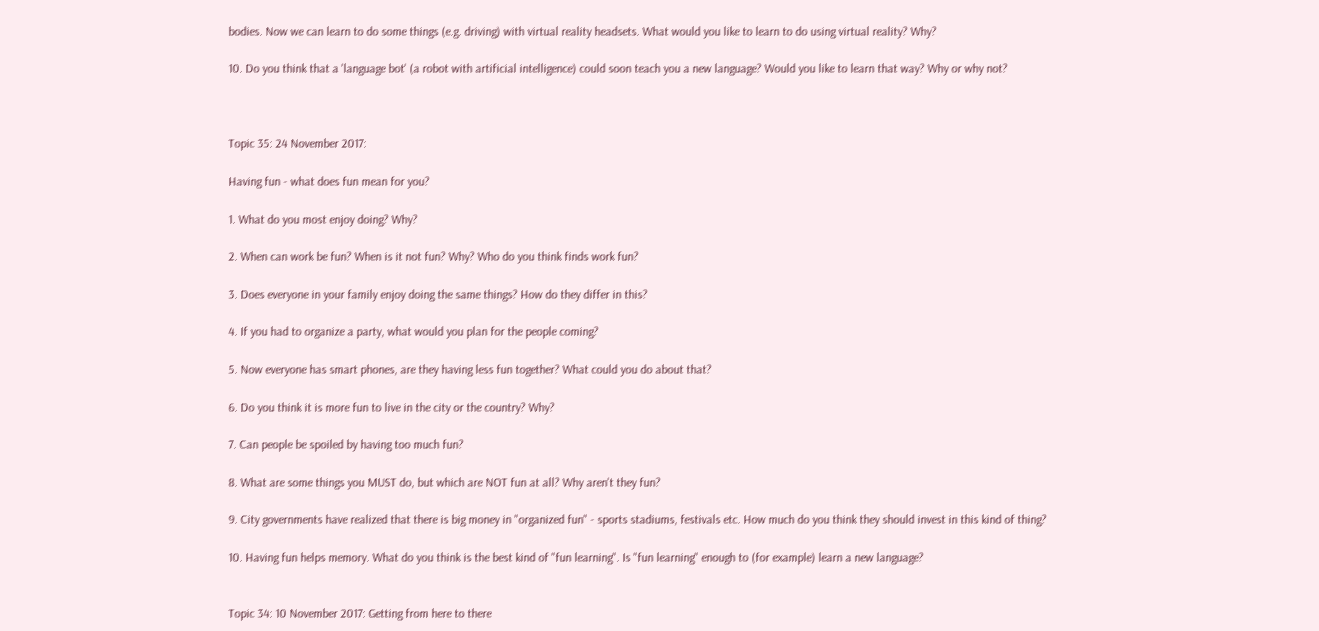bodies. Now we can learn to do some things (e.g. driving) with virtual reality headsets. What would you like to learn to do using virtual reality? Why?

10. Do you think that a 'language bot' (a robot with artificial intelligence) could soon teach you a new language? Would you like to learn that way? Why or why not?



Topic 35: 24 November 2017:

Having fun - what does fun mean for you?

1. What do you most enjoy doing? Why?

2. When can work be fun? When is it not fun? Why? Who do you think finds work fun?

3. Does everyone in your family enjoy doing the same things? How do they differ in this?

4. If you had to organize a party, what would you plan for the people coming?

5. Now everyone has smart phones, are they having less fun together? What could you do about that?

6. Do you think it is more fun to live in the city or the country? Why?

7. Can people be spoiled by having too much fun?

8. What are some things you MUST do, but which are NOT fun at all? Why aren't they fun?

9. City governments have realized that there is big money in "organized fun" - sports stadiums, festivals etc. How much do you think they should invest in this kind of thing?

10. Having fun helps memory. What do you think is the best kind of "fun learning". Is "fun learning" enough to (for example) learn a new language?


Topic 34: 10 November 2017: Getting from here to there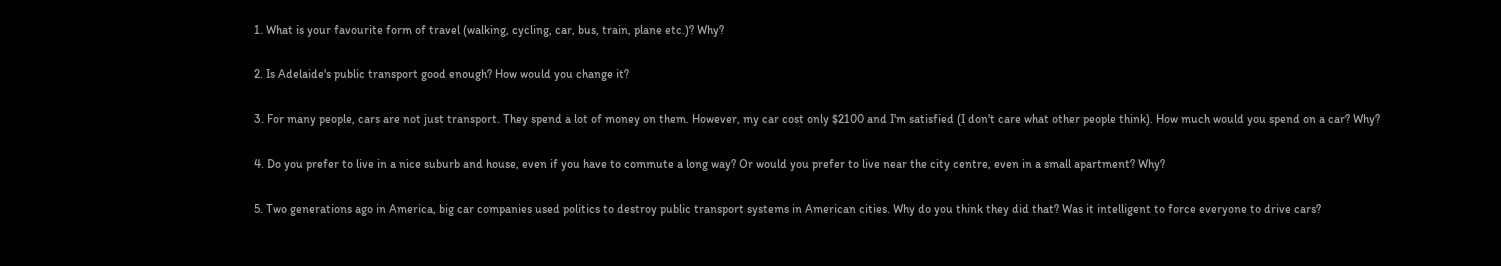1. What is your favourite form of travel (walking, cycling, car, bus, train, plane etc.)? Why?

2. Is Adelaide's public transport good enough? How would you change it?

3. For many people, cars are not just transport. They spend a lot of money on them. However, my car cost only $2100 and I'm satisfied (I don't care what other people think). How much would you spend on a car? Why?

4. Do you prefer to live in a nice suburb and house, even if you have to commute a long way? Or would you prefer to live near the city centre, even in a small apartment? Why?

5. Two generations ago in America, big car companies used politics to destroy public transport systems in American cities. Why do you think they did that? Was it intelligent to force everyone to drive cars?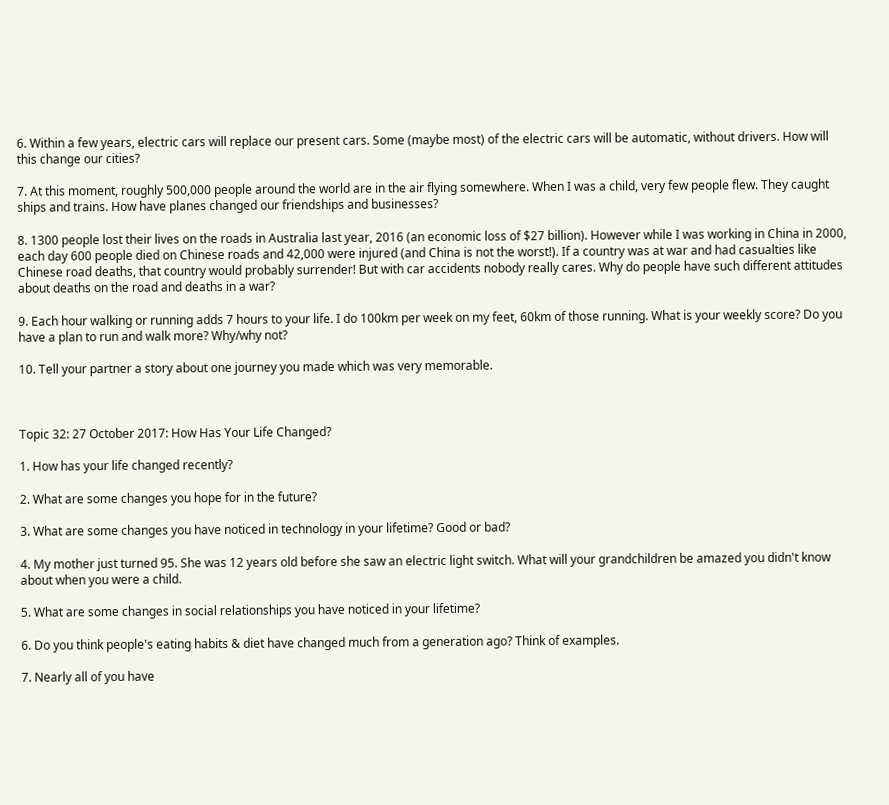6. Within a few years, electric cars will replace our present cars. Some (maybe most) of the electric cars will be automatic, without drivers. How will this change our cities?

7. At this moment, roughly 500,000 people around the world are in the air flying somewhere. When I was a child, very few people flew. They caught ships and trains. How have planes changed our friendships and businesses?

8. 1300 people lost their lives on the roads in Australia last year, 2016 (an economic loss of $27 billion). However while I was working in China in 2000, each day 600 people died on Chinese roads and 42,000 were injured (and China is not the worst!). If a country was at war and had casualties like Chinese road deaths, that country would probably surrender! But with car accidents nobody really cares. Why do people have such different attitudes about deaths on the road and deaths in a war?

9. Each hour walking or running adds 7 hours to your life. I do 100km per week on my feet, 60km of those running. What is your weekly score? Do you have a plan to run and walk more? Why/why not?

10. Tell your partner a story about one journey you made which was very memorable.



Topic 32: 27 October 2017: How Has Your Life Changed?

1. How has your life changed recently?

2. What are some changes you hope for in the future?

3. What are some changes you have noticed in technology in your lifetime? Good or bad?

4. My mother just turned 95. She was 12 years old before she saw an electric light switch. What will your grandchildren be amazed you didn't know about when you were a child.

5. What are some changes in social relationships you have noticed in your lifetime?

6. Do you think people's eating habits & diet have changed much from a generation ago? Think of examples.

7. Nearly all of you have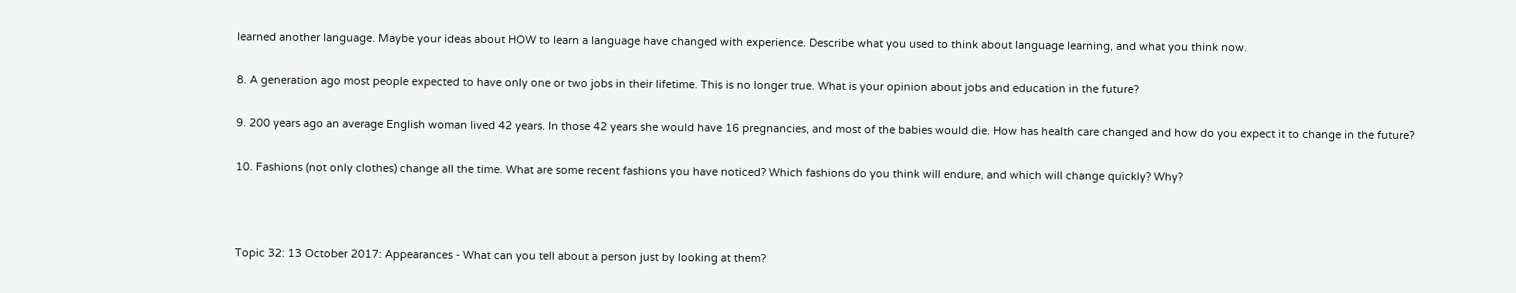learned another language. Maybe your ideas about HOW to learn a language have changed with experience. Describe what you used to think about language learning, and what you think now.

8. A generation ago most people expected to have only one or two jobs in their lifetime. This is no longer true. What is your opinion about jobs and education in the future?

9. 200 years ago an average English woman lived 42 years. In those 42 years she would have 16 pregnancies, and most of the babies would die. How has health care changed and how do you expect it to change in the future?

10. Fashions (not only clothes) change all the time. What are some recent fashions you have noticed? Which fashions do you think will endure, and which will change quickly? Why?



Topic 32: 13 October 2017: Appearances - What can you tell about a person just by looking at them?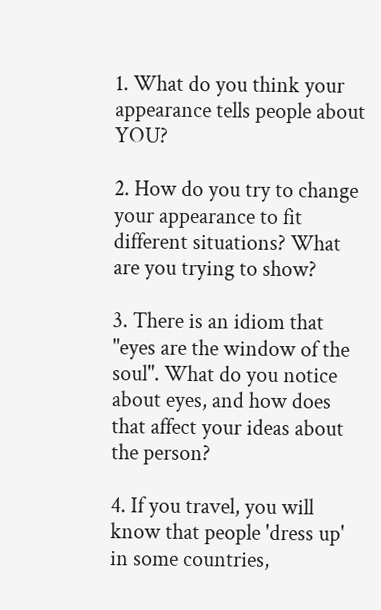1. What do you think your appearance tells people about YOU?

2. How do you try to change your appearance to fit different situations? What are you trying to show?

3. There is an idiom that "eyes are the window of the soul". What do you notice about eyes, and how does that affect your ideas about the person?

4. If you travel, you will know that people 'dress up' in some countries,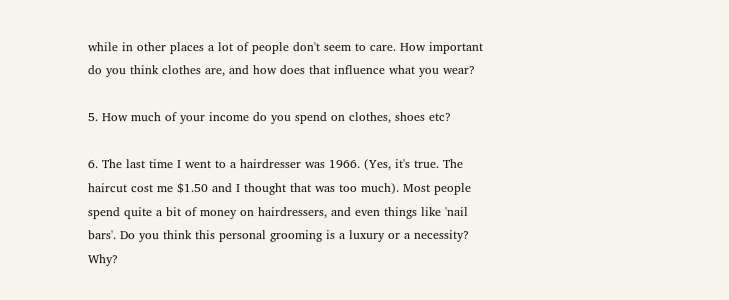while in other places a lot of people don't seem to care. How important do you think clothes are, and how does that influence what you wear?

5. How much of your income do you spend on clothes, shoes etc?

6. The last time I went to a hairdresser was 1966. (Yes, it's true. The haircut cost me $1.50 and I thought that was too much). Most people spend quite a bit of money on hairdressers, and even things like 'nail bars'. Do you think this personal grooming is a luxury or a necessity? Why?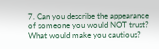7. Can you describe the appearance of someone you would NOT trust? What would make you cautious?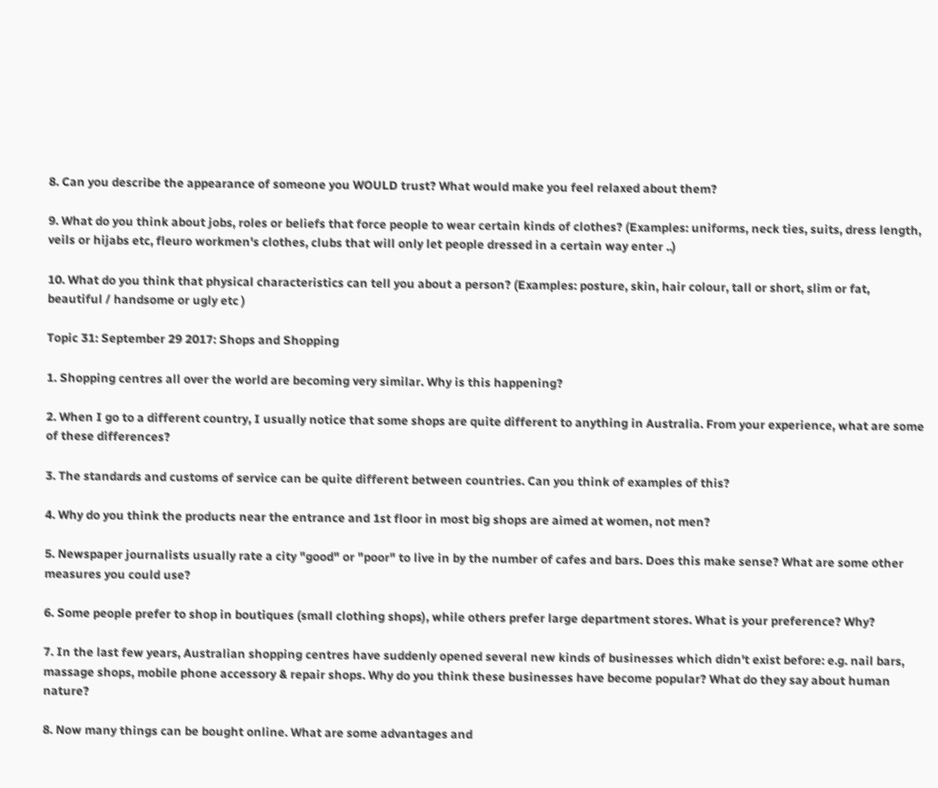8. Can you describe the appearance of someone you WOULD trust? What would make you feel relaxed about them?

9. What do you think about jobs, roles or beliefs that force people to wear certain kinds of clothes? (Examples: uniforms, neck ties, suits, dress length, veils or hijabs etc, fleuro workmen's clothes, clubs that will only let people dressed in a certain way enter ..)

10. What do you think that physical characteristics can tell you about a person? (Examples: posture, skin, hair colour, tall or short, slim or fat, beautiful / handsome or ugly etc )

Topic 31: September 29 2017: Shops and Shopping

1. Shopping centres all over the world are becoming very similar. Why is this happening?

2. When I go to a different country, I usually notice that some shops are quite different to anything in Australia. From your experience, what are some of these differences?

3. The standards and customs of service can be quite different between countries. Can you think of examples of this?

4. Why do you think the products near the entrance and 1st floor in most big shops are aimed at women, not men?

5. Newspaper journalists usually rate a city "good" or "poor" to live in by the number of cafes and bars. Does this make sense? What are some other measures you could use?

6. Some people prefer to shop in boutiques (small clothing shops), while others prefer large department stores. What is your preference? Why?

7. In the last few years, Australian shopping centres have suddenly opened several new kinds of businesses which didn't exist before: e.g. nail bars, massage shops, mobile phone accessory & repair shops. Why do you think these businesses have become popular? What do they say about human nature?

8. Now many things can be bought online. What are some advantages and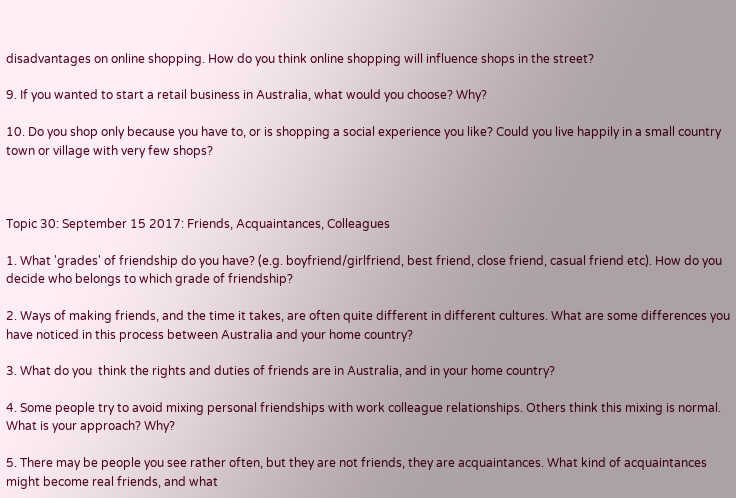disadvantages on online shopping. How do you think online shopping will influence shops in the street?

9. If you wanted to start a retail business in Australia, what would you choose? Why?

10. Do you shop only because you have to, or is shopping a social experience you like? Could you live happily in a small country town or village with very few shops?



Topic 30: September 15 2017: Friends, Acquaintances, Colleagues

1. What 'grades' of friendship do you have? (e.g. boyfriend/girlfriend, best friend, close friend, casual friend etc). How do you decide who belongs to which grade of friendship?

2. Ways of making friends, and the time it takes, are often quite different in different cultures. What are some differences you have noticed in this process between Australia and your home country?

3. What do you  think the rights and duties of friends are in Australia, and in your home country?

4. Some people try to avoid mixing personal friendships with work colleague relationships. Others think this mixing is normal. What is your approach? Why?

5. There may be people you see rather often, but they are not friends, they are acquaintances. What kind of acquaintances might become real friends, and what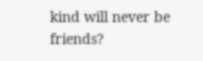kind will never be friends?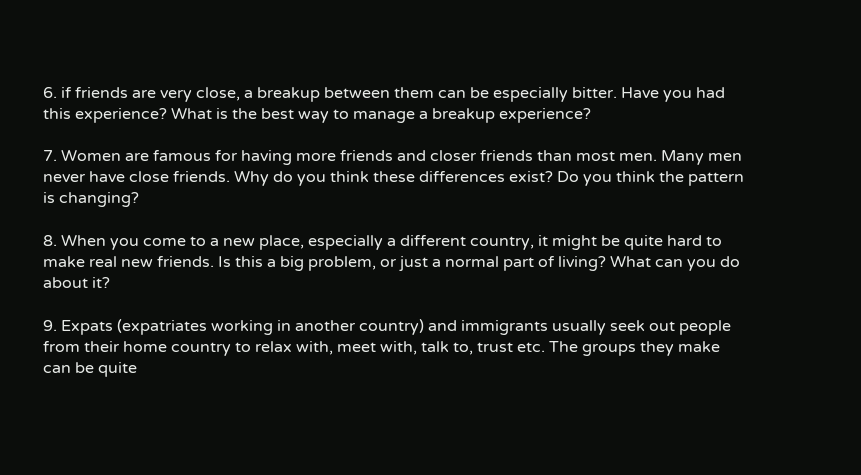6. if friends are very close, a breakup between them can be especially bitter. Have you had this experience? What is the best way to manage a breakup experience?

7. Women are famous for having more friends and closer friends than most men. Many men never have close friends. Why do you think these differences exist? Do you think the pattern is changing?

8. When you come to a new place, especially a different country, it might be quite hard to make real new friends. Is this a big problem, or just a normal part of living? What can you do about it?

9. Expats (expatriates working in another country) and immigrants usually seek out people from their home country to relax with, meet with, talk to, trust etc. The groups they make can be quite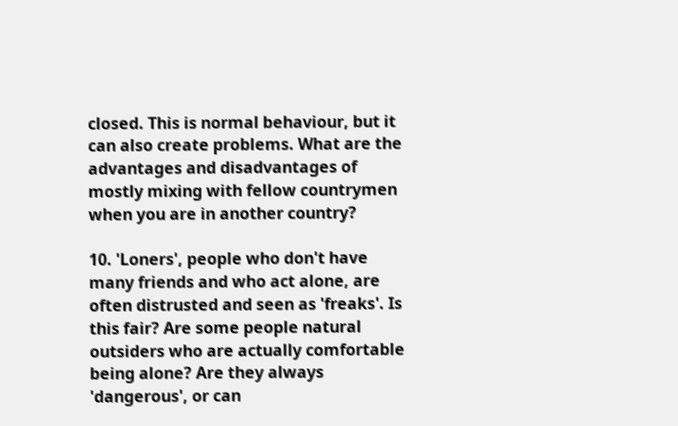closed. This is normal behaviour, but it can also create problems. What are the advantages and disadvantages of mostly mixing with fellow countrymen when you are in another country?

10. 'Loners', people who don't have many friends and who act alone, are often distrusted and seen as 'freaks'. Is this fair? Are some people natural outsiders who are actually comfortable being alone? Are they always 'dangerous', or can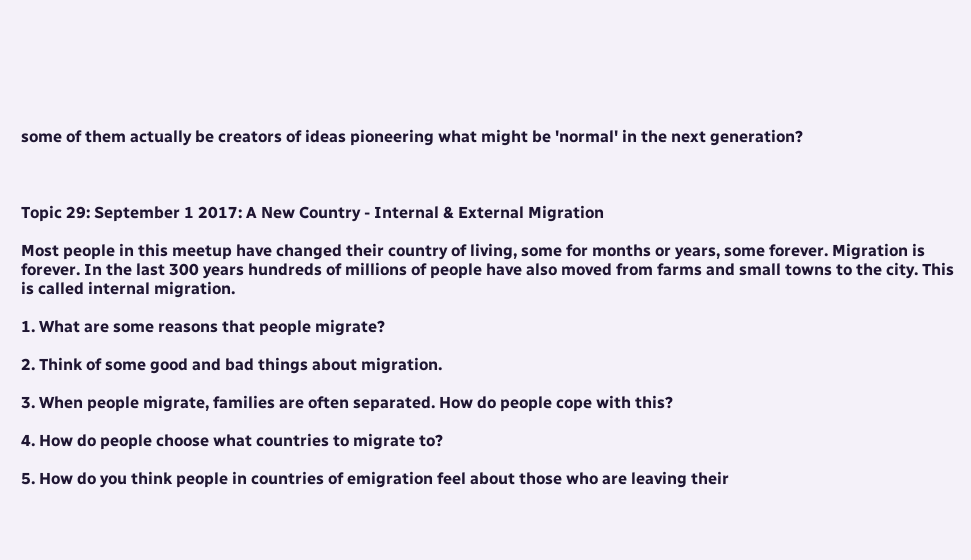some of them actually be creators of ideas pioneering what might be 'normal' in the next generation?



Topic 29: September 1 2017: A New Country - Internal & External Migration

Most people in this meetup have changed their country of living, some for months or years, some forever. Migration is forever. In the last 300 years hundreds of millions of people have also moved from farms and small towns to the city. This is called internal migration.

1. What are some reasons that people migrate?

2. Think of some good and bad things about migration.

3. When people migrate, families are often separated. How do people cope with this?

4. How do people choose what countries to migrate to?

5. How do you think people in countries of emigration feel about those who are leaving their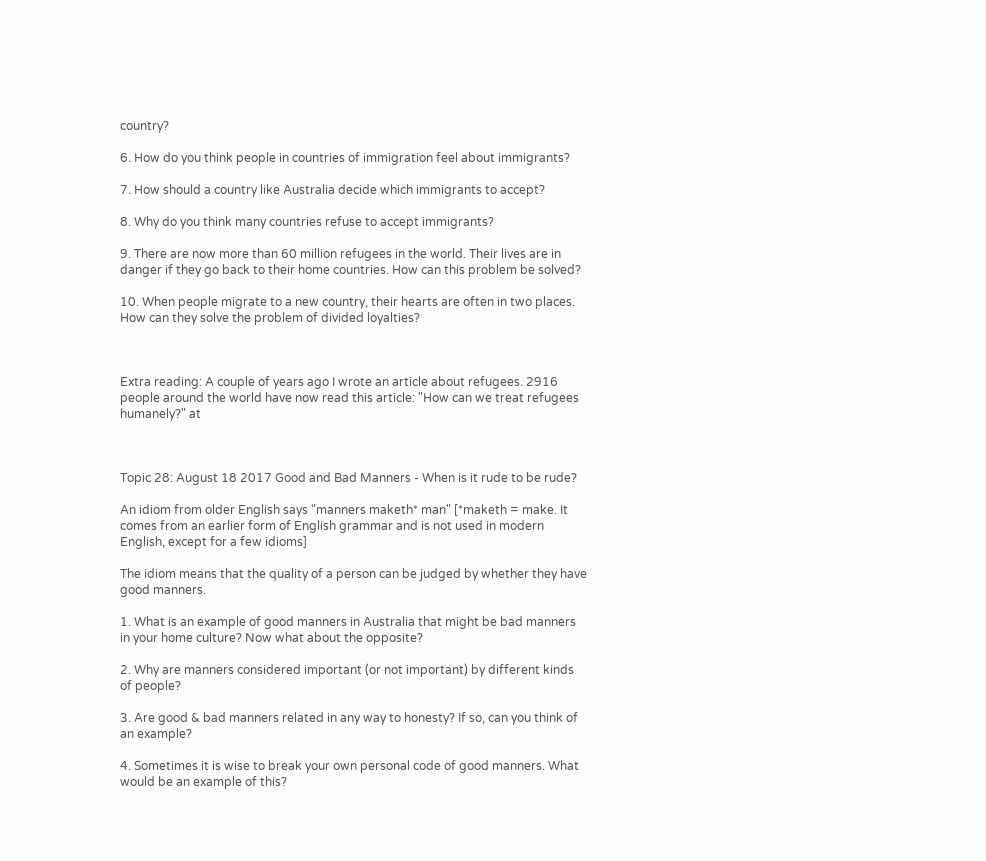country?

6. How do you think people in countries of immigration feel about immigrants?

7. How should a country like Australia decide which immigrants to accept?

8. Why do you think many countries refuse to accept immigrants?

9. There are now more than 60 million refugees in the world. Their lives are in danger if they go back to their home countries. How can this problem be solved?

10. When people migrate to a new country, their hearts are often in two places. How can they solve the problem of divided loyalties?



Extra reading: A couple of years ago I wrote an article about refugees. 2916 people around the world have now read this article: "How can we treat refugees humanely?" at



Topic 28: August 18 2017 Good and Bad Manners - When is it rude to be rude?

An idiom from older English says "manners maketh* man" [*maketh = make. It comes from an earlier form of English grammar and is not used in modern English, except for a few idioms]

The idiom means that the quality of a person can be judged by whether they have good manners.

1. What is an example of good manners in Australia that might be bad manners in your home culture? Now what about the opposite?

2. Why are manners considered important (or not important) by different kinds of people?

3. Are good & bad manners related in any way to honesty? If so, can you think of an example?

4. Sometimes it is wise to break your own personal code of good manners. What would be an example of this?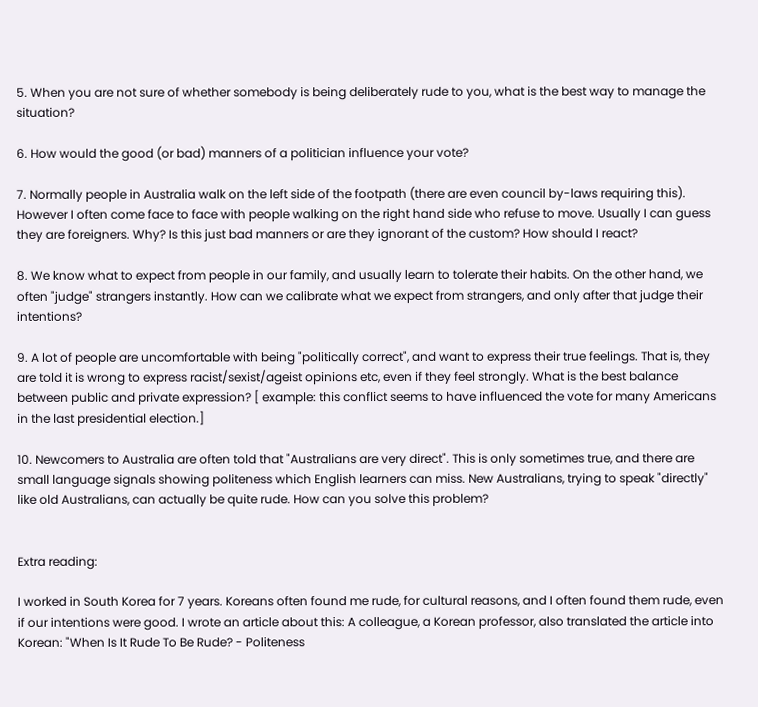5. When you are not sure of whether somebody is being deliberately rude to you, what is the best way to manage the situation?

6. How would the good (or bad) manners of a politician influence your vote?

7. Normally people in Australia walk on the left side of the footpath (there are even council by-laws requiring this). However I often come face to face with people walking on the right hand side who refuse to move. Usually I can guess they are foreigners. Why? Is this just bad manners or are they ignorant of the custom? How should I react?

8. We know what to expect from people in our family, and usually learn to tolerate their habits. On the other hand, we often "judge" strangers instantly. How can we calibrate what we expect from strangers, and only after that judge their intentions?

9. A lot of people are uncomfortable with being "politically correct", and want to express their true feelings. That is, they are told it is wrong to express racist/sexist/ageist opinions etc, even if they feel strongly. What is the best balance between public and private expression? [ example: this conflict seems to have influenced the vote for many Americans in the last presidential election.]

10. Newcomers to Australia are often told that "Australians are very direct". This is only sometimes true, and there are small language signals showing politeness which English learners can miss. New Australians, trying to speak "directly" like old Australians, can actually be quite rude. How can you solve this problem?


Extra reading:

I worked in South Korea for 7 years. Koreans often found me rude, for cultural reasons, and I often found them rude, even if our intentions were good. I wrote an article about this: A colleague, a Korean professor, also translated the article into Korean: "When Is It Rude To Be Rude? - Politeness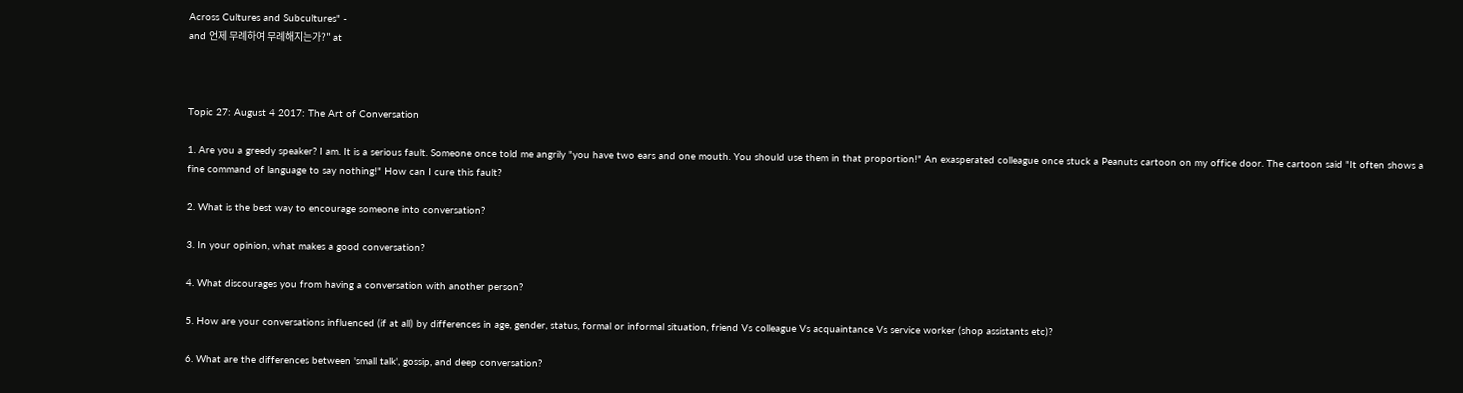Across Cultures and Subcultures" -
and 언제 무례하여 무례해지는가?" at



Topic 27: August 4 2017: The Art of Conversation

1. Are you a greedy speaker? I am. It is a serious fault. Someone once told me angrily "you have two ears and one mouth. You should use them in that proportion!" An exasperated colleague once stuck a Peanuts cartoon on my office door. The cartoon said "It often shows a fine command of language to say nothing!" How can I cure this fault?

2. What is the best way to encourage someone into conversation?

3. In your opinion, what makes a good conversation?

4. What discourages you from having a conversation with another person?

5. How are your conversations influenced (if at all) by differences in age, gender, status, formal or informal situation, friend Vs colleague Vs acquaintance Vs service worker (shop assistants etc)?

6. What are the differences between 'small talk', gossip, and deep conversation?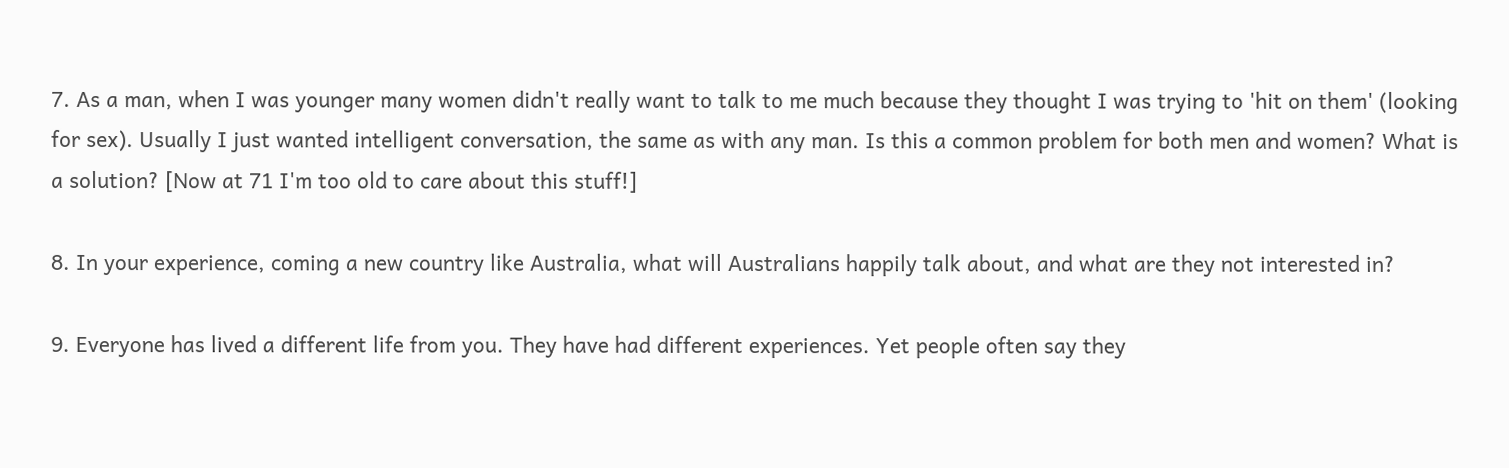7. As a man, when I was younger many women didn't really want to talk to me much because they thought I was trying to 'hit on them' (looking for sex). Usually I just wanted intelligent conversation, the same as with any man. Is this a common problem for both men and women? What is a solution? [Now at 71 I'm too old to care about this stuff!]

8. In your experience, coming a new country like Australia, what will Australians happily talk about, and what are they not interested in?

9. Everyone has lived a different life from you. They have had different experiences. Yet people often say they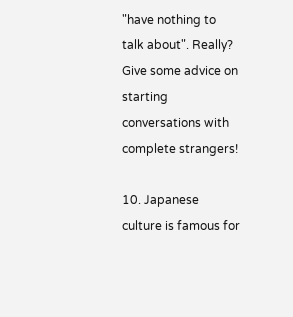"have nothing to talk about". Really? Give some advice on starting conversations with complete strangers!

10. Japanese culture is famous for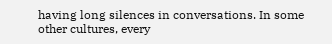having long silences in conversations. In some other cultures, every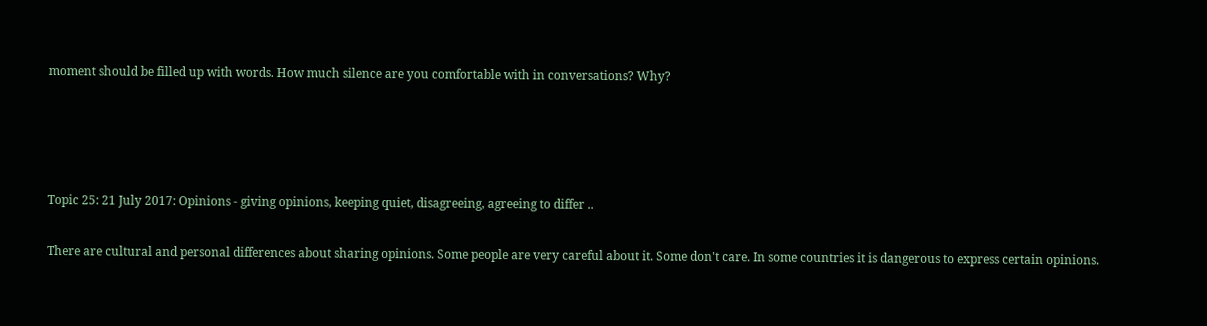moment should be filled up with words. How much silence are you comfortable with in conversations? Why?




Topic 25: 21 July 2017: Opinions - giving opinions, keeping quiet, disagreeing, agreeing to differ ..

There are cultural and personal differences about sharing opinions. Some people are very careful about it. Some don't care. In some countries it is dangerous to express certain opinions.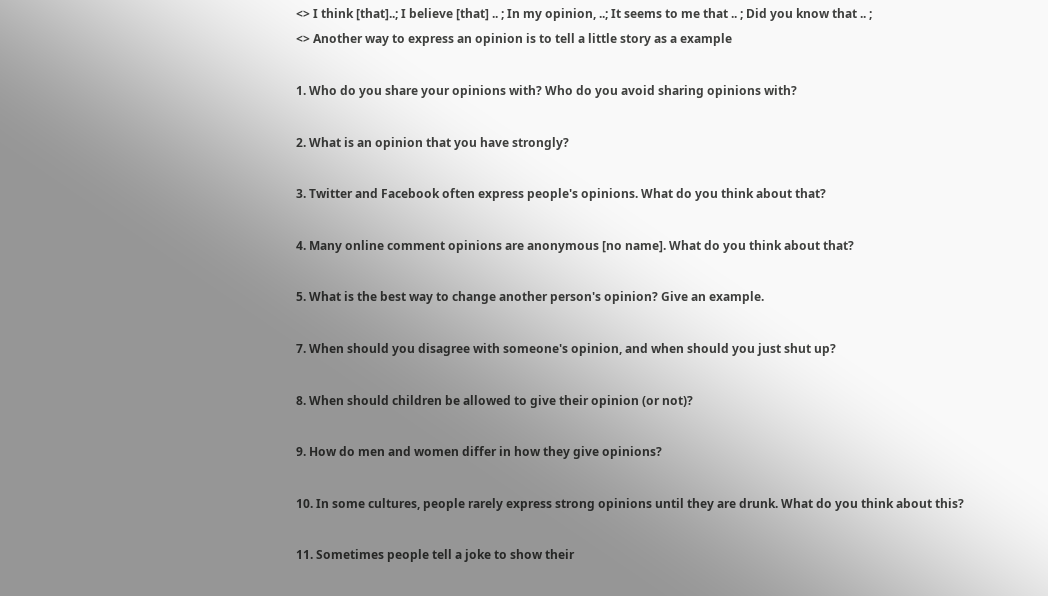<> I think [that]..; I believe [that] .. ; In my opinion, ..; It seems to me that .. ; Did you know that .. ;
<> Another way to express an opinion is to tell a little story as a example

1. Who do you share your opinions with? Who do you avoid sharing opinions with?

2. What is an opinion that you have strongly?

3. Twitter and Facebook often express people's opinions. What do you think about that?

4. Many online comment opinions are anonymous [no name]. What do you think about that?

5. What is the best way to change another person's opinion? Give an example.

7. When should you disagree with someone's opinion, and when should you just shut up?

8. When should children be allowed to give their opinion (or not)?

9. How do men and women differ in how they give opinions?

10. In some cultures, people rarely express strong opinions until they are drunk. What do you think about this?

11. Sometimes people tell a joke to show their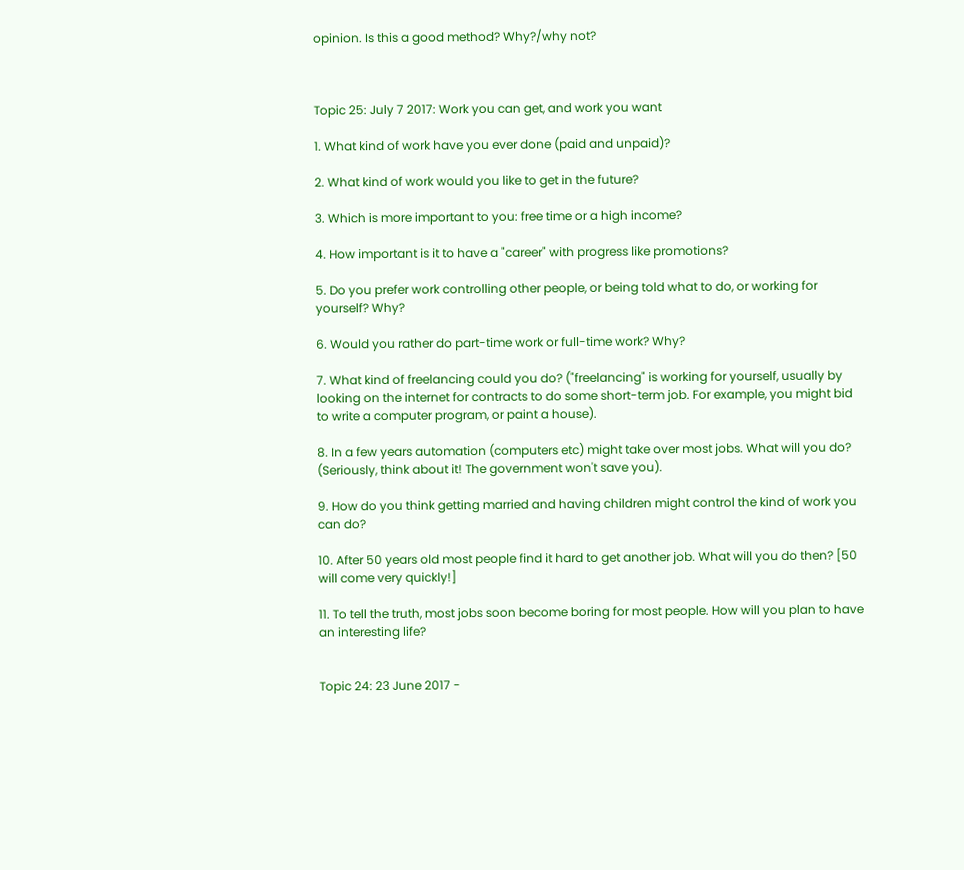opinion. Is this a good method? Why?/why not?



Topic 25: July 7 2017: Work you can get, and work you want

1. What kind of work have you ever done (paid and unpaid)?

2. What kind of work would you like to get in the future?

3. Which is more important to you: free time or a high income?

4. How important is it to have a "career" with progress like promotions?

5. Do you prefer work controlling other people, or being told what to do, or working for yourself? Why?

6. Would you rather do part-time work or full-time work? Why?

7. What kind of freelancing could you do? ("freelancing" is working for yourself, usually by looking on the internet for contracts to do some short-term job. For example, you might bid to write a computer program, or paint a house).

8. In a few years automation (computers etc) might take over most jobs. What will you do? (Seriously, think about it! The government won't save you).

9. How do you think getting married and having children might control the kind of work you can do?

10. After 50 years old most people find it hard to get another job. What will you do then? [50 will come very quickly!]

11. To tell the truth, most jobs soon become boring for most people. How will you plan to have an interesting life?


Topic 24: 23 June 2017 -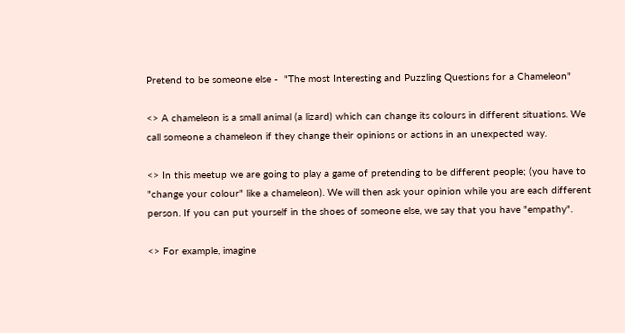Pretend to be someone else -  "The most Interesting and Puzzling Questions for a Chameleon"

<> A chameleon is a small animal (a lizard) which can change its colours in different situations. We call someone a chameleon if they change their opinions or actions in an unexpected way.

<> In this meetup we are going to play a game of pretending to be different people; (you have to "change your colour" like a chameleon). We will then ask your opinion while you are each different person. If you can put yourself in the shoes of someone else, we say that you have "empathy".

<> For example, imagine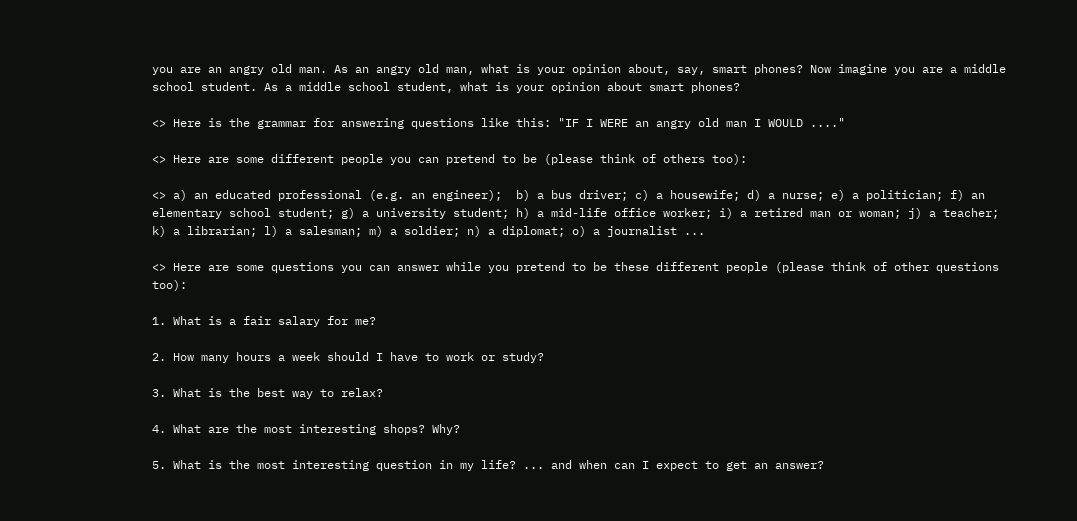you are an angry old man. As an angry old man, what is your opinion about, say, smart phones? Now imagine you are a middle school student. As a middle school student, what is your opinion about smart phones?

<> Here is the grammar for answering questions like this: "IF I WERE an angry old man I WOULD ...."

<> Here are some different people you can pretend to be (please think of others too):

<> a) an educated professional (e.g. an engineer);  b) a bus driver; c) a housewife; d) a nurse; e) a politician; f) an elementary school student; g) a university student; h) a mid-life office worker; i) a retired man or woman; j) a teacher; k) a librarian; l) a salesman; m) a soldier; n) a diplomat; o) a journalist ...

<> Here are some questions you can answer while you pretend to be these different people (please think of other questions too):

1. What is a fair salary for me?

2. How many hours a week should I have to work or study?

3. What is the best way to relax?

4. What are the most interesting shops? Why?

5. What is the most interesting question in my life? ... and when can I expect to get an answer?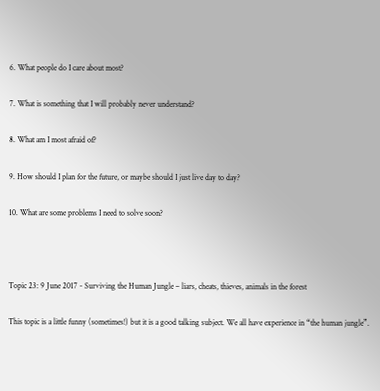6. What people do I care about most?

7. What is something that I will probably never understand?

8. What am I most afraid of?

9. How should I plan for the future, or maybe should I just live day to day?

10. What are some problems I need to solve soon?



Topic 23: 9 June 2017 - Surviving the Human Jungle – liars, cheats, thieves, animals in the forest

This topic is a little funny (sometimes!) but it is a good talking subject. We all have experience in “the human jungle”.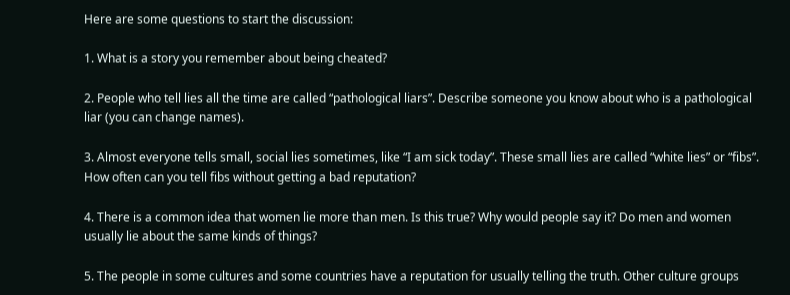Here are some questions to start the discussion:

1. What is a story you remember about being cheated?

2. People who tell lies all the time are called “pathological liars”. Describe someone you know about who is a pathological liar (you can change names).

3. Almost everyone tells small, social lies sometimes, like “I am sick today”. These small lies are called “white lies” or “fibs”. How often can you tell fibs without getting a bad reputation?

4. There is a common idea that women lie more than men. Is this true? Why would people say it? Do men and women usually lie about the same kinds of things?

5. The people in some cultures and some countries have a reputation for usually telling the truth. Other culture groups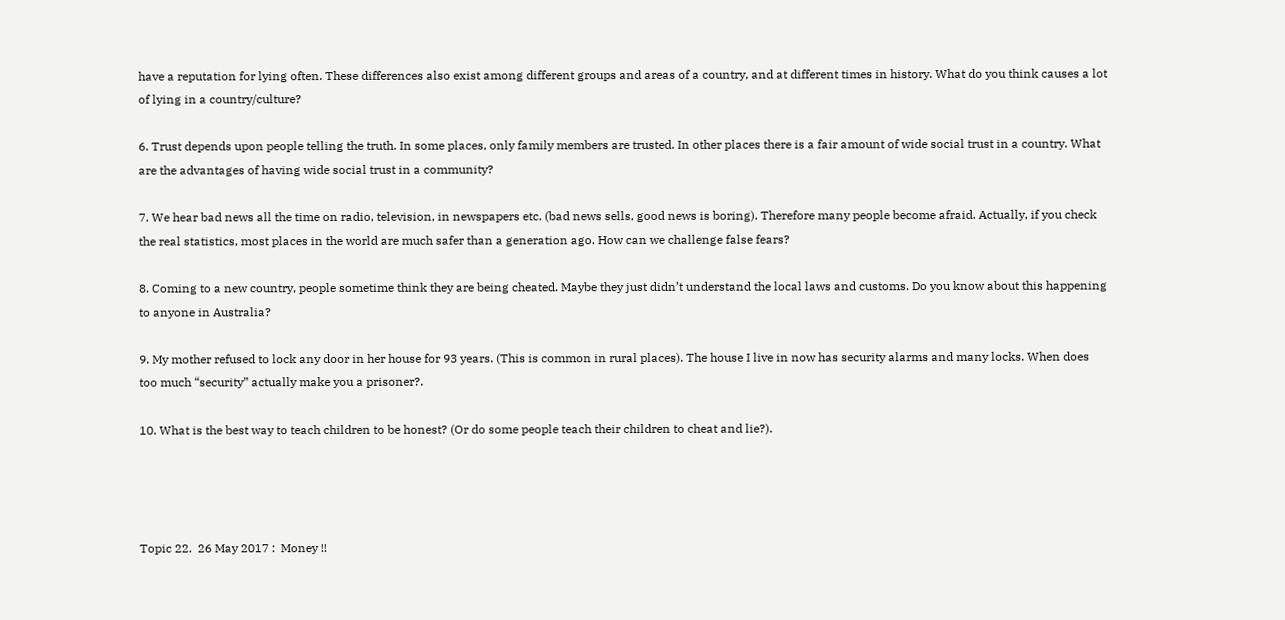have a reputation for lying often. These differences also exist among different groups and areas of a country, and at different times in history. What do you think causes a lot of lying in a country/culture?

6. Trust depends upon people telling the truth. In some places, only family members are trusted. In other places there is a fair amount of wide social trust in a country. What are the advantages of having wide social trust in a community?

7. We hear bad news all the time on radio, television, in newspapers etc. (bad news sells, good news is boring). Therefore many people become afraid. Actually, if you check the real statistics, most places in the world are much safer than a generation ago. How can we challenge false fears?

8. Coming to a new country, people sometime think they are being cheated. Maybe they just didn’t understand the local laws and customs. Do you know about this happening to anyone in Australia?

9. My mother refused to lock any door in her house for 93 years. (This is common in rural places). The house I live in now has security alarms and many locks. When does too much “security” actually make you a prisoner?.

10. What is the best way to teach children to be honest? (Or do some people teach their children to cheat and lie?).




Topic 22.  26 May 2017 :  Money !!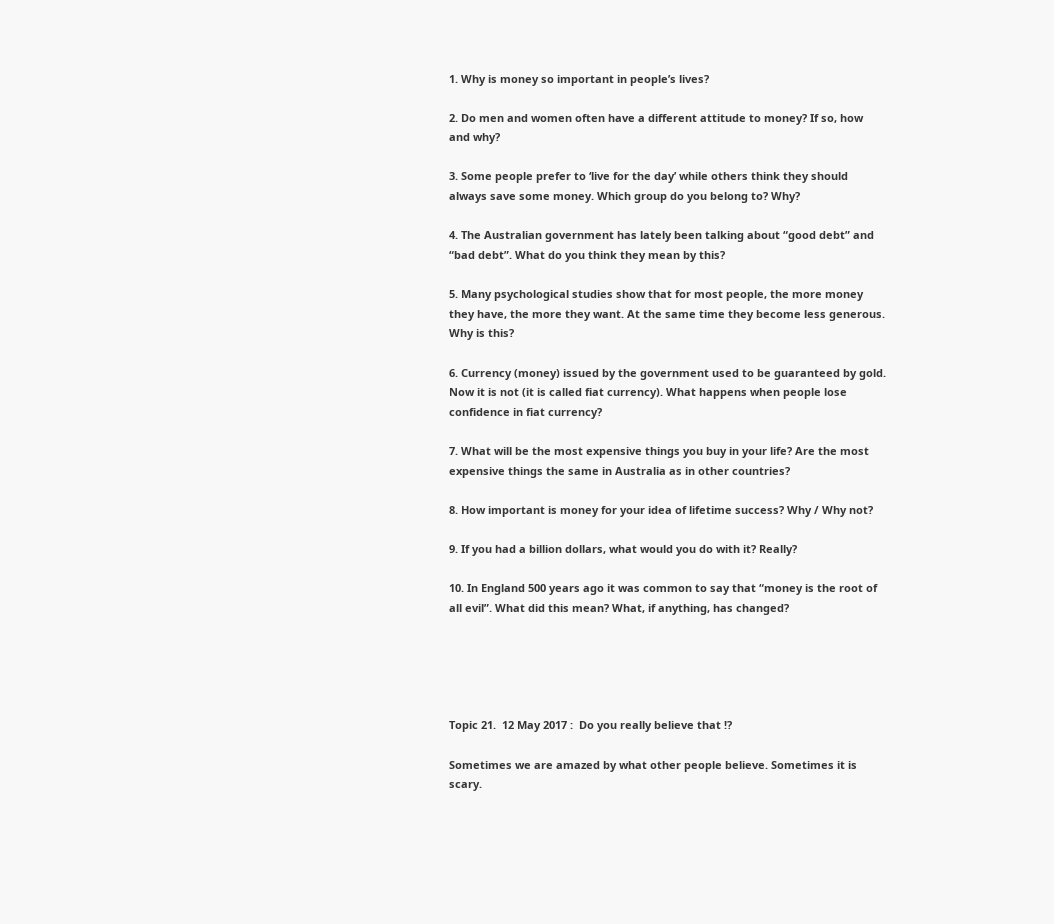1. Why is money so important in people’s lives?

2. Do men and women often have a different attitude to money? If so, how and why?

3. Some people prefer to ‘live for the day’ while others think they should always save some money. Which group do you belong to? Why?

4. The Australian government has lately been talking about “good debt” and “bad debt”. What do you think they mean by this?

5. Many psychological studies show that for most people, the more money they have, the more they want. At the same time they become less generous. Why is this?

6. Currency (money) issued by the government used to be guaranteed by gold. Now it is not (it is called fiat currency). What happens when people lose confidence in fiat currency?

7. What will be the most expensive things you buy in your life? Are the most expensive things the same in Australia as in other countries?

8. How important is money for your idea of lifetime success? Why / Why not?

9. If you had a billion dollars, what would you do with it? Really?

10. In England 500 years ago it was common to say that “money is the root of all evil”. What did this mean? What, if anything, has changed?





Topic 21.  12 May 2017 :  Do you really believe that !?

Sometimes we are amazed by what other people believe. Sometimes it is scary.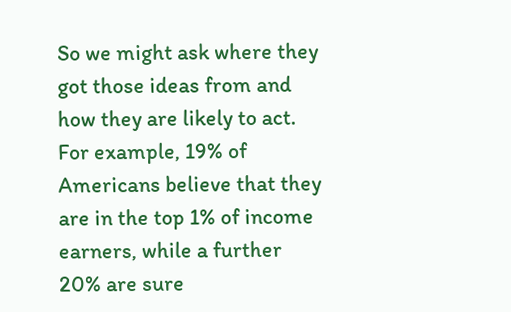So we might ask where they got those ideas from and how they are likely to act. For example, 19% of Americans believe that they are in the top 1% of income earners, while a further 20% are sure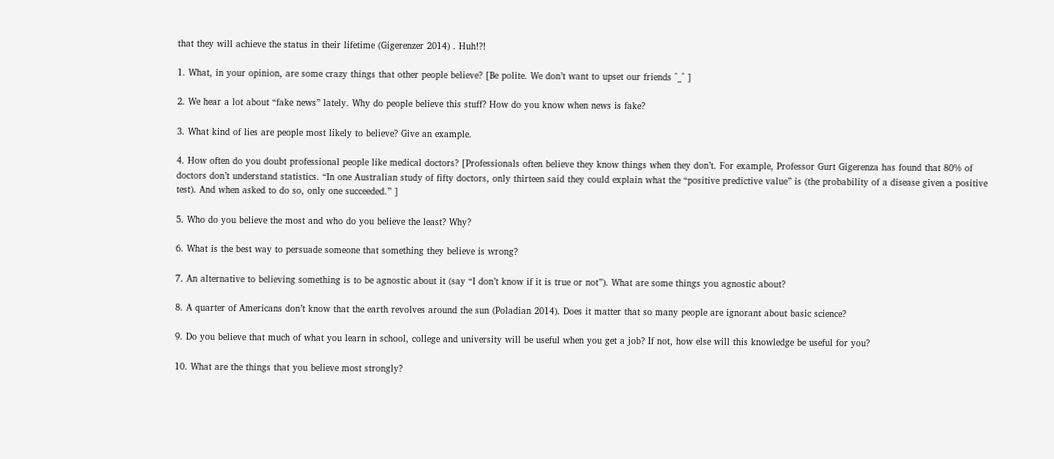that they will achieve the status in their lifetime (Gigerenzer 2014) . Huh!?!

1. What, in your opinion, are some crazy things that other people believe? [Be polite. We don’t want to upset our friends ^_^ ]

2. We hear a lot about “fake news” lately. Why do people believe this stuff? How do you know when news is fake?

3. What kind of lies are people most likely to believe? Give an example.

4. How often do you doubt professional people like medical doctors? [Professionals often believe they know things when they don’t. For example, Professor Gurt Gigerenza has found that 80% of doctors don’t understand statistics. “In one Australian study of fifty doctors, only thirteen said they could explain what the “positive predictive value” is (the probability of a disease given a positive test). And when asked to do so, only one succeeded.” ]

5. Who do you believe the most and who do you believe the least? Why?

6. What is the best way to persuade someone that something they believe is wrong?

7. An alternative to believing something is to be agnostic about it (say “I don’t know if it is true or not”). What are some things you agnostic about?

8. A quarter of Americans don’t know that the earth revolves around the sun (Poladian 2014). Does it matter that so many people are ignorant about basic science?

9. Do you believe that much of what you learn in school, college and university will be useful when you get a job? If not, how else will this knowledge be useful for you?

10. What are the things that you believe most strongly?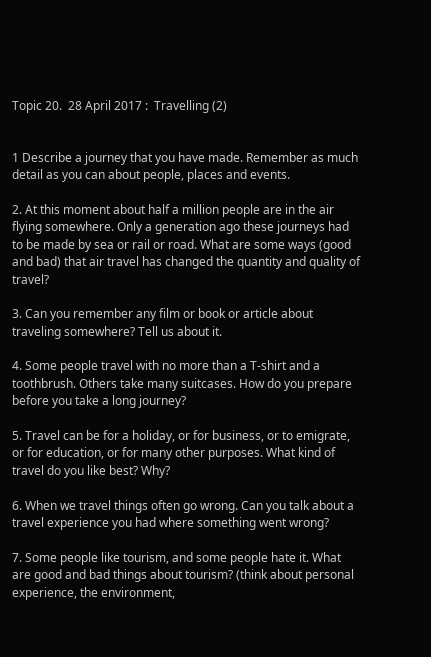Topic 20.  28 April 2017 :  Travelling (2)


1 Describe a journey that you have made. Remember as much detail as you can about people, places and events.

2. At this moment about half a million people are in the air flying somewhere. Only a generation ago these journeys had to be made by sea or rail or road. What are some ways (good and bad) that air travel has changed the quantity and quality of travel?

3. Can you remember any film or book or article about traveling somewhere? Tell us about it.

4. Some people travel with no more than a T-shirt and a toothbrush. Others take many suitcases. How do you prepare before you take a long journey?

5. Travel can be for a holiday, or for business, or to emigrate, or for education, or for many other purposes. What kind of travel do you like best? Why?

6. When we travel things often go wrong. Can you talk about a travel experience you had where something went wrong?

7. Some people like tourism, and some people hate it. What are good and bad things about tourism? (think about personal experience, the environment,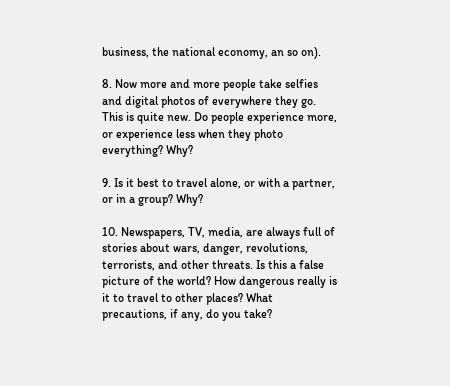business, the national economy, an so on).

8. Now more and more people take selfies and digital photos of everywhere they go. This is quite new. Do people experience more, or experience less when they photo everything? Why?

9. Is it best to travel alone, or with a partner, or in a group? Why?

10. Newspapers, TV, media, are always full of stories about wars, danger, revolutions, terrorists, and other threats. Is this a false picture of the world? How dangerous really is it to travel to other places? What precautions, if any, do you take?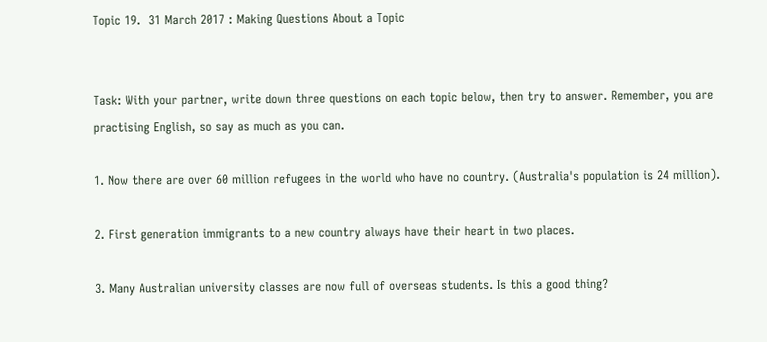Topic 19.  31 March 2017 : Making Questions About a Topic


Task: With your partner, write down three questions on each topic below, then try to answer. Remember, you are practising English, so say as much as you can.

1. Now there are over 60 million refugees in the world who have no country. (Australia's population is 24 million).

2. First generation immigrants to a new country always have their heart in two places.

3. Many Australian university classes are now full of overseas students. Is this a good thing?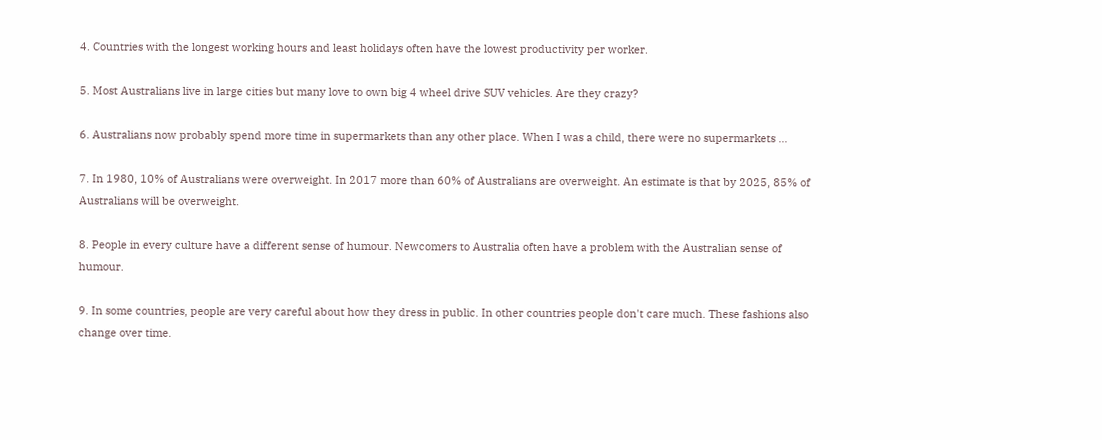4. Countries with the longest working hours and least holidays often have the lowest productivity per worker.

5. Most Australians live in large cities but many love to own big 4 wheel drive SUV vehicles. Are they crazy?

6. Australians now probably spend more time in supermarkets than any other place. When I was a child, there were no supermarkets ...

7. In 1980, 10% of Australians were overweight. In 2017 more than 60% of Australians are overweight. An estimate is that by 2025, 85% of Australians will be overweight.

8. People in every culture have a different sense of humour. Newcomers to Australia often have a problem with the Australian sense of humour.

9. In some countries, people are very careful about how they dress in public. In other countries people don't care much. These fashions also change over time.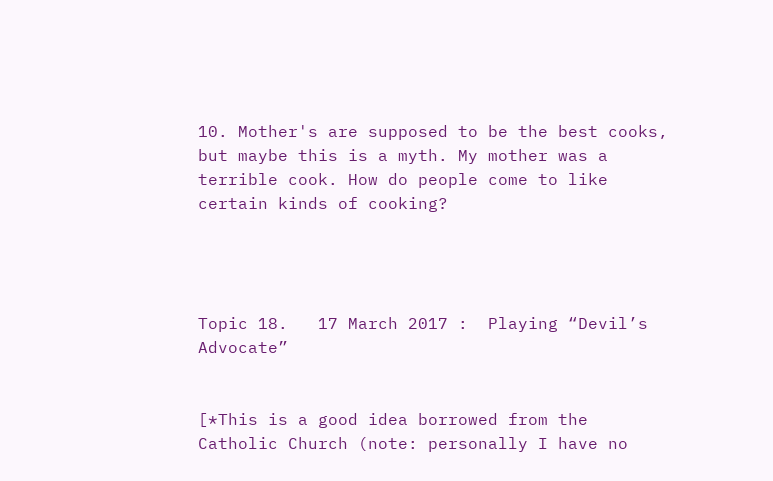10. Mother's are supposed to be the best cooks, but maybe this is a myth. My mother was a terrible cook. How do people come to like certain kinds of cooking?




Topic 18.   17 March 2017 :  Playing “Devil’s Advocate”


[*This is a good idea borrowed from the Catholic Church (note: personally I have no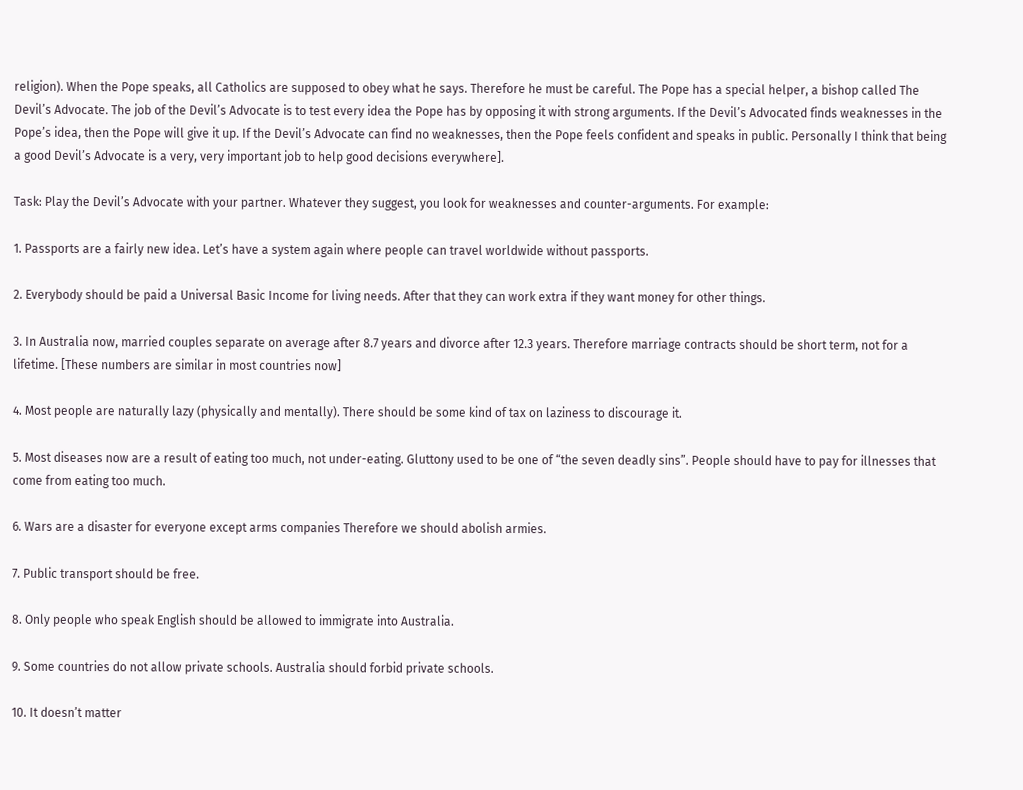religion). When the Pope speaks, all Catholics are supposed to obey what he says. Therefore he must be careful. The Pope has a special helper, a bishop called The Devil’s Advocate. The job of the Devil’s Advocate is to test every idea the Pope has by opposing it with strong arguments. If the Devil’s Advocated finds weaknesses in the Pope’s idea, then the Pope will give it up. If the Devil’s Advocate can find no weaknesses, then the Pope feels confident and speaks in public. Personally I think that being a good Devil’s Advocate is a very, very important job to help good decisions everywhere].

Task: Play the Devil’s Advocate with your partner. Whatever they suggest, you look for weaknesses and counter-arguments. For example:

1. Passports are a fairly new idea. Let’s have a system again where people can travel worldwide without passports.

2. Everybody should be paid a Universal Basic Income for living needs. After that they can work extra if they want money for other things.

3. In Australia now, married couples separate on average after 8.7 years and divorce after 12.3 years. Therefore marriage contracts should be short term, not for a lifetime. [These numbers are similar in most countries now]

4. Most people are naturally lazy (physically and mentally). There should be some kind of tax on laziness to discourage it.

5. Most diseases now are a result of eating too much, not under-eating. Gluttony used to be one of “the seven deadly sins”. People should have to pay for illnesses that come from eating too much.

6. Wars are a disaster for everyone except arms companies Therefore we should abolish armies.

7. Public transport should be free.

8. Only people who speak English should be allowed to immigrate into Australia.

9. Some countries do not allow private schools. Australia should forbid private schools.

10. It doesn’t matter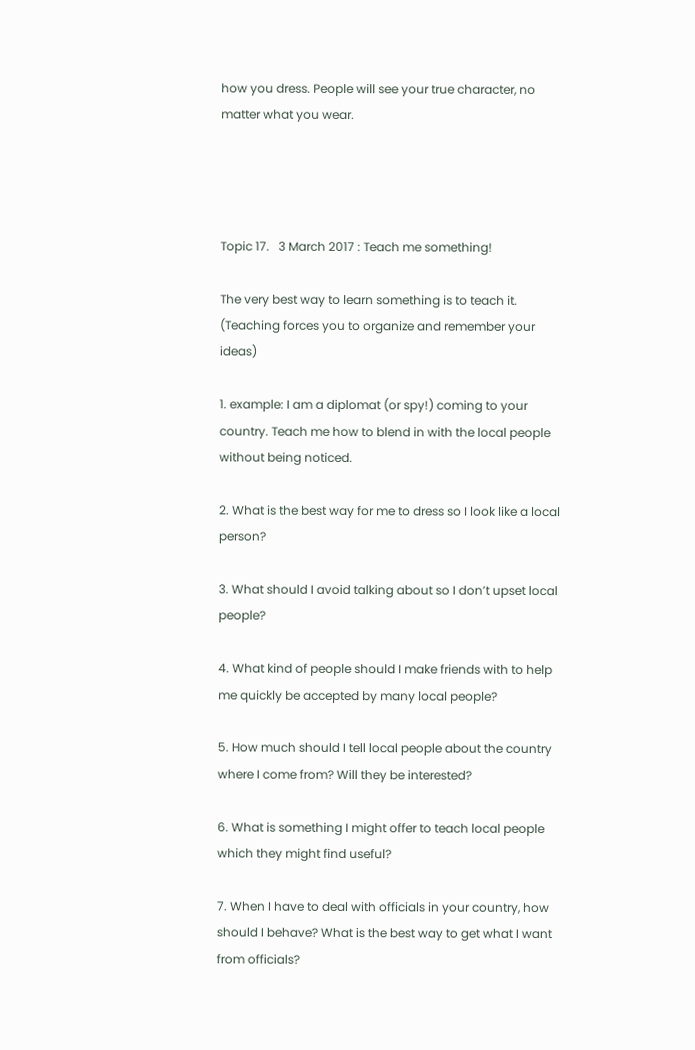how you dress. People will see your true character, no matter what you wear.




Topic 17.   3 March 2017 : Teach me something!

The very best way to learn something is to teach it. (Teaching forces you to organize and remember your ideas)

1. example: I am a diplomat (or spy!) coming to your country. Teach me how to blend in with the local people without being noticed.

2. What is the best way for me to dress so I look like a local person?

3. What should I avoid talking about so I don’t upset local people?

4. What kind of people should I make friends with to help me quickly be accepted by many local people?

5. How much should I tell local people about the country where I come from? Will they be interested?

6. What is something I might offer to teach local people which they might find useful?

7. When I have to deal with officials in your country, how should I behave? What is the best way to get what I want from officials?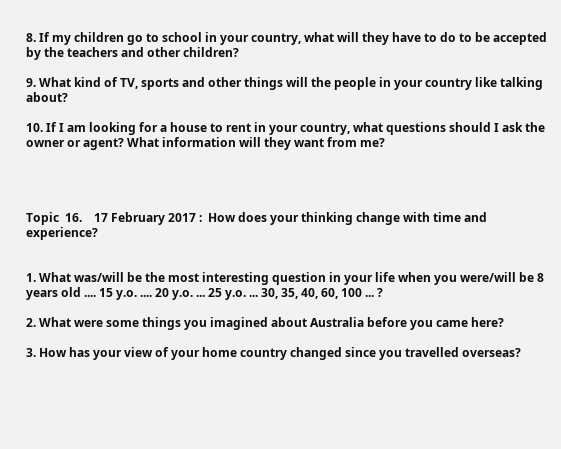8. If my children go to school in your country, what will they have to do to be accepted by the teachers and other children?

9. What kind of TV, sports and other things will the people in your country like talking about?

10. If I am looking for a house to rent in your country, what questions should I ask the owner or agent? What information will they want from me?




Topic  16.    17 February 2017 :  How does your thinking change with time and experience?


1. What was/will be the most interesting question in your life when you were/will be 8 years old .... 15 y.o. .... 20 y.o. ... 25 y.o. ... 30, 35, 40, 60, 100 ... ?

2. What were some things you imagined about Australia before you came here?

3. How has your view of your home country changed since you travelled overseas?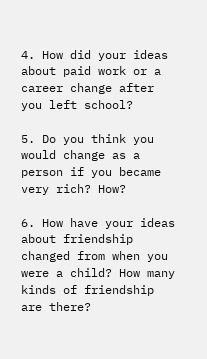4. How did your ideas about paid work or a career change after you left school?

5. Do you think you would change as a person if you became very rich? How?

6. How have your ideas about friendship changed from when you were a child? How many kinds of friendship are there?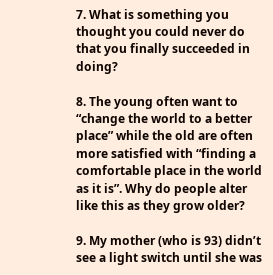7. What is something you thought you could never do that you finally succeeded in doing?

8. The young often want to “change the world to a better place” while the old are often more satisfied with “finding a comfortable place in the world as it is”. Why do people alter like this as they grow older?

9. My mother (who is 93) didn’t see a light switch until she was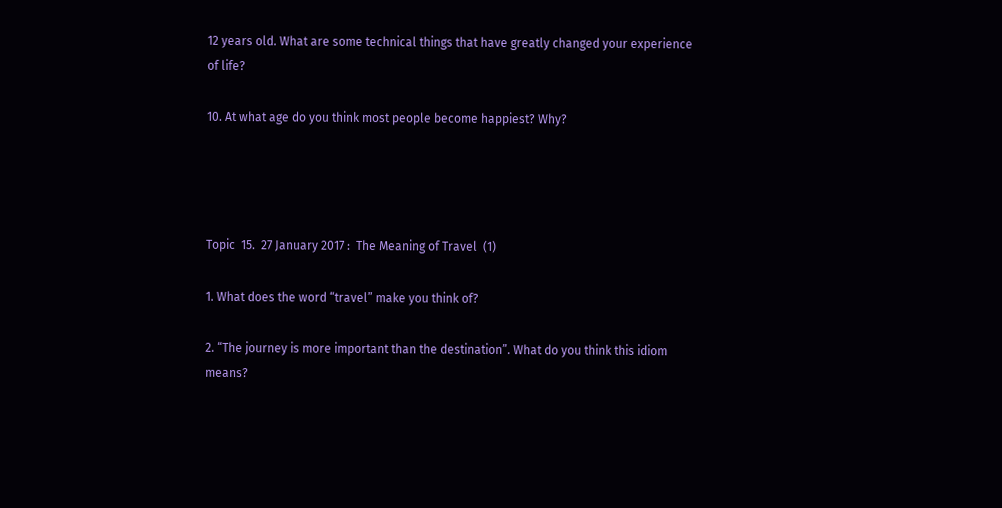12 years old. What are some technical things that have greatly changed your experience of life?

10. At what age do you think most people become happiest? Why?




Topic  15.  27 January 2017 :  The Meaning of Travel  (1)

1. What does the word “travel” make you think of?

2. “The journey is more important than the destination”. What do you think this idiom means?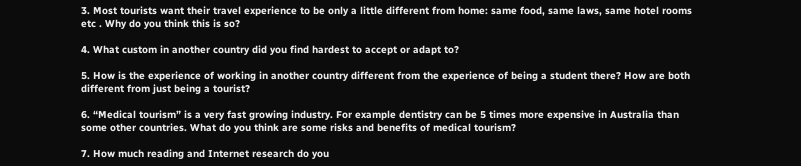3. Most tourists want their travel experience to be only a little different from home: same food, same laws, same hotel rooms etc . Why do you think this is so?

4. What custom in another country did you find hardest to accept or adapt to?

5. How is the experience of working in another country different from the experience of being a student there? How are both different from just being a tourist?

6. “Medical tourism” is a very fast growing industry. For example dentistry can be 5 times more expensive in Australia than some other countries. What do you think are some risks and benefits of medical tourism?

7. How much reading and Internet research do you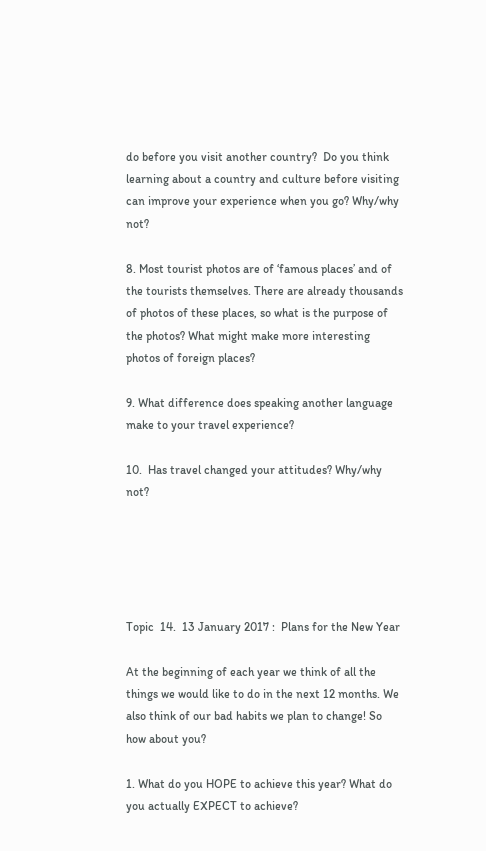do before you visit another country?  Do you think learning about a country and culture before visiting can improve your experience when you go? Why/why not?

8. Most tourist photos are of ‘famous places’ and of the tourists themselves. There are already thousands of photos of these places, so what is the purpose of the photos? What might make more interesting photos of foreign places?

9. What difference does speaking another language make to your travel experience?

10.  Has travel changed your attitudes? Why/why not?





Topic  14.  13 January 2017 :  Plans for the New Year

At the beginning of each year we think of all the things we would like to do in the next 12 months. We also think of our bad habits we plan to change! So how about you?

1. What do you HOPE to achieve this year? What do you actually EXPECT to achieve?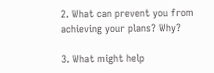2. What can prevent you from achieving your plans? Why?

3. What might help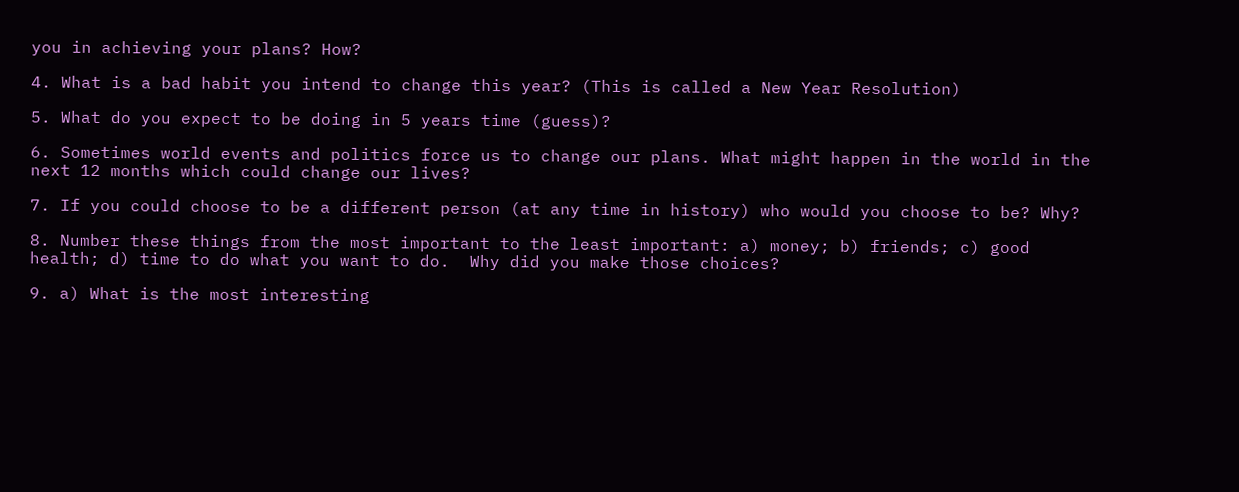you in achieving your plans? How?

4. What is a bad habit you intend to change this year? (This is called a New Year Resolution)

5. What do you expect to be doing in 5 years time (guess)?

6. Sometimes world events and politics force us to change our plans. What might happen in the world in the next 12 months which could change our lives?

7. If you could choose to be a different person (at any time in history) who would you choose to be? Why?

8. Number these things from the most important to the least important: a) money; b) friends; c) good health; d) time to do what you want to do.  Why did you make those choices?

9. a) What is the most interesting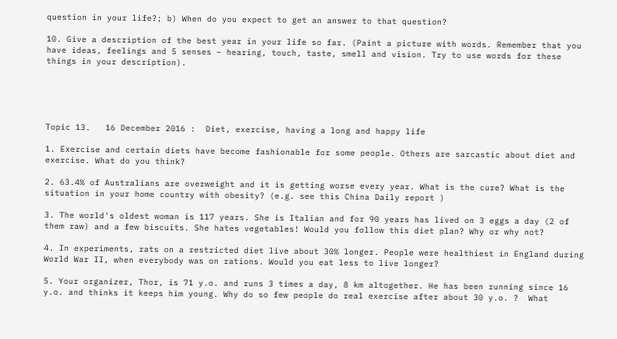question in your life?; b) When do you expect to get an answer to that question?

10. Give a description of the best year in your life so far. (Paint a picture with words. Remember that you have ideas, feelings and 5 senses – hearing, touch, taste, smell and vision. Try to use words for these things in your description).





Topic 13.   16 December 2016 :  Diet, exercise, having a long and happy life

1. Exercise and certain diets have become fashionable for some people. Others are sarcastic about diet and exercise. What do you think?

2. 63.4% of Australians are overweight and it is getting worse every year. What is the cure? What is the situation in your home country with obesity? (e.g. see this China Daily report )

3. The world's oldest woman is 117 years. She is Italian and for 90 years has lived on 3 eggs a day (2 of them raw) and a few biscuits. She hates vegetables! Would you follow this diet plan? Why or why not?

4. In experiments, rats on a restricted diet live about 30% longer. People were healthiest in England during World War II, when everybody was on rations. Would you eat less to live longer?

5. Your organizer, Thor, is 71 y.o. and runs 3 times a day, 8 km altogether. He has been running since 16 y.o. and thinks it keeps him young. Why do so few people do real exercise after about 30 y.o. ?  What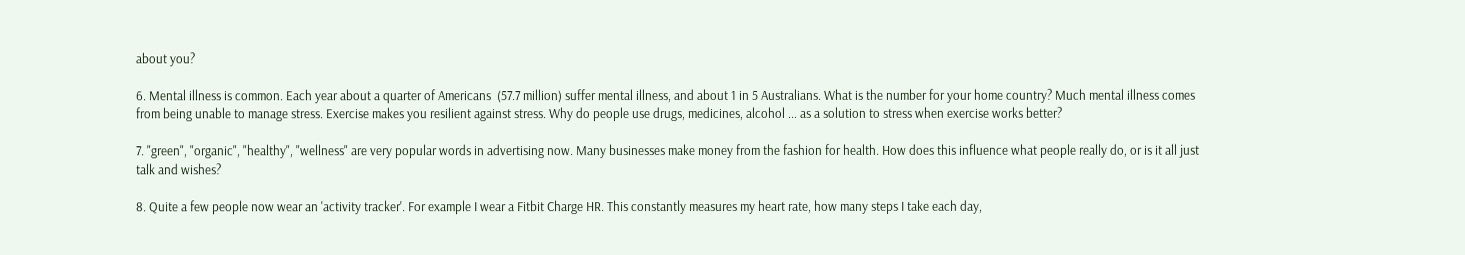about you?

6. Mental illness is common. Each year about a quarter of Americans  (57.7 million) suffer mental illness, and about 1 in 5 Australians. What is the number for your home country? Much mental illness comes from being unable to manage stress. Exercise makes you resilient against stress. Why do people use drugs, medicines, alcohol ... as a solution to stress when exercise works better?

7. "green", "organic", "healthy", "wellness" are very popular words in advertising now. Many businesses make money from the fashion for health. How does this influence what people really do, or is it all just talk and wishes?

8. Quite a few people now wear an 'activity tracker'. For example I wear a Fitbit Charge HR. This constantly measures my heart rate, how many steps I take each day,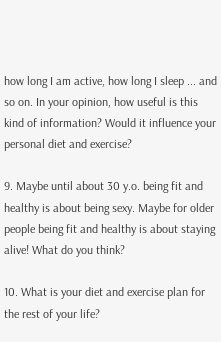how long I am active, how long I sleep ... and so on. In your opinion, how useful is this kind of information? Would it influence your personal diet and exercise?

9. Maybe until about 30 y.o. being fit and healthy is about being sexy. Maybe for older people being fit and healthy is about staying alive! What do you think?

10. What is your diet and exercise plan for the rest of your life?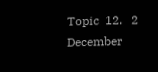Topic  12.   2 December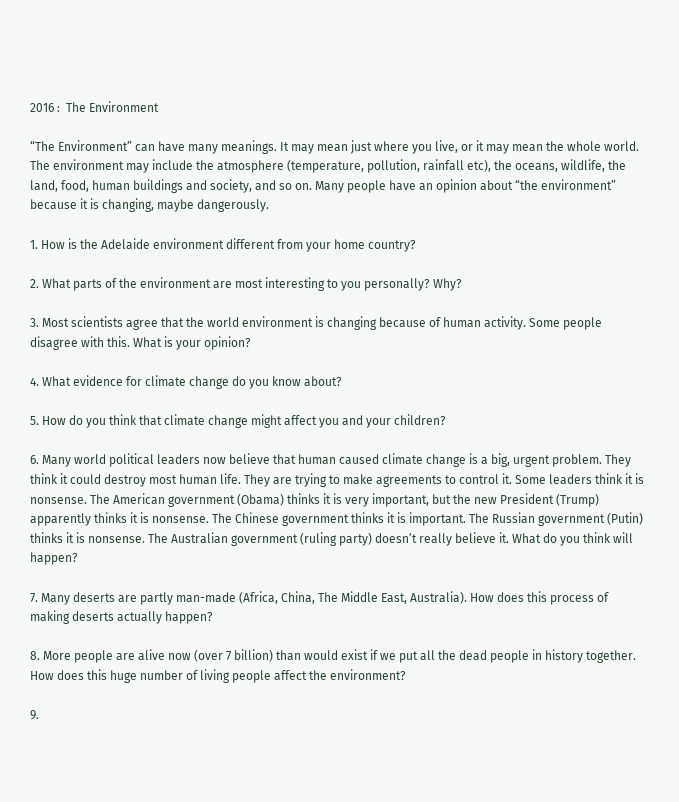2016 :  The Environment

“The Environment” can have many meanings. It may mean just where you live, or it may mean the whole world. The environment may include the atmosphere (temperature, pollution, rainfall etc), the oceans, wildlife, the land, food, human buildings and society, and so on. Many people have an opinion about “the environment” because it is changing, maybe dangerously.

1. How is the Adelaide environment different from your home country?

2. What parts of the environment are most interesting to you personally? Why?

3. Most scientists agree that the world environment is changing because of human activity. Some people disagree with this. What is your opinion?

4. What evidence for climate change do you know about?

5. How do you think that climate change might affect you and your children?

6. Many world political leaders now believe that human caused climate change is a big, urgent problem. They think it could destroy most human life. They are trying to make agreements to control it. Some leaders think it is nonsense. The American government (Obama) thinks it is very important, but the new President (Trump) apparently thinks it is nonsense. The Chinese government thinks it is important. The Russian government (Putin) thinks it is nonsense. The Australian government (ruling party) doesn’t really believe it. What do you think will happen?

7. Many deserts are partly man-made (Africa, China, The Middle East, Australia). How does this process of making deserts actually happen?

8. More people are alive now (over 7 billion) than would exist if we put all the dead people in history together. How does this huge number of living people affect the environment?

9.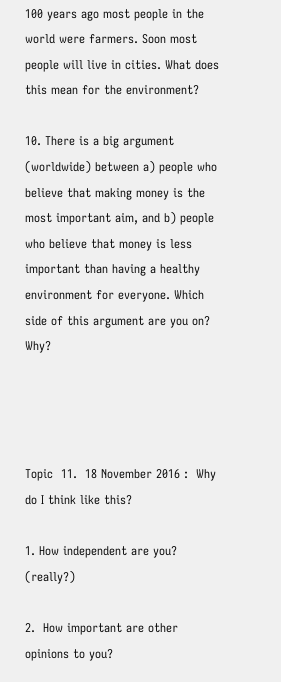100 years ago most people in the world were farmers. Soon most people will live in cities. What does this mean for the environment?

10. There is a big argument (worldwide) between a) people who believe that making money is the most important aim, and b) people who believe that money is less important than having a healthy environment for everyone. Which side of this argument are you on? Why?




Topic  11.  18 November 2016 :  Why do I think like this?

1. How independent are you? (really?)

2.  How important are other opinions to you?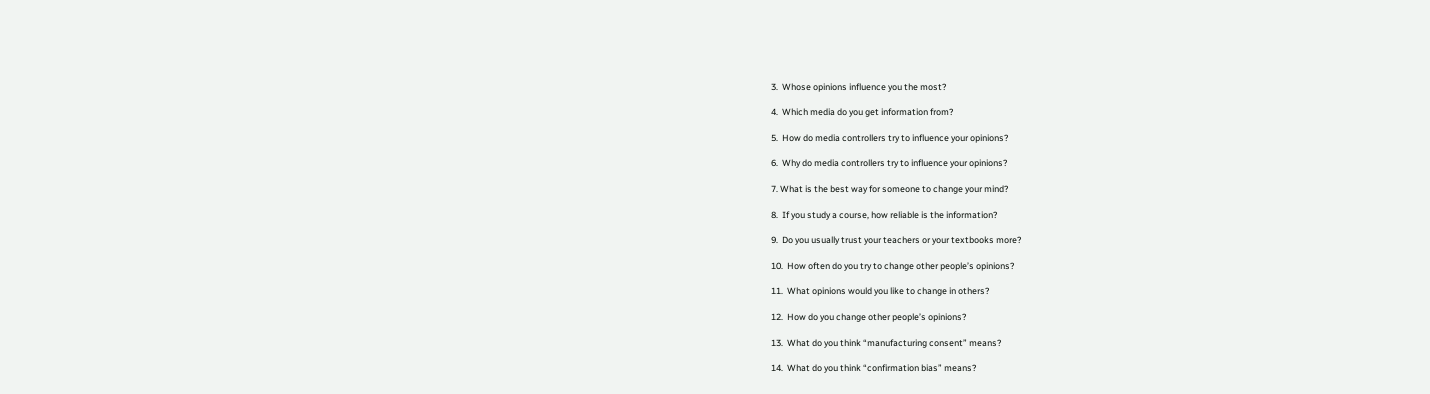3.  Whose opinions influence you the most?

4.  Which media do you get information from?

5.  How do media controllers try to influence your opinions?

6.  Why do media controllers try to influence your opinions?

7. What is the best way for someone to change your mind?

8.  If you study a course, how reliable is the information?

9.  Do you usually trust your teachers or your textbooks more?

10.  How often do you try to change other people’s opinions?

11.  What opinions would you like to change in others?

12.  How do you change other people’s opinions?

13.  What do you think “manufacturing consent” means?

14.  What do you think “confirmation bias” means?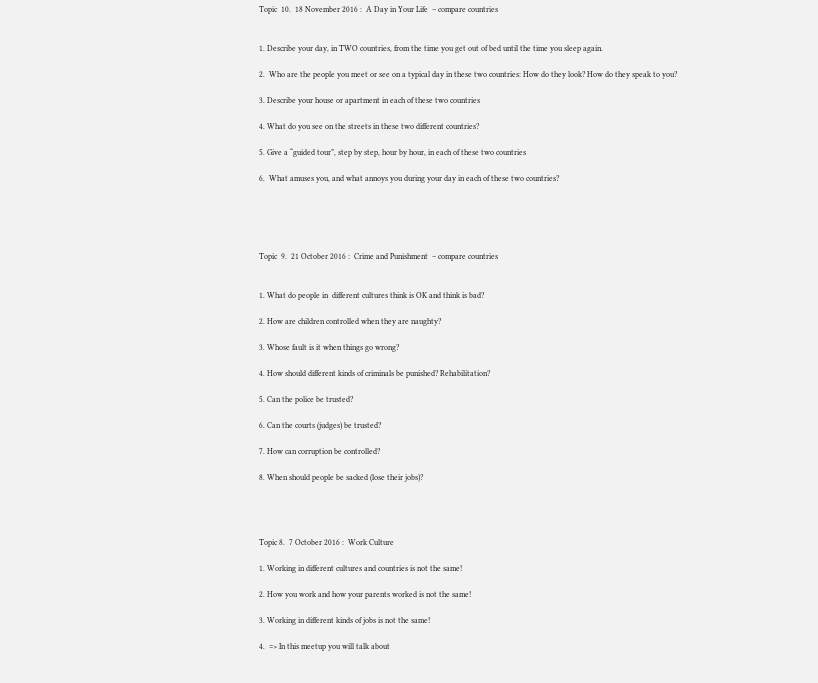Topic  10.  18 November 2016 :  A Day in Your Life  – compare countries


1. Describe your day, in TWO countries, from the time you get out of bed until the time you sleep again.

2.  Who are the people you meet or see on a typical day in these two countries: How do they look? How do they speak to you?

3. Describe your house or apartment in each of these two countries

4. What do you see on the streets in these two different countries?

5. Give a “guided tour”, step by step, hour by hour, in each of these two countries

6.  What amuses you, and what annoys you during your day in each of these two countries?





Topic  9.  21 October 2016 :  Crime and Punishment  – compare countries


1. What do people in  different cultures think is OK and think is bad?

2. How are children controlled when they are naughty?

3. Whose fault is it when things go wrong?

4. How should different kinds of criminals be punished? Rehabilitation?

5. Can the police be trusted?

6. Can the courts (judges) be trusted?

7. How can corruption be controlled?

8. When should people be sacked (lose their jobs)?




Topic 8.  7 October 2016 :  Work Culture

1. Working in different cultures and countries is not the same!

2. How you work and how your parents worked is not the same!

3. Working in different kinds of jobs is not the same!

4.  => In this meetup you will talk about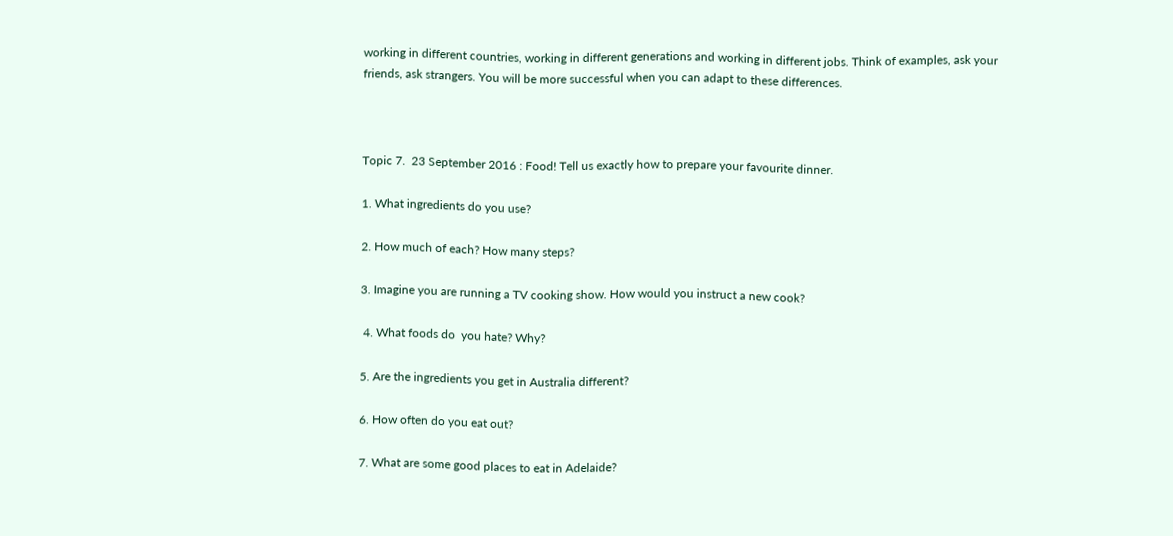working in different countries, working in different generations and working in different jobs. Think of examples, ask your friends, ask strangers. You will be more successful when you can adapt to these differences.



Topic 7.  23 September 2016 : Food! Tell us exactly how to prepare your favourite dinner.

1. What ingredients do you use?

2. How much of each? How many steps?

3. Imagine you are running a TV cooking show. How would you instruct a new cook?

 4. What foods do  you hate? Why?

5. Are the ingredients you get in Australia different?

6. How often do you eat out?

7. What are some good places to eat in Adelaide?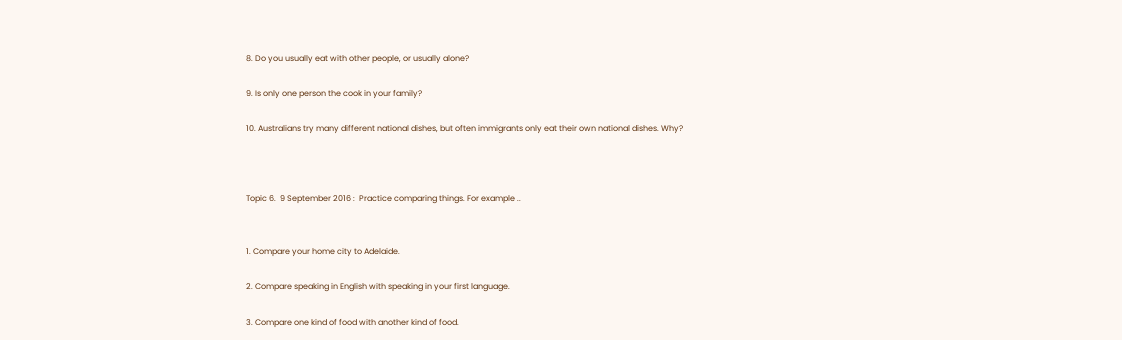8. Do you usually eat with other people, or usually alone?

9. Is only one person the cook in your family?

10. Australians try many different national dishes, but often immigrants only eat their own national dishes. Why?



Topic 6.  9 September 2016 :  Practice comparing things. For example ..


1. Compare your home city to Adelaide.

2. Compare speaking in English with speaking in your first language.

3. Compare one kind of food with another kind of food.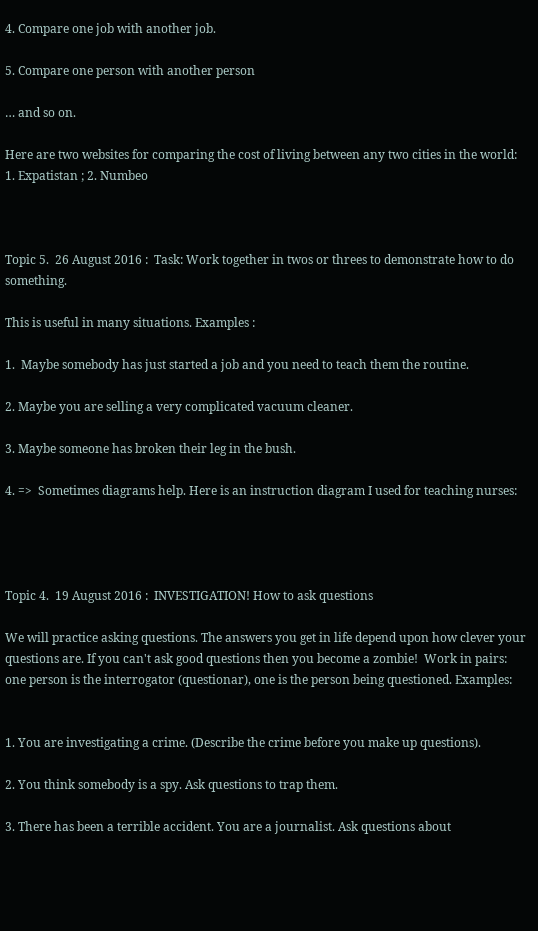4. Compare one job with another job.

5. Compare one person with another person

… and so on.

Here are two websites for comparing the cost of living between any two cities in the world: 1. Expatistan ; 2. Numbeo



Topic 5.  26 August 2016 :  Task: Work together in twos or threes to demonstrate how to do something.

This is useful in many situations. Examples :

1.  Maybe somebody has just started a job and you need to teach them the routine.

2. Maybe you are selling a very complicated vacuum cleaner.

3. Maybe someone has broken their leg in the bush.

4. =>  Sometimes diagrams help. Here is an instruction diagram I used for teaching nurses:




Topic 4.  19 August 2016 :  INVESTIGATION! How to ask questions

We will practice asking questions. The answers you get in life depend upon how clever your questions are. If you can't ask good questions then you become a zombie!  Work in pairs: one person is the interrogator (questionar), one is the person being questioned. Examples:


1. You are investigating a crime. (Describe the crime before you make up questions).

2. You think somebody is a spy. Ask questions to trap them.

3. There has been a terrible accident. You are a journalist. Ask questions about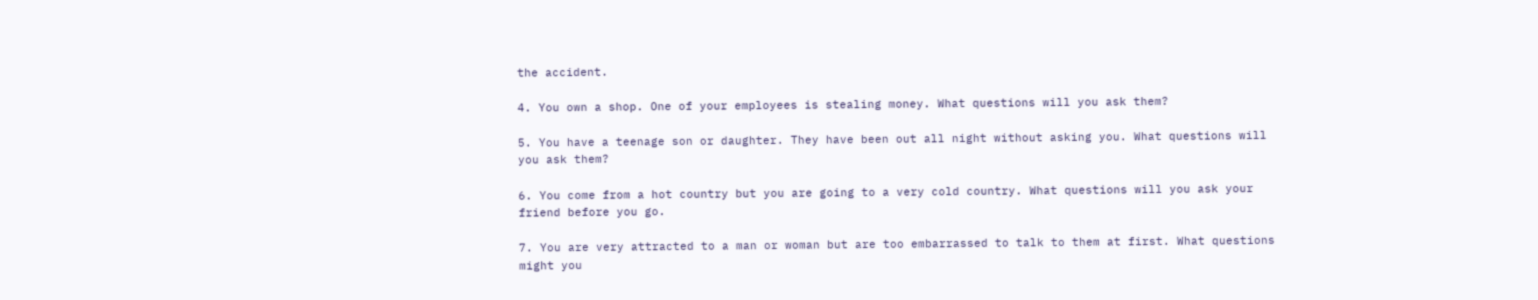the accident.

4. You own a shop. One of your employees is stealing money. What questions will you ask them?

5. You have a teenage son or daughter. They have been out all night without asking you. What questions will you ask them?

6. You come from a hot country but you are going to a very cold country. What questions will you ask your friend before you go.

7. You are very attracted to a man or woman but are too embarrassed to talk to them at first. What questions might you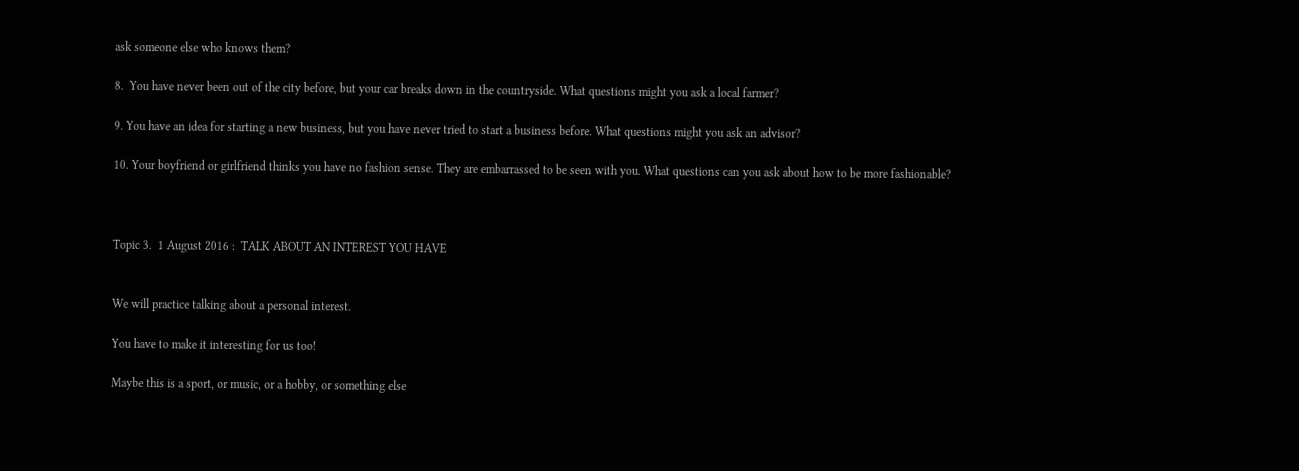ask someone else who knows them?

8.  You have never been out of the city before, but your car breaks down in the countryside. What questions might you ask a local farmer?

9. You have an idea for starting a new business, but you have never tried to start a business before. What questions might you ask an advisor?

10. Your boyfriend or girlfriend thinks you have no fashion sense. They are embarrassed to be seen with you. What questions can you ask about how to be more fashionable?



Topic 3.  1 August 2016 :  TALK ABOUT AN INTEREST YOU HAVE


We will practice talking about a personal interest.

You have to make it interesting for us too!

Maybe this is a sport, or music, or a hobby, or something else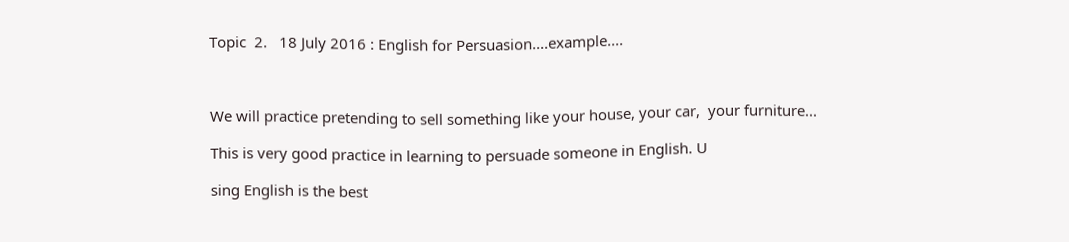Topic  2.   18 July 2016 : English for Persuasion....example....



We will practice pretending to sell something like your house, your car,  your furniture...

This is very good practice in learning to persuade someone in English. U

sing English is the best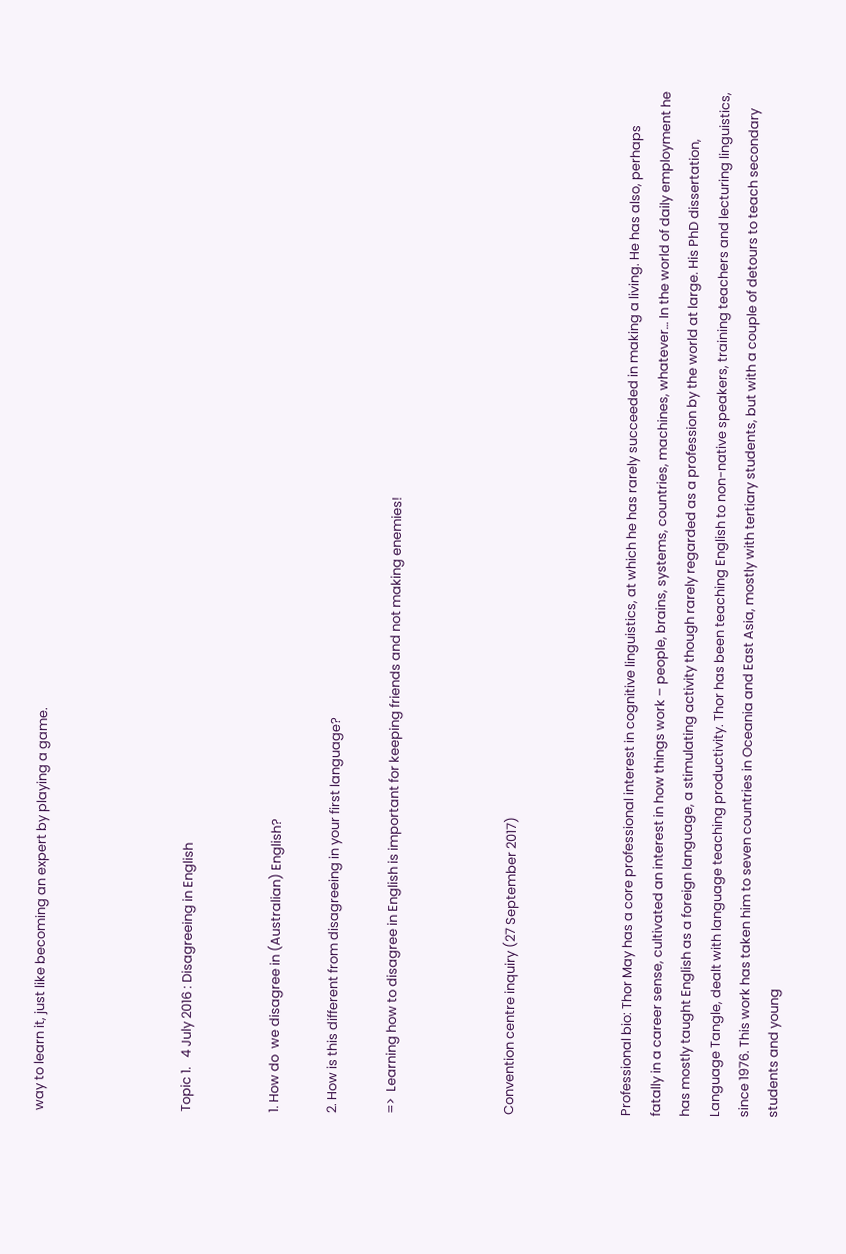way to learn it, just like becoming an expert by playing a game.




Topic 1.   4 July 2016 : Disagreeing in English


1. How do  we disagree in (Australian) English?

2. How is this different from disagreeing in your first language?

=>  Learning how to disagree in English is important for keeping friends and not making enemies!



Convention centre inquiry (27 September 2017)



Professional bio: Thor May has a core professional interest in cognitive linguistics, at which he has rarely succeeded in making a living. He has also, perhaps fatally in a career sense, cultivated an interest in how things work – people, brains, systems, countries, machines, whatever… In the world of daily employment he has mostly taught English as a foreign language, a stimulating activity though rarely regarded as a profession by the world at large. His PhD dissertation, Language Tangle, dealt with language teaching productivity. Thor has been teaching English to non-native speakers, training teachers and lecturing linguistics, since 1976. This work has taken him to seven countries in Oceania and East Asia, mostly with tertiary students, but with a couple of detours to teach secondary students and young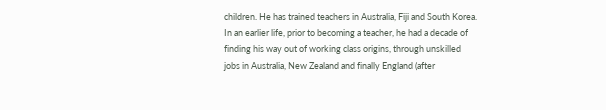children. He has trained teachers in Australia, Fiji and South Korea. In an earlier life, prior to becoming a teacher, he had a decade of finding his way out of working class origins, through unskilled jobs in Australia, New Zealand and finally England (after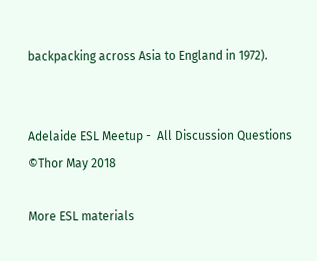backpacking across Asia to England in 1972).


Adelaide ESL Meetup -  All Discussion Questions ©Thor May 2018

More ESL materials